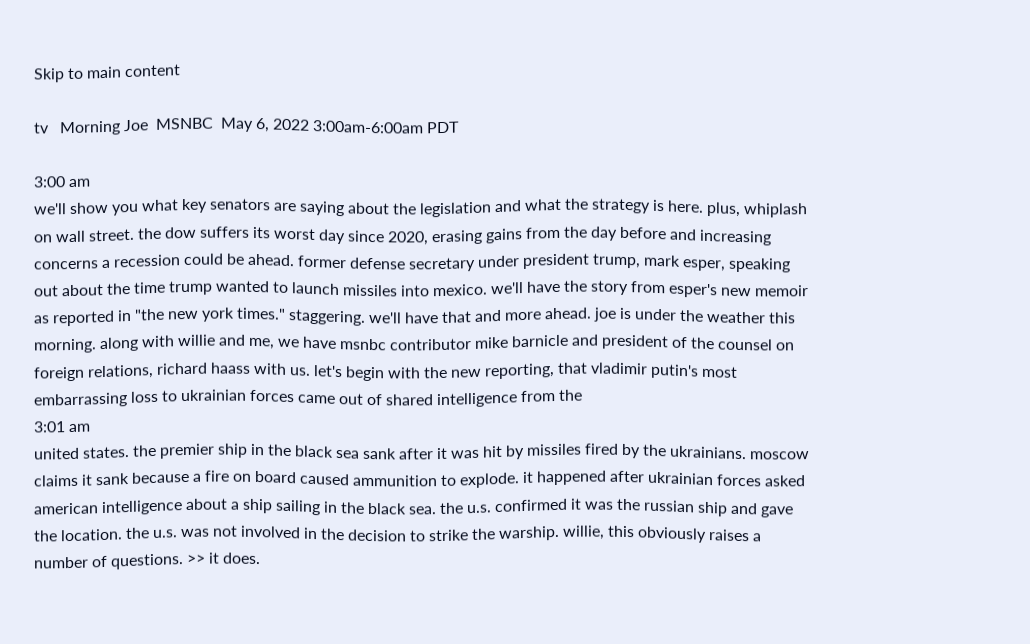Skip to main content

tv   Morning Joe  MSNBC  May 6, 2022 3:00am-6:00am PDT

3:00 am
we'll show you what key senators are saying about the legislation and what the strategy is here. plus, whiplash on wall street. the dow suffers its worst day since 2020, erasing gains from the day before and increasing concerns a recession could be ahead. former defense secretary under president trump, mark esper, speaking out about the time trump wanted to launch missiles into mexico. we'll have the story from esper's new memoir as reported in "the new york times." staggering. we'll have that and more ahead. joe is under the weather this morning. along with willie and me, we have msnbc contributor mike barnicle and president of the counsel on foreign relations, richard haass with us. let's begin with the new reporting, that vladimir putin's most embarrassing loss to ukrainian forces came out of shared intelligence from the
3:01 am
united states. the premier ship in the black sea sank after it was hit by missiles fired by the ukrainians. moscow claims it sank because a fire on board caused ammunition to explode. it happened after ukrainian forces asked american intelligence about a ship sailing in the black sea. the u.s. confirmed it was the russian ship and gave the location. the u.s. was not involved in the decision to strike the warship. willie, this obviously raises a number of questions. >> it does.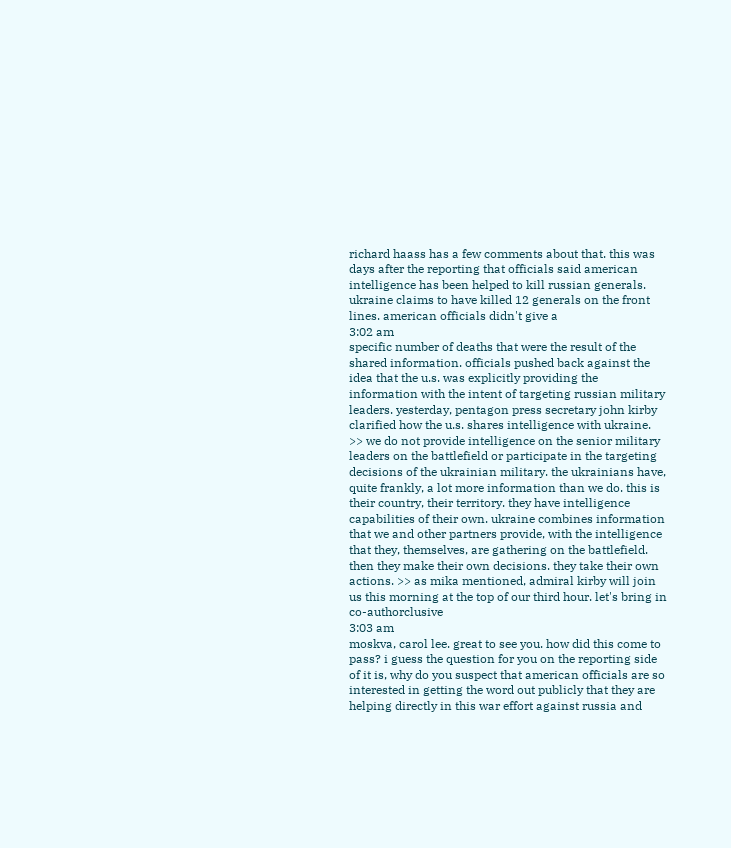richard haass has a few comments about that. this was days after the reporting that officials said american intelligence has been helped to kill russian generals. ukraine claims to have killed 12 generals on the front lines. american officials didn't give a
3:02 am
specific number of deaths that were the result of the shared information. officials pushed back against the idea that the u.s. was explicitly providing the information with the intent of targeting russian military leaders. yesterday, pentagon press secretary john kirby clarified how the u.s. shares intelligence with ukraine. >> we do not provide intelligence on the senior military leaders on the battlefield or participate in the targeting decisions of the ukrainian military. the ukrainians have, quite frankly, a lot more information than we do. this is their country, their territory. they have intelligence capabilities of their own. ukraine combines information that we and other partners provide, with the intelligence that they, themselves, are gathering on the battlefield. then they make their own decisions. they take their own actions. >> as mika mentioned, admiral kirby will join us this morning at the top of our third hour. let's bring in co-authorclusive
3:03 am
moskva, carol lee. great to see you. how did this come to pass? i guess the question for you on the reporting side of it is, why do you suspect that american officials are so interested in getting the word out publicly that they are helping directly in this war effort against russia and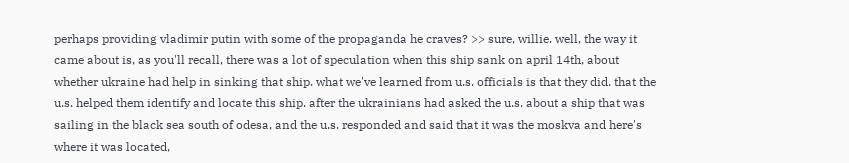perhaps providing vladimir putin with some of the propaganda he craves? >> sure, willie. well, the way it came about is, as you'll recall, there was a lot of speculation when this ship sank on april 14th, about whether ukraine had help in sinking that ship. what we've learned from u.s. officials is that they did. that the u.s. helped them identify and locate this ship. after the ukrainians had asked the u.s. about a ship that was sailing in the black sea south of odesa, and the u.s. responded and said that it was the moskva and here's where it was located,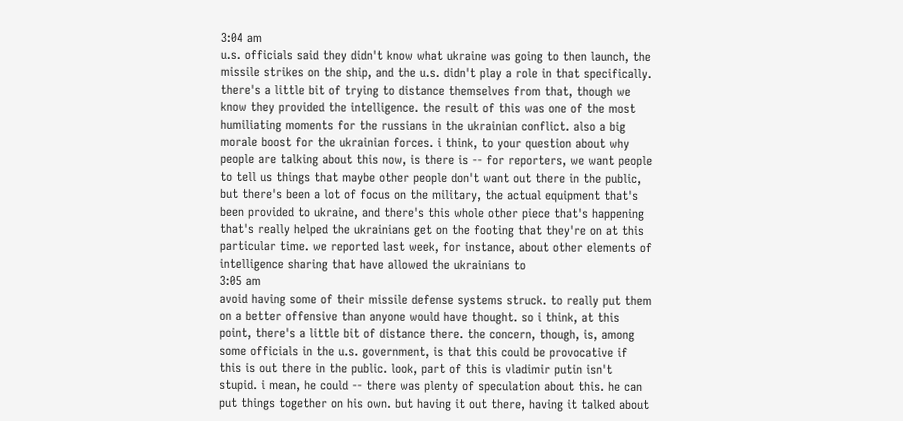3:04 am
u.s. officials said they didn't know what ukraine was going to then launch, the missile strikes on the ship, and the u.s. didn't play a role in that specifically. there's a little bit of trying to distance themselves from that, though we know they provided the intelligence. the result of this was one of the most humiliating moments for the russians in the ukrainian conflict. also a big morale boost for the ukrainian forces. i think, to your question about why people are talking about this now, is there is -- for reporters, we want people to tell us things that maybe other people don't want out there in the public, but there's been a lot of focus on the military, the actual equipment that's been provided to ukraine, and there's this whole other piece that's happening that's really helped the ukrainians get on the footing that they're on at this particular time. we reported last week, for instance, about other elements of intelligence sharing that have allowed the ukrainians to
3:05 am
avoid having some of their missile defense systems struck. to really put them on a better offensive than anyone would have thought. so i think, at this point, there's a little bit of distance there. the concern, though, is, among some officials in the u.s. government, is that this could be provocative if this is out there in the public. look, part of this is vladimir putin isn't stupid. i mean, he could -- there was plenty of speculation about this. he can put things together on his own. but having it out there, having it talked about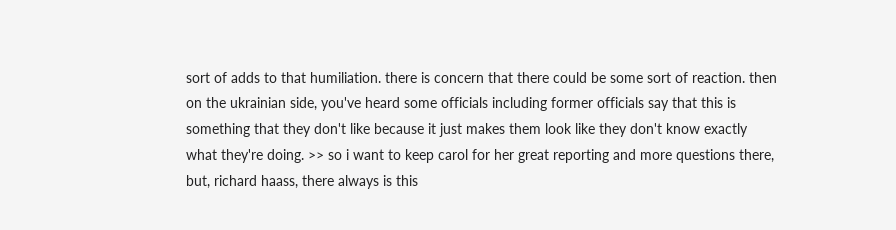sort of adds to that humiliation. there is concern that there could be some sort of reaction. then on the ukrainian side, you've heard some officials including former officials say that this is something that they don't like because it just makes them look like they don't know exactly what they're doing. >> so i want to keep carol for her great reporting and more questions there, but, richard haass, there always is this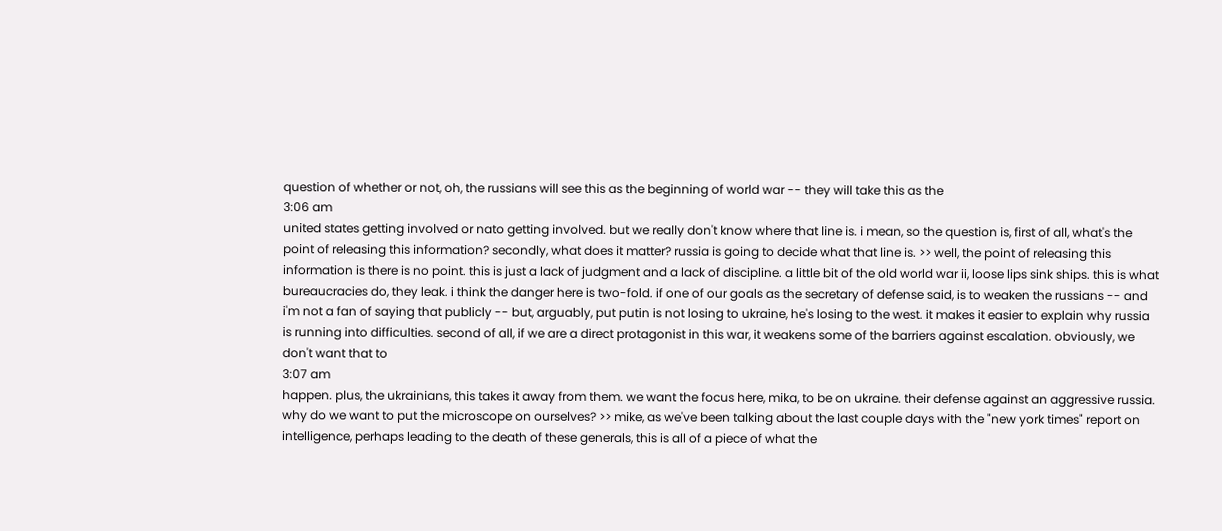question of whether or not, oh, the russians will see this as the beginning of world war -- they will take this as the
3:06 am
united states getting involved or nato getting involved. but we really don't know where that line is. i mean, so the question is, first of all, what's the point of releasing this information? secondly, what does it matter? russia is going to decide what that line is. >> well, the point of releasing this information is there is no point. this is just a lack of judgment and a lack of discipline. a little bit of the old world war ii, loose lips sink ships. this is what bureaucracies do, they leak. i think the danger here is two-fold. if one of our goals as the secretary of defense said, is to weaken the russians -- and i'm not a fan of saying that publicly -- but, arguably, put putin is not losing to ukraine, he's losing to the west. it makes it easier to explain why russia is running into difficulties. second of all, if we are a direct protagonist in this war, it weakens some of the barriers against escalation. obviously, we don't want that to
3:07 am
happen. plus, the ukrainians, this takes it away from them. we want the focus here, mika, to be on ukraine. their defense against an aggressive russia. why do we want to put the microscope on ourselves? >> mike, as we've been talking about the last couple days with the "new york times" report on intelligence, perhaps leading to the death of these generals, this is all of a piece of what the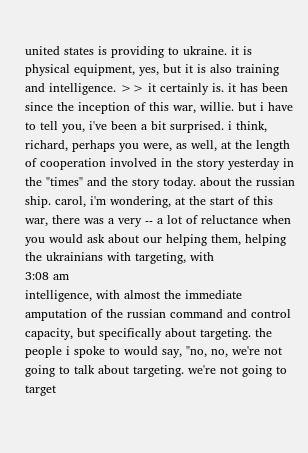united states is providing to ukraine. it is physical equipment, yes, but it is also training and intelligence. >> it certainly is. it has been since the inception of this war, willie. but i have to tell you, i've been a bit surprised. i think, richard, perhaps you were, as well, at the length of cooperation involved in the story yesterday in the "times" and the story today. about the russian ship. carol, i'm wondering, at the start of this war, there was a very -- a lot of reluctance when you would ask about our helping them, helping the ukrainians with targeting, with
3:08 am
intelligence, with almost the immediate amputation of the russian command and control capacity, but specifically about targeting. the people i spoke to would say, "no, no, we're not going to talk about targeting. we're not going to target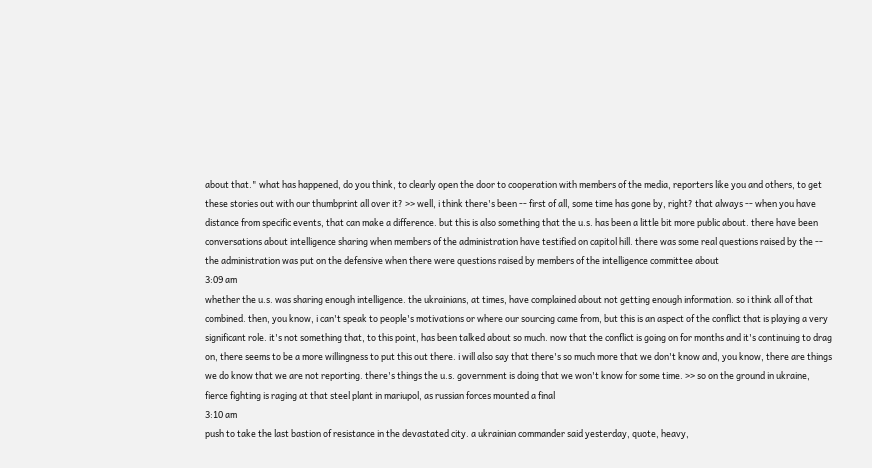about that." what has happened, do you think, to clearly open the door to cooperation with members of the media, reporters like you and others, to get these stories out with our thumbprint all over it? >> well, i think there's been -- first of all, some time has gone by, right? that always -- when you have distance from specific events, that can make a difference. but this is also something that the u.s. has been a little bit more public about. there have been conversations about intelligence sharing when members of the administration have testified on capitol hill. there was some real questions raised by the -- the administration was put on the defensive when there were questions raised by members of the intelligence committee about
3:09 am
whether the u.s. was sharing enough intelligence. the ukrainians, at times, have complained about not getting enough information. so i think all of that combined. then, you know, i can't speak to people's motivations or where our sourcing came from, but this is an aspect of the conflict that is playing a very significant role. it's not something that, to this point, has been talked about so much. now that the conflict is going on for months and it's continuing to drag on, there seems to be a more willingness to put this out there. i will also say that there's so much more that we don't know and, you know, there are things we do know that we are not reporting. there's things the u.s. government is doing that we won't know for some time. >> so on the ground in ukraine, fierce fighting is raging at that steel plant in mariupol, as russian forces mounted a final
3:10 am
push to take the last bastion of resistance in the devastated city. a ukrainian commander said yesterday, quote, heavy,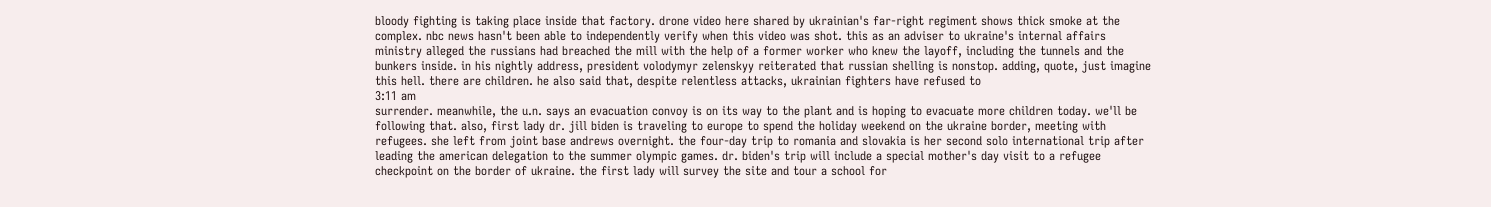bloody fighting is taking place inside that factory. drone video here shared by ukrainian's far-right regiment shows thick smoke at the complex. nbc news hasn't been able to independently verify when this video was shot. this as an adviser to ukraine's internal affairs ministry alleged the russians had breached the mill with the help of a former worker who knew the layoff, including the tunnels and the bunkers inside. in his nightly address, president volodymyr zelenskyy reiterated that russian shelling is nonstop. adding, quote, just imagine this hell. there are children. he also said that, despite relentless attacks, ukrainian fighters have refused to
3:11 am
surrender. meanwhile, the u.n. says an evacuation convoy is on its way to the plant and is hoping to evacuate more children today. we'll be following that. also, first lady dr. jill biden is traveling to europe to spend the holiday weekend on the ukraine border, meeting with refugees. she left from joint base andrews overnight. the four-day trip to romania and slovakia is her second solo international trip after leading the american delegation to the summer olympic games. dr. biden's trip will include a special mother's day visit to a refugee checkpoint on the border of ukraine. the first lady will survey the site and tour a school for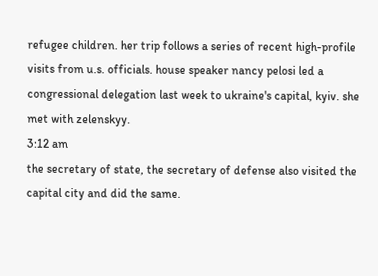refugee children. her trip follows a series of recent high-profile visits from u.s. officials. house speaker nancy pelosi led a congressional delegation last week to ukraine's capital, kyiv. she met with zelenskyy.
3:12 am
the secretary of state, the secretary of defense also visited the capital city and did the same.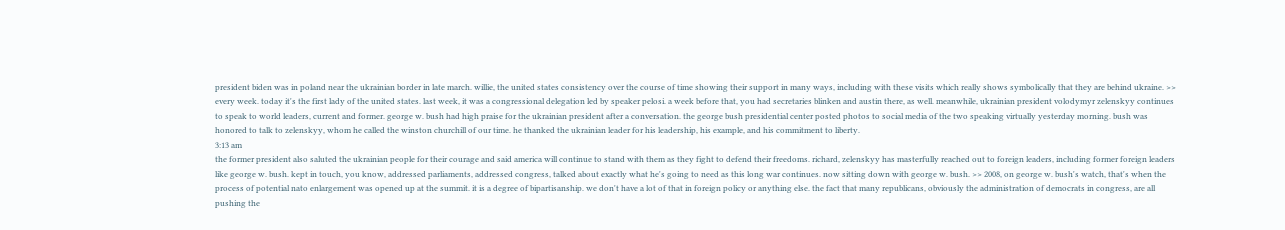president biden was in poland near the ukrainian border in late march. willie, the united states consistency over the course of time showing their support in many ways, including with these visits which really shows symbolically that they are behind ukraine. >> every week. today it's the first lady of the united states. last week, it was a congressional delegation led by speaker pelosi. a week before that, you had secretaries blinken and austin there, as well. meanwhile, ukrainian president volodymyr zelenskyy continues to speak to world leaders, current and former. george w. bush had high praise for the ukrainian president after a conversation. the george bush presidential center posted photos to social media of the two speaking virtually yesterday morning. bush was honored to talk to zelenskyy, whom he called the winston churchill of our time. he thanked the ukrainian leader for his leadership, his example, and his commitment to liberty.
3:13 am
the former president also saluted the ukrainian people for their courage and said america will continue to stand with them as they fight to defend their freedoms. richard, zelenskyy has masterfully reached out to foreign leaders, including former foreign leaders like george w. bush. kept in touch, you know, addressed parliaments, addressed congress, talked about exactly what he's going to need as this long war continues. now sitting down with george w. bush. >> 2008, on george w. bush's watch, that's when the process of potential nato enlargement was opened up at the summit. it is a degree of bipartisanship. we don't have a lot of that in foreign policy or anything else. the fact that many republicans, obviously the administration of democrats in congress, are all pushing the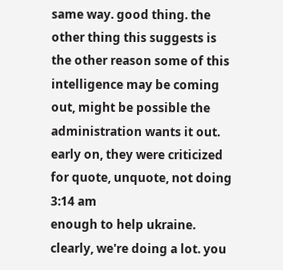same way. good thing. the other thing this suggests is the other reason some of this intelligence may be coming out, might be possible the administration wants it out. early on, they were criticized for quote, unquote, not doing
3:14 am
enough to help ukraine. clearly, we're doing a lot. you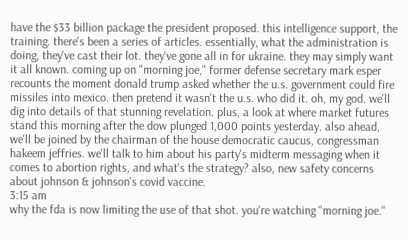have the $33 billion package the president proposed. this intelligence support, the training. there's been a series of articles. essentially, what the administration is doing, they've cast their lot. they've gone all in for ukraine. they may simply want it all known. coming up on "morning joe," former defense secretary mark esper recounts the moment donald trump asked whether the u.s. government could fire missiles into mexico. then pretend it wasn't the u.s. who did it. oh, my god. we'll dig into details of that stunning revelation. plus, a look at where market futures stand this morning after the dow plunged 1,000 points yesterday. also ahead, we'll be joined by the chairman of the house democratic caucus, congressman hakeem jeffries. we'll talk to him about his party's midterm messaging when it comes to abortion rights, and what's the strategy? also, new safety concerns about johnson & johnson's covid vaccine.
3:15 am
why the fda is now limiting the use of that shot. you're watching "morning joe."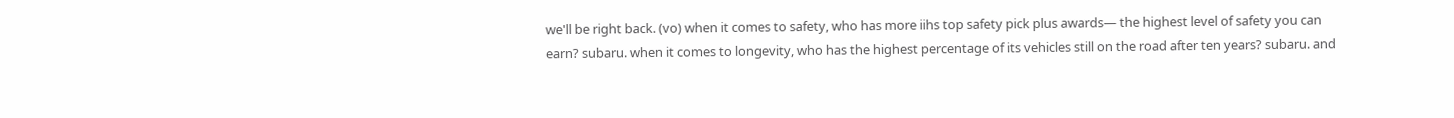we'll be right back. (vo) when it comes to safety, who has more iihs top safety pick plus awards— the highest level of safety you can earn? subaru. when it comes to longevity, who has the highest percentage of its vehicles still on the road after ten years? subaru. and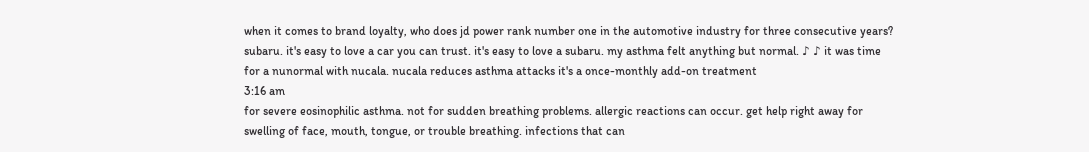when it comes to brand loyalty, who does jd power rank number one in the automotive industry for three consecutive years? subaru. it's easy to love a car you can trust. it's easy to love a subaru. my asthma felt anything but normal. ♪ ♪ it was time for a nunormal with nucala. nucala reduces asthma attacks it's a once-monthly add-on treatment
3:16 am
for severe eosinophilic asthma. not for sudden breathing problems. allergic reactions can occur. get help right away for swelling of face, mouth, tongue, or trouble breathing. infections that can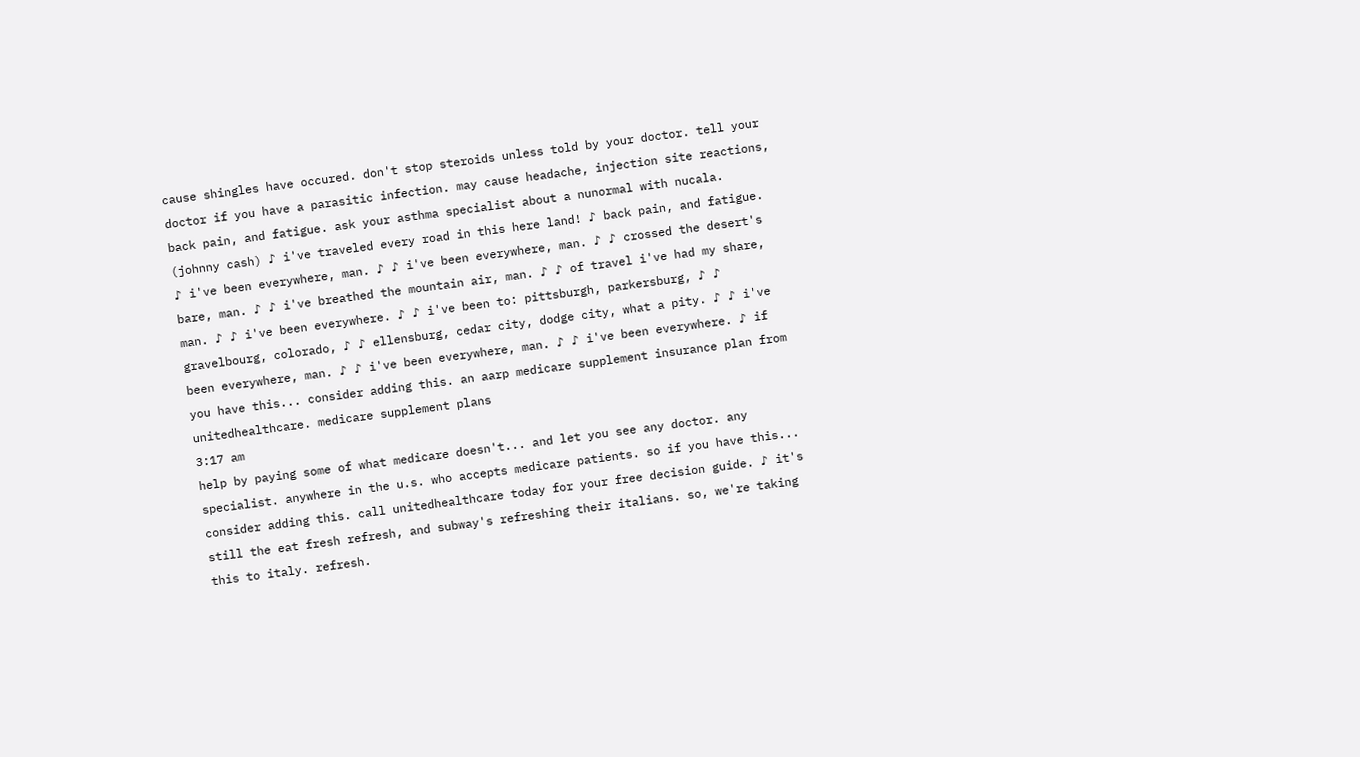cause shingles have occured. don't stop steroids unless told by your doctor. tell your doctor if you have a parasitic infection. may cause headache, injection site reactions, back pain, and fatigue. ask your asthma specialist about a nunormal with nucala. (johnny cash) ♪ i've traveled every road in this here land! ♪ back pain, and fatigue. ♪ i've been everywhere, man. ♪ ♪ i've been everywhere, man. ♪ ♪ crossed the desert's bare, man. ♪ ♪ i've breathed the mountain air, man. ♪ ♪ of travel i've had my share, man. ♪ ♪ i've been everywhere. ♪ ♪ i've been to: pittsburgh, parkersburg, ♪ ♪ gravelbourg, colorado, ♪ ♪ ellensburg, cedar city, dodge city, what a pity. ♪ ♪ i've been everywhere, man. ♪ ♪ i've been everywhere, man. ♪ ♪ i've been everywhere. ♪ if you have this... consider adding this. an aarp medicare supplement insurance plan from unitedhealthcare. medicare supplement plans
3:17 am
help by paying some of what medicare doesn't... and let you see any doctor. any specialist. anywhere in the u.s. who accepts medicare patients. so if you have this... consider adding this. call unitedhealthcare today for your free decision guide. ♪ it's still the eat fresh refresh, and subway's refreshing their italians. so, we're taking this to italy. refresh.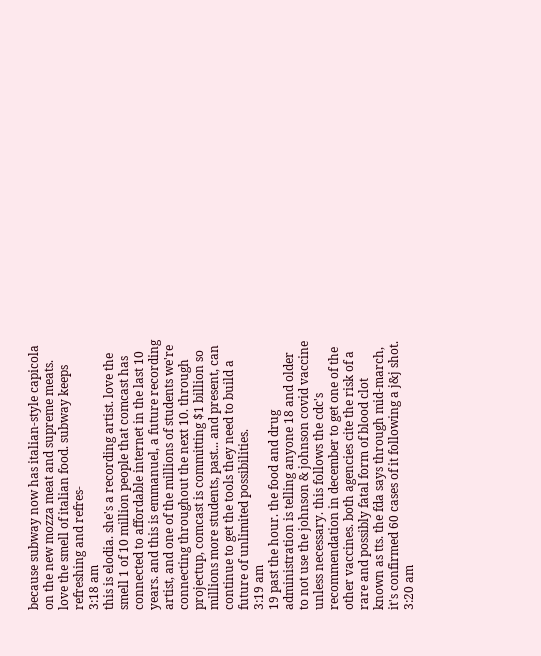because subway now has italian-style capicola on the new mozza meat and supreme meats. love the smell of italian food. subway keeps refreshing and refres-
3:18 am
this is elodia. she's a recording artist. love the smell 1 of 10 million people that comcast has connected to affordable internet in the last 10 years. and this is emmanuel, a future recording artist, and one of the millions of students we're connecting throughout the next 10. through projectup, comcast is committing $1 billion so millions more students, past... and present, can continue to get the tools they need to build a future of unlimited possibilities.
3:19 am
19 past the hour. the food and drug administration is telling anyone 18 and older to not use the johnson & johnson covid vaccine unless necessary. this follows the cdc's recommendation in december to get one of the other vaccines. both agencies cite the risk of a rare and possibly fatal form of blood clot known as tts. the fda says through mid-march, it's confirmed 60 cases of it following a j&j shot.
3:20 am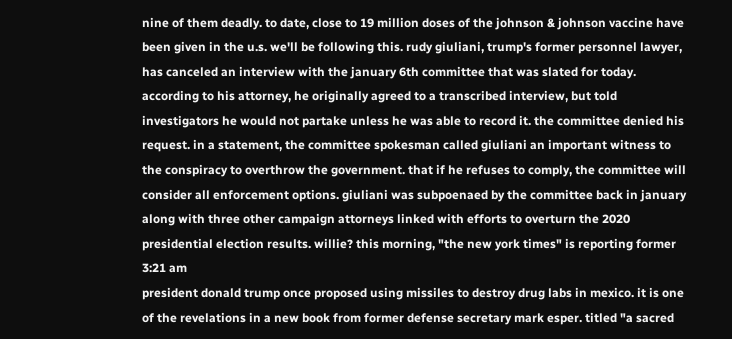nine of them deadly. to date, close to 19 million doses of the johnson & johnson vaccine have been given in the u.s. we'll be following this. rudy giuliani, trump's former personnel lawyer, has canceled an interview with the january 6th committee that was slated for today. according to his attorney, he originally agreed to a transcribed interview, but told investigators he would not partake unless he was able to record it. the committee denied his request. in a statement, the committee spokesman called giuliani an important witness to the conspiracy to overthrow the government. that if he refuses to comply, the committee will consider all enforcement options. giuliani was subpoenaed by the committee back in january along with three other campaign attorneys linked with efforts to overturn the 2020 presidential election results. willie? this morning, "the new york times" is reporting former
3:21 am
president donald trump once proposed using missiles to destroy drug labs in mexico. it is one of the revelations in a new book from former defense secretary mark esper. titled "a sacred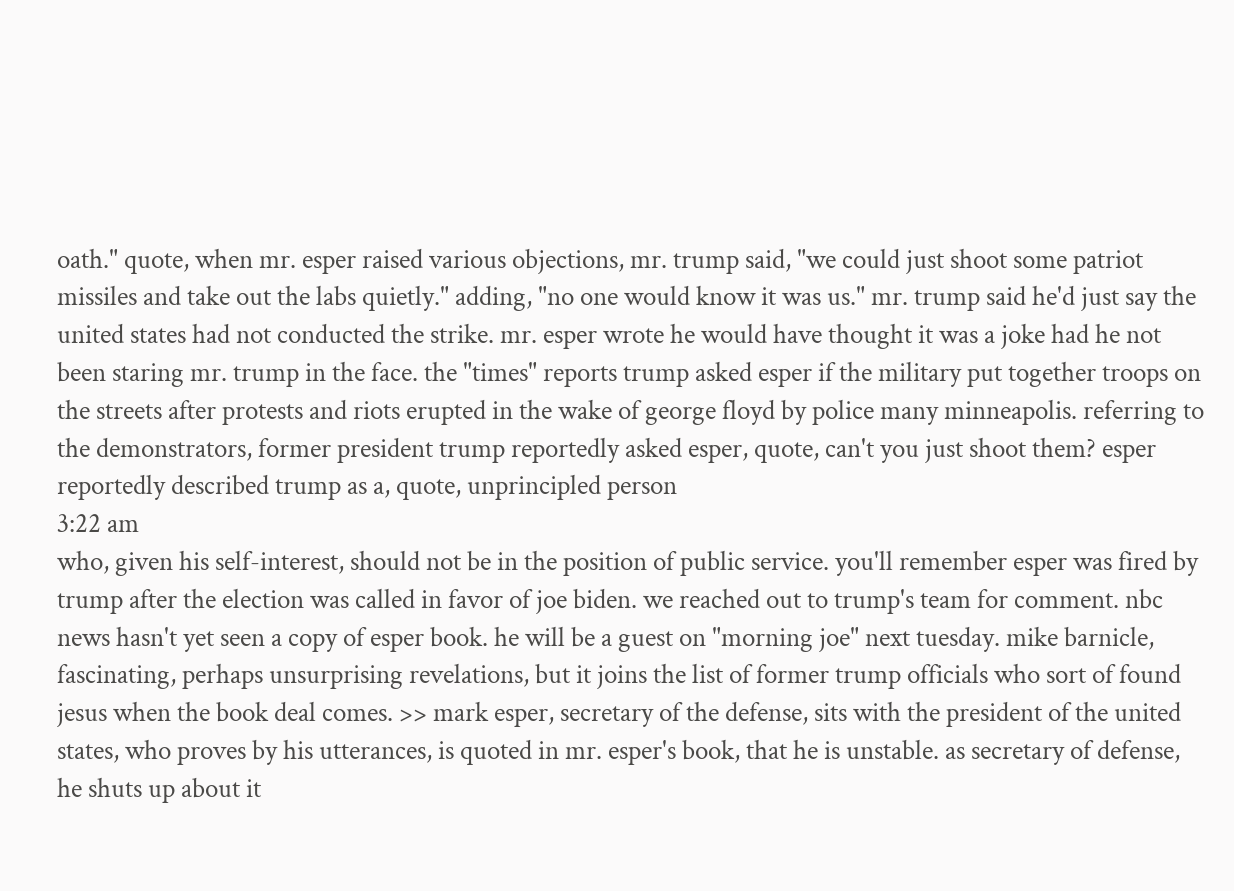oath." quote, when mr. esper raised various objections, mr. trump said, "we could just shoot some patriot missiles and take out the labs quietly." adding, "no one would know it was us." mr. trump said he'd just say the united states had not conducted the strike. mr. esper wrote he would have thought it was a joke had he not been staring mr. trump in the face. the "times" reports trump asked esper if the military put together troops on the streets after protests and riots erupted in the wake of george floyd by police many minneapolis. referring to the demonstrators, former president trump reportedly asked esper, quote, can't you just shoot them? esper reportedly described trump as a, quote, unprincipled person
3:22 am
who, given his self-interest, should not be in the position of public service. you'll remember esper was fired by trump after the election was called in favor of joe biden. we reached out to trump's team for comment. nbc news hasn't yet seen a copy of esper book. he will be a guest on "morning joe" next tuesday. mike barnicle, fascinating, perhaps unsurprising revelations, but it joins the list of former trump officials who sort of found jesus when the book deal comes. >> mark esper, secretary of the defense, sits with the president of the united states, who proves by his utterances, is quoted in mr. esper's book, that he is unstable. as secretary of defense, he shuts up about it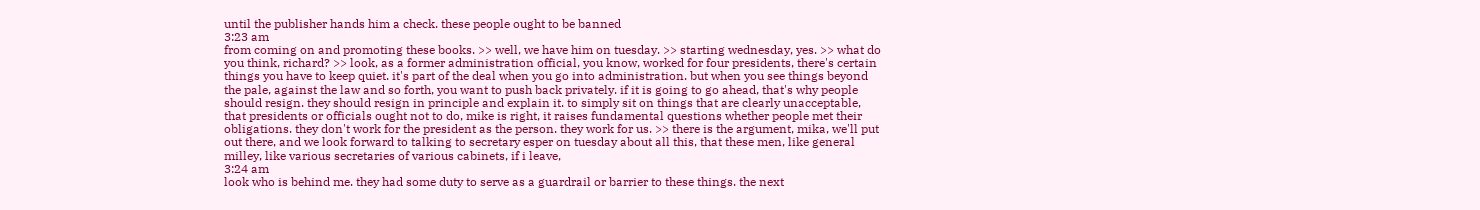until the publisher hands him a check. these people ought to be banned
3:23 am
from coming on and promoting these books. >> well, we have him on tuesday. >> starting wednesday, yes. >> what do you think, richard? >> look, as a former administration official, you know, worked for four presidents, there's certain things you have to keep quiet. it's part of the deal when you go into administration. but when you see things beyond the pale, against the law and so forth, you want to push back privately. if it is going to go ahead, that's why people should resign. they should resign in principle and explain it. to simply sit on things that are clearly unacceptable, that presidents or officials ought not to do, mike is right, it raises fundamental questions whether people met their obligations. they don't work for the president as the person. they work for us. >> there is the argument, mika, we'll put out there, and we look forward to talking to secretary esper on tuesday about all this, that these men, like general milley, like various secretaries of various cabinets, if i leave,
3:24 am
look who is behind me. they had some duty to serve as a guardrail or barrier to these things. the next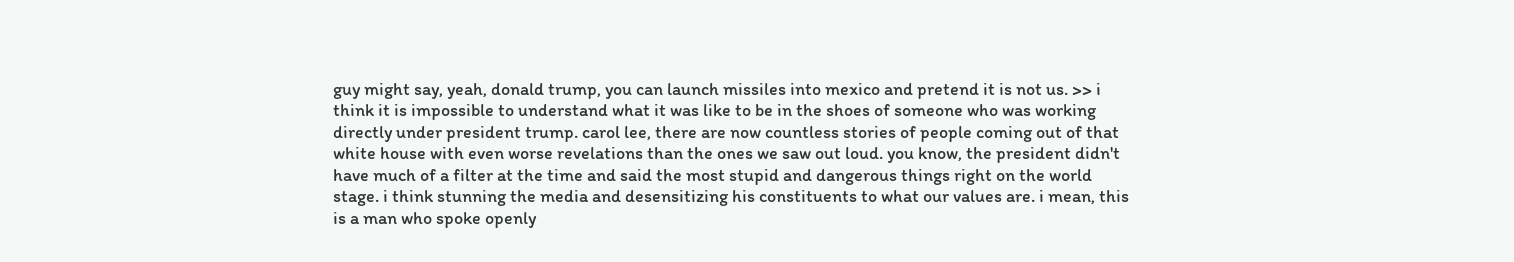guy might say, yeah, donald trump, you can launch missiles into mexico and pretend it is not us. >> i think it is impossible to understand what it was like to be in the shoes of someone who was working directly under president trump. carol lee, there are now countless stories of people coming out of that white house with even worse revelations than the ones we saw out loud. you know, the president didn't have much of a filter at the time and said the most stupid and dangerous things right on the world stage. i think stunning the media and desensitizing his constituents to what our values are. i mean, this is a man who spoke openly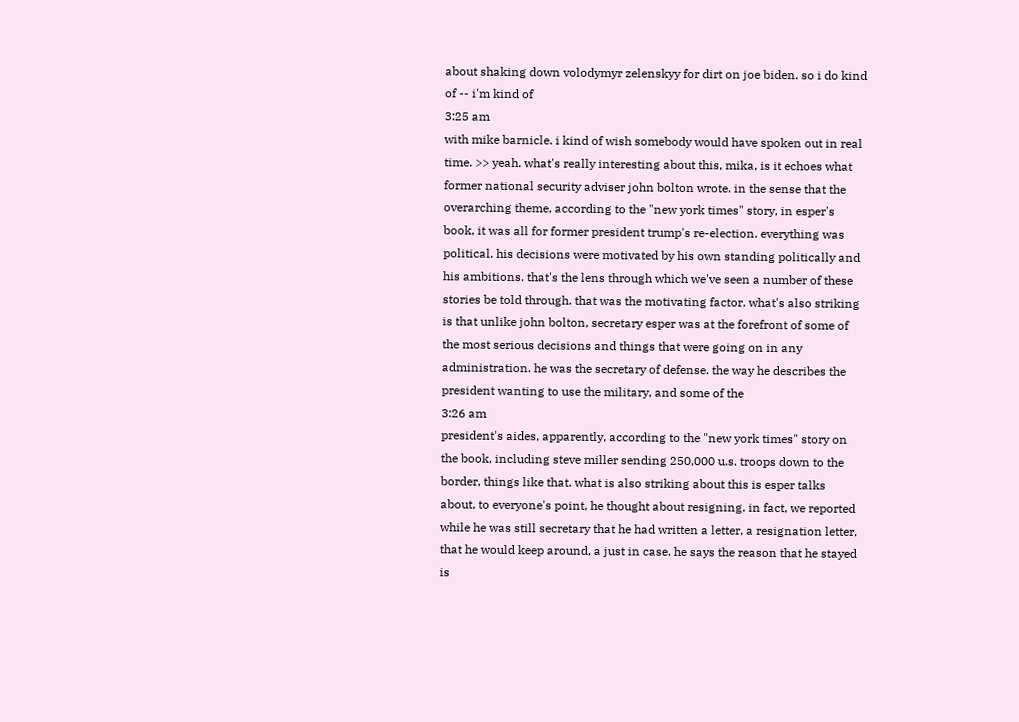about shaking down volodymyr zelenskyy for dirt on joe biden. so i do kind of -- i'm kind of
3:25 am
with mike barnicle. i kind of wish somebody would have spoken out in real time. >> yeah. what's really interesting about this, mika, is it echoes what former national security adviser john bolton wrote. in the sense that the overarching theme, according to the "new york times" story, in esper's book, it was all for former president trump's re-election. everything was political. his decisions were motivated by his own standing politically and his ambitions. that's the lens through which we've seen a number of these stories be told through. that was the motivating factor. what's also striking is that unlike john bolton, secretary esper was at the forefront of some of the most serious decisions and things that were going on in any administration. he was the secretary of defense. the way he describes the president wanting to use the military, and some of the
3:26 am
president's aides, apparently, according to the "new york times" story on the book, including steve miller sending 250,000 u.s. troops down to the border, things like that. what is also striking about this is esper talks about, to everyone's point, he thought about resigning. in fact, we reported while he was still secretary that he had written a letter, a resignation letter, that he would keep around, a just in case. he says the reason that he stayed is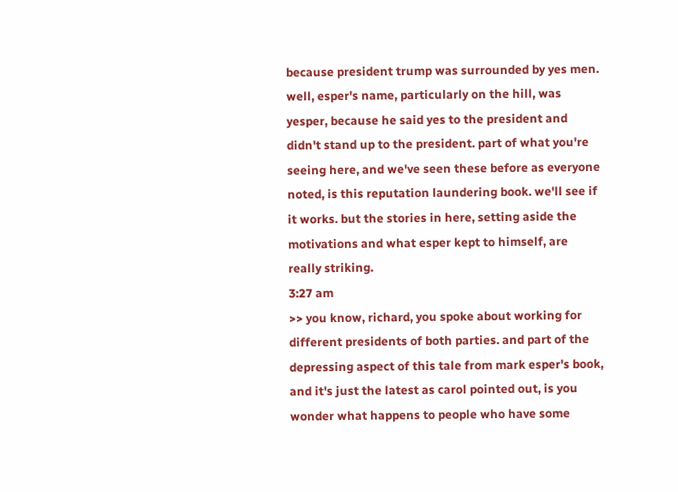because president trump was surrounded by yes men. well, esper's name, particularly on the hill, was yesper, because he said yes to the president and didn't stand up to the president. part of what you're seeing here, and we've seen these before as everyone noted, is this reputation laundering book. we'll see if it works. but the stories in here, setting aside the motivations and what esper kept to himself, are really striking.
3:27 am
>> you know, richard, you spoke about working for different presidents of both parties. and part of the depressing aspect of this tale from mark esper's book, and it's just the latest as carol pointed out, is you wonder what happens to people who have some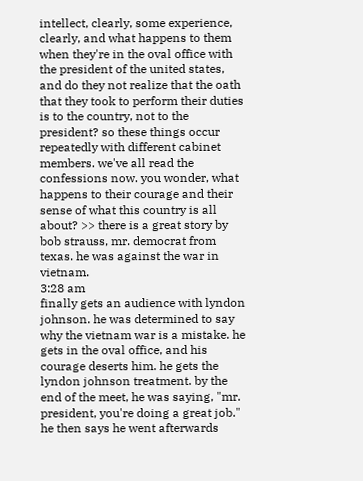intellect, clearly, some experience, clearly, and what happens to them when they're in the oval office with the president of the united states, and do they not realize that the oath that they took to perform their duties is to the country, not to the president? so these things occur repeatedly with different cabinet members. we've all read the confessions now. you wonder, what happens to their courage and their sense of what this country is all about? >> there is a great story by bob strauss, mr. democrat from texas. he was against the war in vietnam.
3:28 am
finally gets an audience with lyndon johnson. he was determined to say why the vietnam war is a mistake. he gets in the oval office, and his courage deserts him. he gets the lyndon johnson treatment. by the end of the meet, he was saying, "mr. president, you're doing a great job." he then says he went afterwards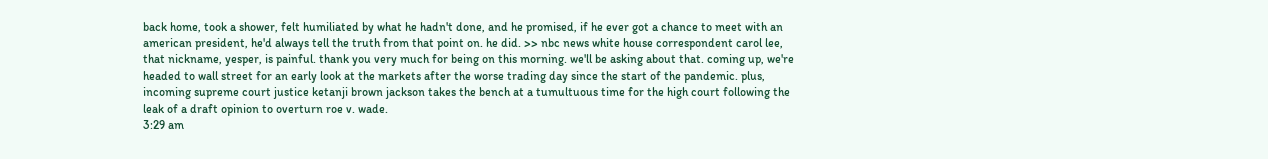back home, took a shower, felt humiliated by what he hadn't done, and he promised, if he ever got a chance to meet with an american president, he'd always tell the truth from that point on. he did. >> nbc news white house correspondent carol lee, that nickname, yesper, is painful. thank you very much for being on this morning. we'll be asking about that. coming up, we're headed to wall street for an early look at the markets after the worse trading day since the start of the pandemic. plus, incoming supreme court justice ketanji brown jackson takes the bench at a tumultuous time for the high court following the leak of a draft opinion to overturn roe v. wade.
3:29 am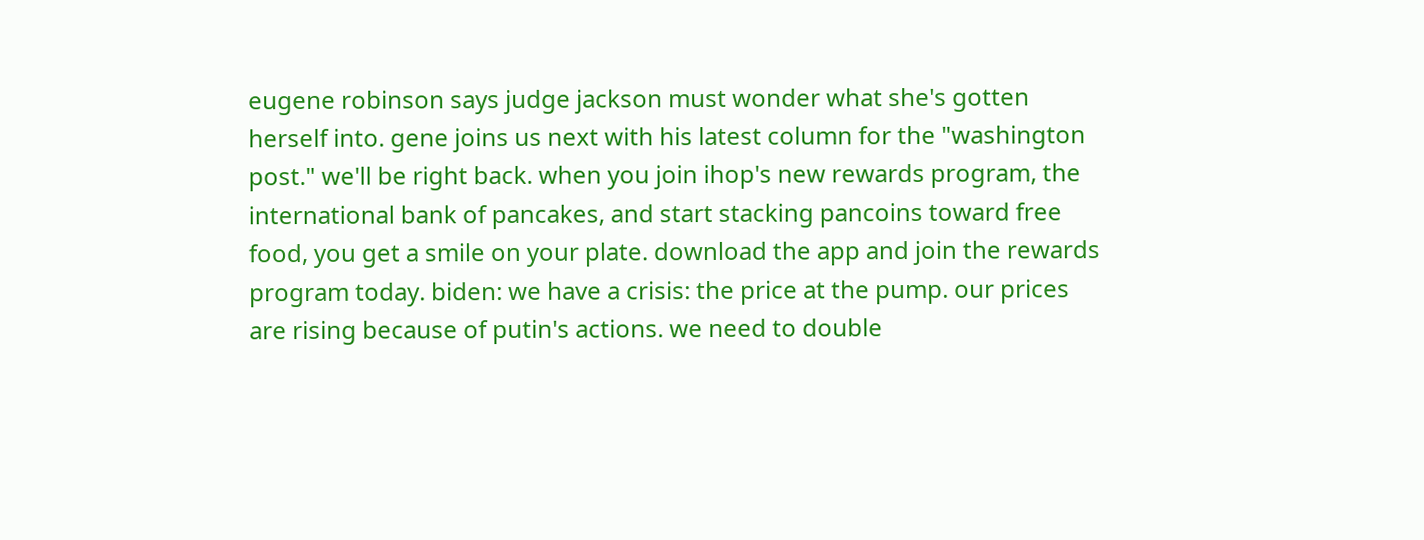eugene robinson says judge jackson must wonder what she's gotten herself into. gene joins us next with his latest column for the "washington post." we'll be right back. when you join ihop's new rewards program, the international bank of pancakes, and start stacking pancoins toward free food, you get a smile on your plate. download the app and join the rewards program today. biden: we have a crisis: the price at the pump. our prices are rising because of putin's actions. we need to double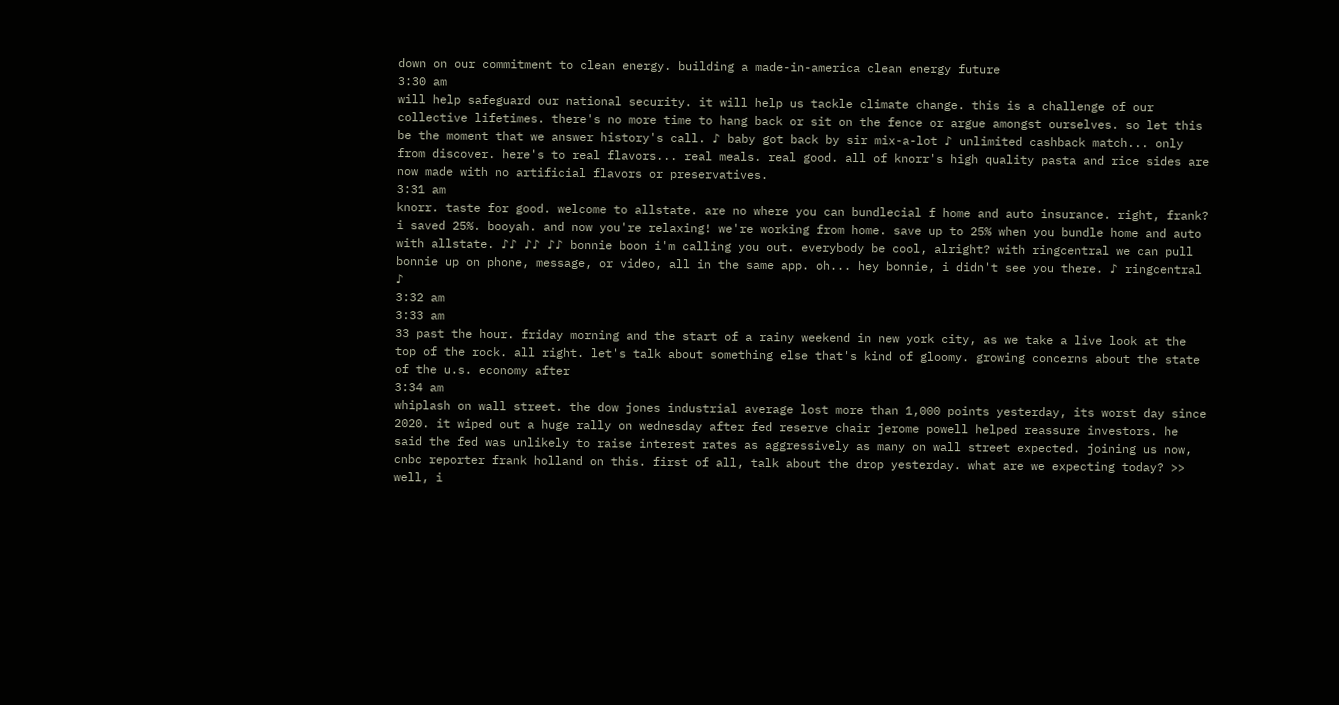down on our commitment to clean energy. building a made-in-america clean energy future
3:30 am
will help safeguard our national security. it will help us tackle climate change. this is a challenge of our collective lifetimes. there's no more time to hang back or sit on the fence or argue amongst ourselves. so let this be the moment that we answer history's call. ♪ baby got back by sir mix-a-lot ♪ unlimited cashback match... only from discover. here's to real flavors... real meals. real good. all of knorr's high quality pasta and rice sides are now made with no artificial flavors or preservatives.
3:31 am
knorr. taste for good. welcome to allstate. are no where you can bundlecial f home and auto insurance. right, frank? i saved 25%. booyah. and now you're relaxing! we're working from home. save up to 25% when you bundle home and auto with allstate. ♪♪ ♪♪ ♪♪ bonnie boon i'm calling you out. everybody be cool, alright? with ringcentral we can pull bonnie up on phone, message, or video, all in the same app. oh... hey bonnie, i didn't see you there. ♪ ringcentral ♪
3:32 am
3:33 am
33 past the hour. friday morning and the start of a rainy weekend in new york city, as we take a live look at the top of the rock. all right. let's talk about something else that's kind of gloomy. growing concerns about the state of the u.s. economy after
3:34 am
whiplash on wall street. the dow jones industrial average lost more than 1,000 points yesterday, its worst day since 2020. it wiped out a huge rally on wednesday after fed reserve chair jerome powell helped reassure investors. he said the fed was unlikely to raise interest rates as aggressively as many on wall street expected. joining us now, cnbc reporter frank holland on this. first of all, talk about the drop yesterday. what are we expecting today? >> well, i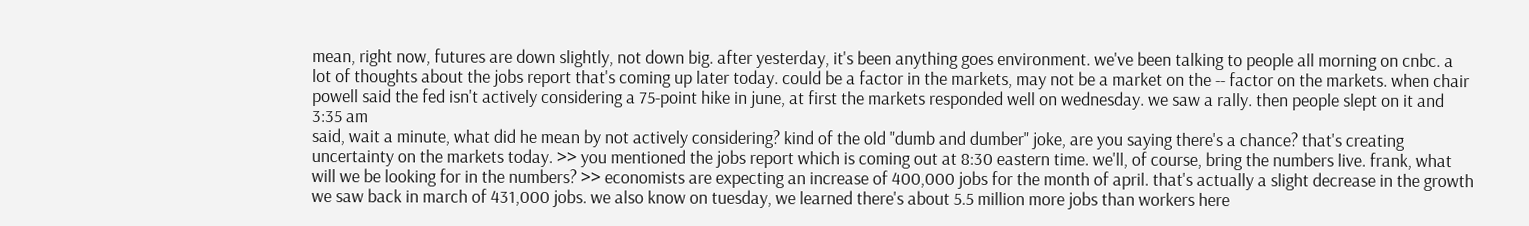mean, right now, futures are down slightly, not down big. after yesterday, it's been anything goes environment. we've been talking to people all morning on cnbc. a lot of thoughts about the jobs report that's coming up later today. could be a factor in the markets, may not be a market on the -- factor on the markets. when chair powell said the fed isn't actively considering a 75-point hike in june, at first the markets responded well on wednesday. we saw a rally. then people slept on it and
3:35 am
said, wait a minute, what did he mean by not actively considering? kind of the old "dumb and dumber" joke, are you saying there's a chance? that's creating uncertainty on the markets today. >> you mentioned the jobs report which is coming out at 8:30 eastern time. we'll, of course, bring the numbers live. frank, what will we be looking for in the numbers? >> economists are expecting an increase of 400,000 jobs for the month of april. that's actually a slight decrease in the growth we saw back in march of 431,000 jobs. we also know on tuesday, we learned there's about 5.5 million more jobs than workers here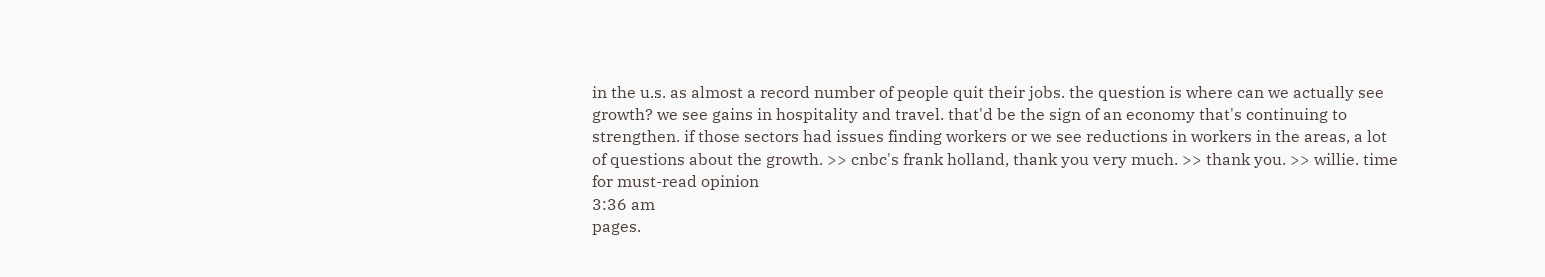in the u.s. as almost a record number of people quit their jobs. the question is where can we actually see growth? we see gains in hospitality and travel. that'd be the sign of an economy that's continuing to strengthen. if those sectors had issues finding workers or we see reductions in workers in the areas, a lot of questions about the growth. >> cnbc's frank holland, thank you very much. >> thank you. >> willie. time for must-read opinion
3:36 am
pages.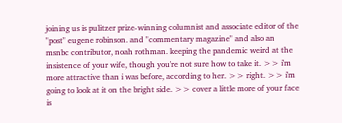joining us is pulitzer prize-winning columnist and associate editor of the "post" eugene robinson. and "commentary magazine" and also an msnbc contributor, noah rothman. keeping the pandemic weird at the insistence of your wife, though you're not sure how to take it. >> i'm more attractive than i was before, according to her. >> right. >> i'm going to look at it on the bright side. >> cover a little more of your face is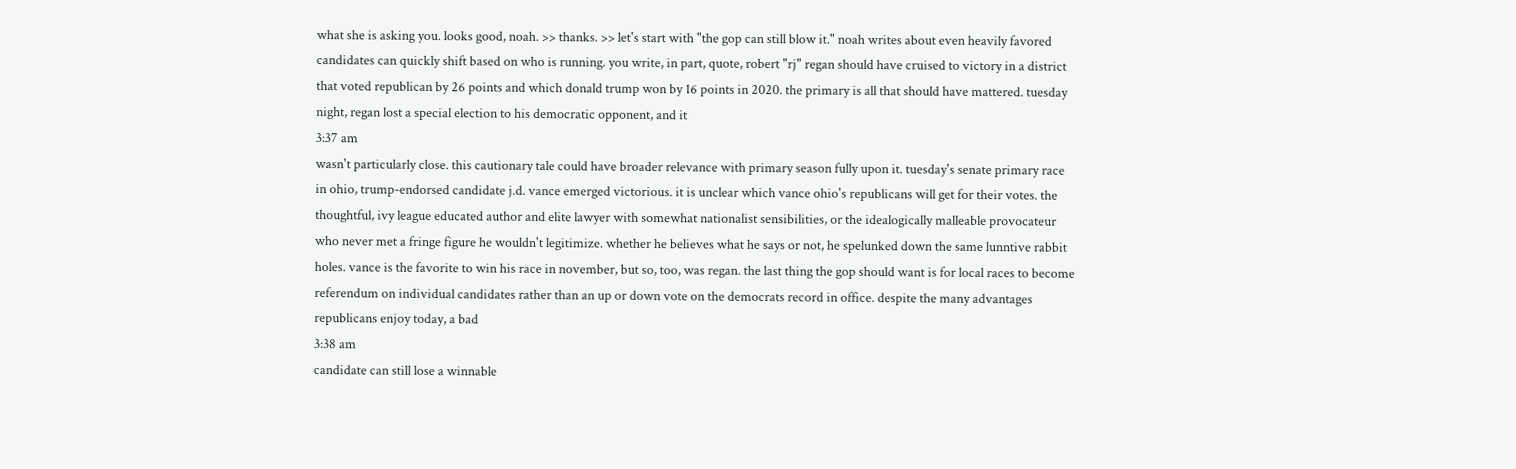what she is asking you. looks good, noah. >> thanks. >> let's start with "the gop can still blow it." noah writes about even heavily favored candidates can quickly shift based on who is running. you write, in part, quote, robert "rj" regan should have cruised to victory in a district that voted republican by 26 points and which donald trump won by 16 points in 2020. the primary is all that should have mattered. tuesday night, regan lost a special election to his democratic opponent, and it
3:37 am
wasn't particularly close. this cautionary tale could have broader relevance with primary season fully upon it. tuesday's senate primary race in ohio, trump-endorsed candidate j.d. vance emerged victorious. it is unclear which vance ohio's republicans will get for their votes. the thoughtful, ivy league educated author and elite lawyer with somewhat nationalist sensibilities, or the idealogically malleable provocateur who never met a fringe figure he wouldn't legitimize. whether he believes what he says or not, he spelunked down the same lunntive rabbit holes. vance is the favorite to win his race in november, but so, too, was regan. the last thing the gop should want is for local races to become referendum on individual candidates rather than an up or down vote on the democrats record in office. despite the many advantages republicans enjoy today, a bad
3:38 am
candidate can still lose a winnable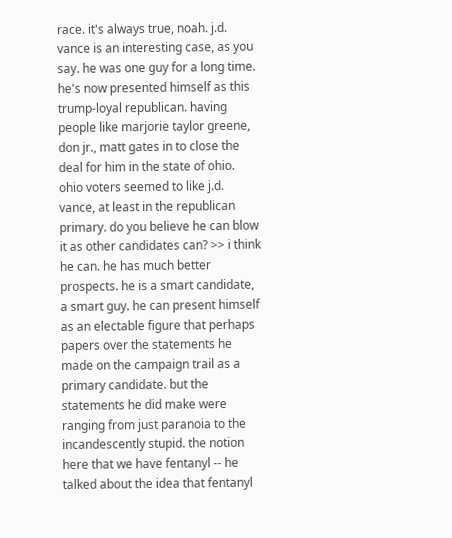race. it's always true, noah. j.d. vance is an interesting case, as you say. he was one guy for a long time. he's now presented himself as this trump-loyal republican. having people like marjorie taylor greene, don jr., matt gates in to close the deal for him in the state of ohio. ohio voters seemed to like j.d. vance, at least in the republican primary. do you believe he can blow it as other candidates can? >> i think he can. he has much better prospects. he is a smart candidate, a smart guy. he can present himself as an electable figure that perhaps papers over the statements he made on the campaign trail as a primary candidate. but the statements he did make were ranging from just paranoia to the incandescently stupid. the notion here that we have fentanyl -- he talked about the idea that fentanyl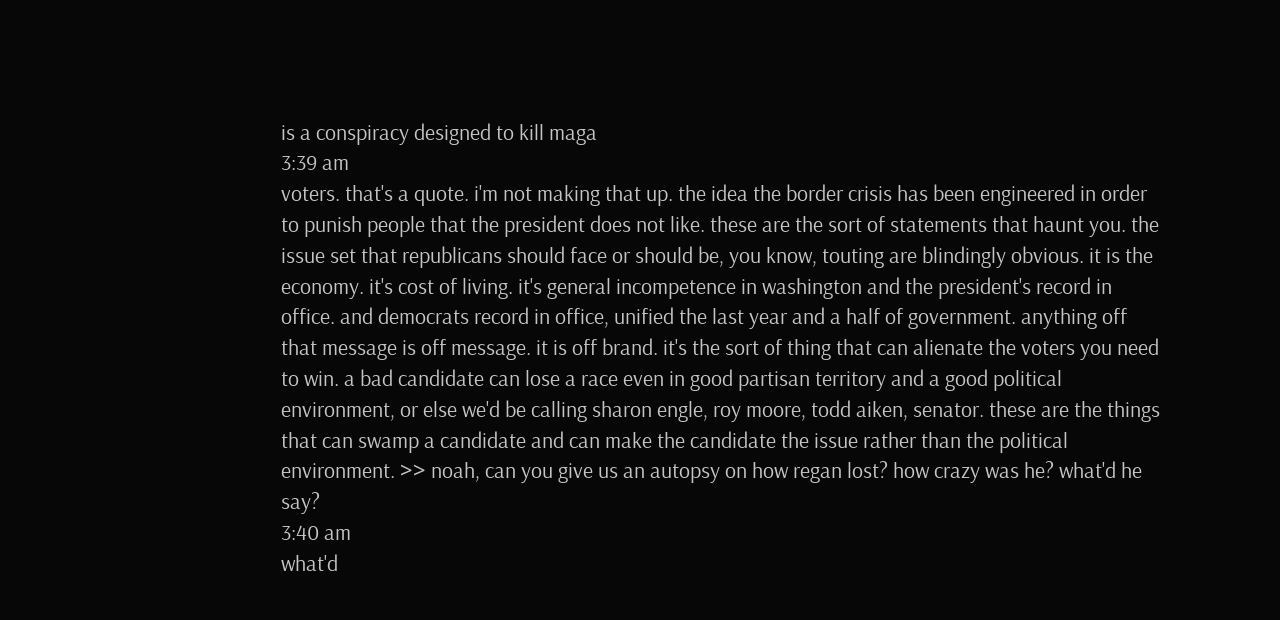is a conspiracy designed to kill maga
3:39 am
voters. that's a quote. i'm not making that up. the idea the border crisis has been engineered in order to punish people that the president does not like. these are the sort of statements that haunt you. the issue set that republicans should face or should be, you know, touting are blindingly obvious. it is the economy. it's cost of living. it's general incompetence in washington and the president's record in office. and democrats record in office, unified the last year and a half of government. anything off that message is off message. it is off brand. it's the sort of thing that can alienate the voters you need to win. a bad candidate can lose a race even in good partisan territory and a good political environment, or else we'd be calling sharon engle, roy moore, todd aiken, senator. these are the things that can swamp a candidate and can make the candidate the issue rather than the political environment. >> noah, can you give us an autopsy on how regan lost? how crazy was he? what'd he say?
3:40 am
what'd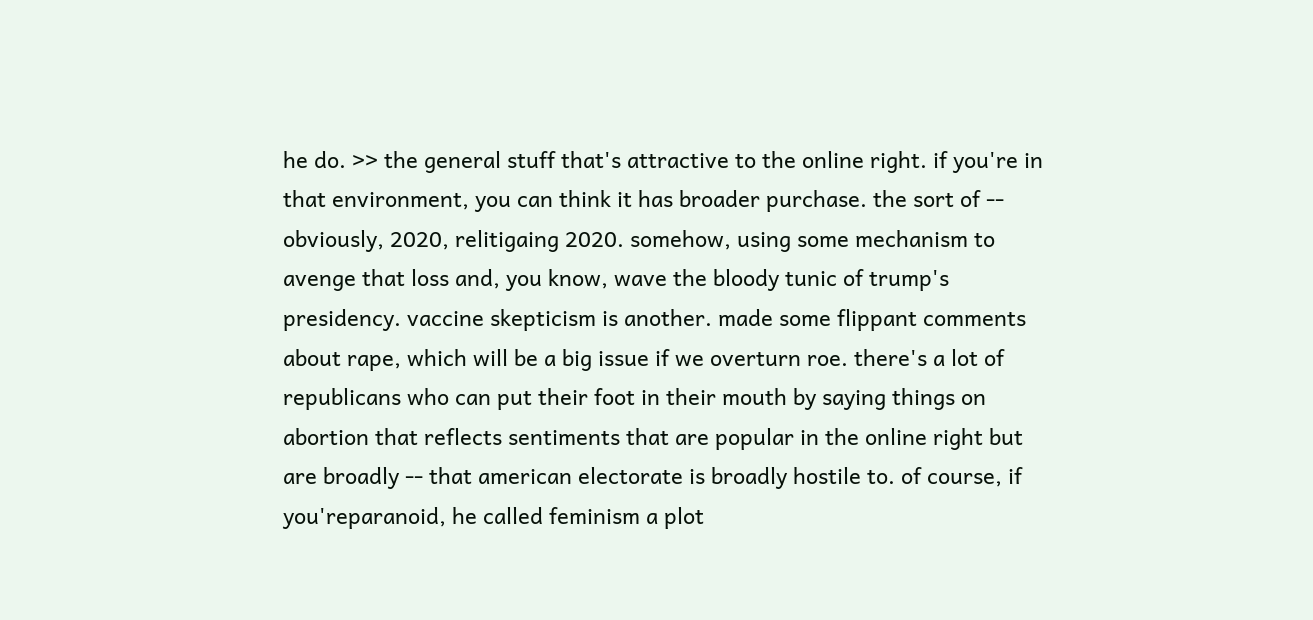he do. >> the general stuff that's attractive to the online right. if you're in that environment, you can think it has broader purchase. the sort of -- obviously, 2020, relitigaing 2020. somehow, using some mechanism to avenge that loss and, you know, wave the bloody tunic of trump's presidency. vaccine skepticism is another. made some flippant comments about rape, which will be a big issue if we overturn roe. there's a lot of republicans who can put their foot in their mouth by saying things on abortion that reflects sentiments that are popular in the online right but are broadly -- that american electorate is broadly hostile to. of course, if you'reparanoid, he called feminism a plot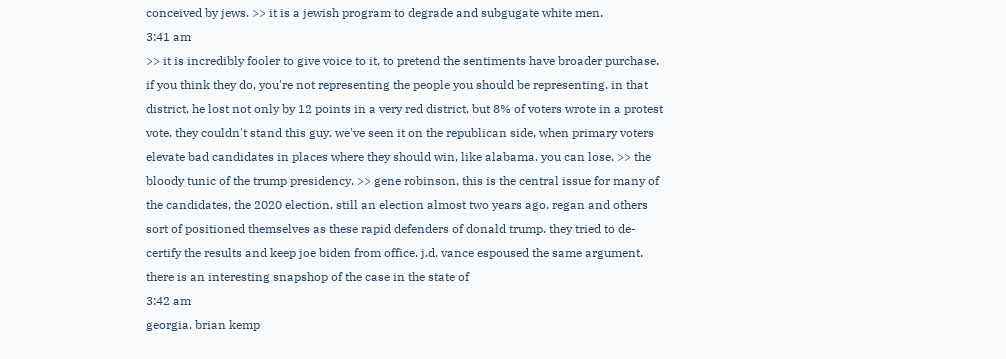conceived by jews. >> it is a jewish program to degrade and subgugate white men.
3:41 am
>> it is incredibly fooler to give voice to it, to pretend the sentiments have broader purchase. if you think they do, you're not representing the people you should be representing. in that district, he lost not only by 12 points in a very red district, but 8% of voters wrote in a protest vote. they couldn't stand this guy. we've seen it on the republican side, when primary voters elevate bad candidates in places where they should win, like alabama. you can lose. >> the bloody tunic of the trump presidency. >> gene robinson, this is the central issue for many of the candidates, the 2020 election, still an election almost two years ago. regan and others sort of positioned themselves as these rapid defenders of donald trump. they tried to de-certify the results and keep joe biden from office. j.d. vance espoused the same argument. there is an interesting snapshop of the case in the state of
3:42 am
georgia. brian kemp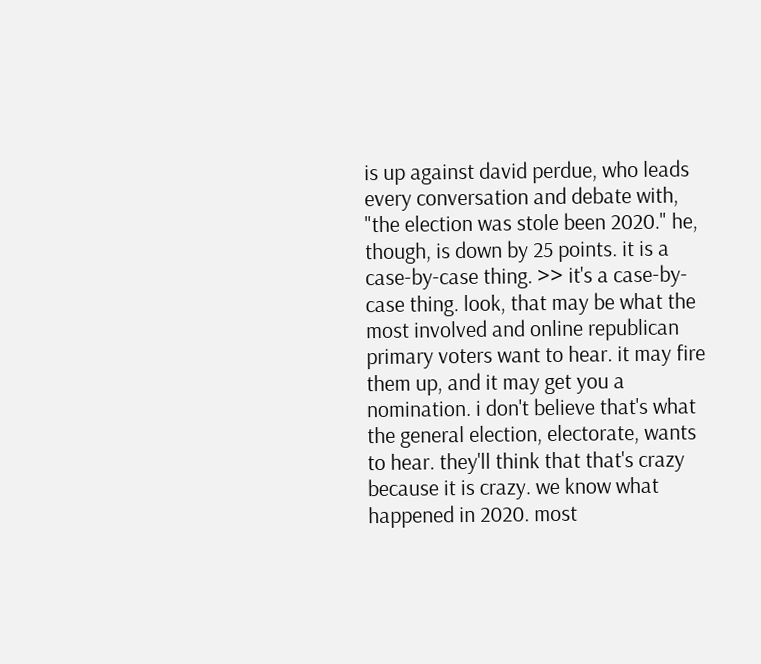is up against david perdue, who leads every conversation and debate with, "the election was stole been 2020." he, though, is down by 25 points. it is a case-by-case thing. >> it's a case-by-case thing. look, that may be what the most involved and online republican primary voters want to hear. it may fire them up, and it may get you a nomination. i don't believe that's what the general election, electorate, wants to hear. they'll think that that's crazy because it is crazy. we know what happened in 2020. most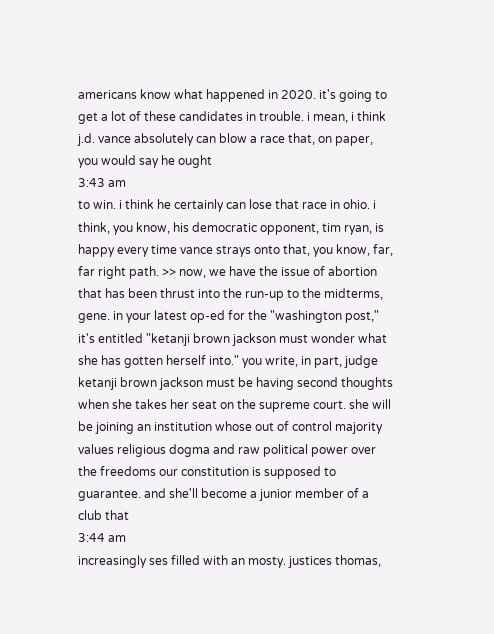americans know what happened in 2020. it's going to get a lot of these candidates in trouble. i mean, i think j.d. vance absolutely can blow a race that, on paper, you would say he ought
3:43 am
to win. i think he certainly can lose that race in ohio. i think, you know, his democratic opponent, tim ryan, is happy every time vance strays onto that, you know, far, far right path. >> now, we have the issue of abortion that has been thrust into the run-up to the midterms, gene. in your latest op-ed for the "washington post," it's entitled "ketanji brown jackson must wonder what she has gotten herself into." you write, in part, judge ketanji brown jackson must be having second thoughts when she takes her seat on the supreme court. she will be joining an institution whose out of control majority values religious dogma and raw political power over the freedoms our constitution is supposed to guarantee. and she'll become a junior member of a club that
3:44 am
increasingly ses filled with an mosty. justices thomas,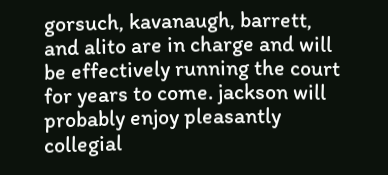gorsuch, kavanaugh, barrett, and alito are in charge and will be effectively running the court for years to come. jackson will probably enjoy pleasantly collegial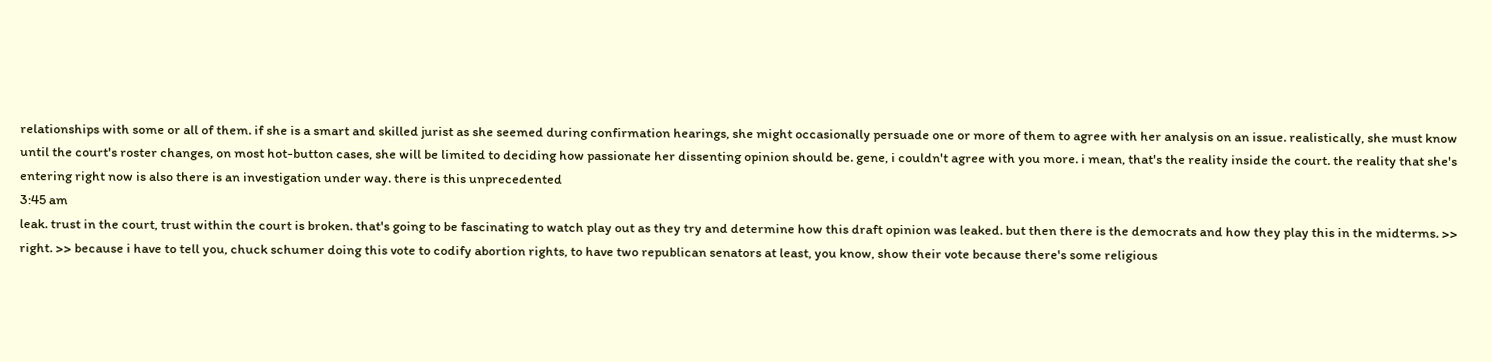relationships with some or all of them. if she is a smart and skilled jurist as she seemed during confirmation hearings, she might occasionally persuade one or more of them to agree with her analysis on an issue. realistically, she must know until the court's roster changes, on most hot-button cases, she will be limited to deciding how passionate her dissenting opinion should be. gene, i couldn't agree with you more. i mean, that's the reality inside the court. the reality that she's entering right now is also there is an investigation under way. there is this unprecedented
3:45 am
leak. trust in the court, trust within the court is broken. that's going to be fascinating to watch play out as they try and determine how this draft opinion was leaked. but then there is the democrats and how they play this in the midterms. >> right. >> because i have to tell you, chuck schumer doing this vote to codify abortion rights, to have two republican senators at least, you know, show their vote because there's some religious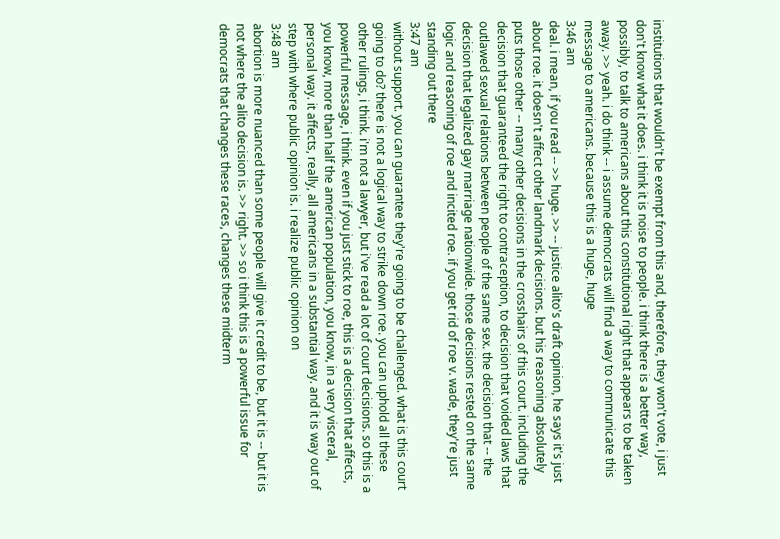institutions that wouldn't be exempt from this and, therefore, they won't vote, i just don't know what it does. i think it is noise to people. i think there is a better way, possibly, to talk to americans about this constitutional right that appears to be taken away. >> yeah. i do think -- i assume democrats will find a way to communicate this message to americans. because this is a huge, huge
3:46 am
deal. i mean, if you read -- >> huge. >> -- justice alito's draft opinion, he says it's just about roe. it doesn't affect other landmark decisions. but his reasoning absolutely puts those other -- many other decisions in the crosshairs of this court. including the decision that guaranteed the right to contraception, to decision that voided laws that outlawed sexual relations between people of the same sex. the decision that -- the decision that legalized gay marriage nationwide. those decisions rested on the same logic and reasoning of roe and incited roe. if you get rid of roe v. wade, they're just standing out there
3:47 am
without support. you can guarantee they're going to be challenged. what is this court going to do? there is not a logical way to strike down roe. you can uphold all these other rulings, i think. i'm not a lawyer, but i've read a lot of court decisions. so this is a powerful message, i think. even if you just stick to roe, this is a decision that affects, you know, more than half the american population, you know, in a very visceral, personal way. it affects, really, all americans in a substantial way. and it is way out of step with where public opinion is. i realize public opinion on
3:48 am
abortion is more nuanced than some people will give it credit to be, but it is -- but it is not where the alito decision is. >> right. >> so i think this is a powerful issue for democrats that changes these races, changes these midterm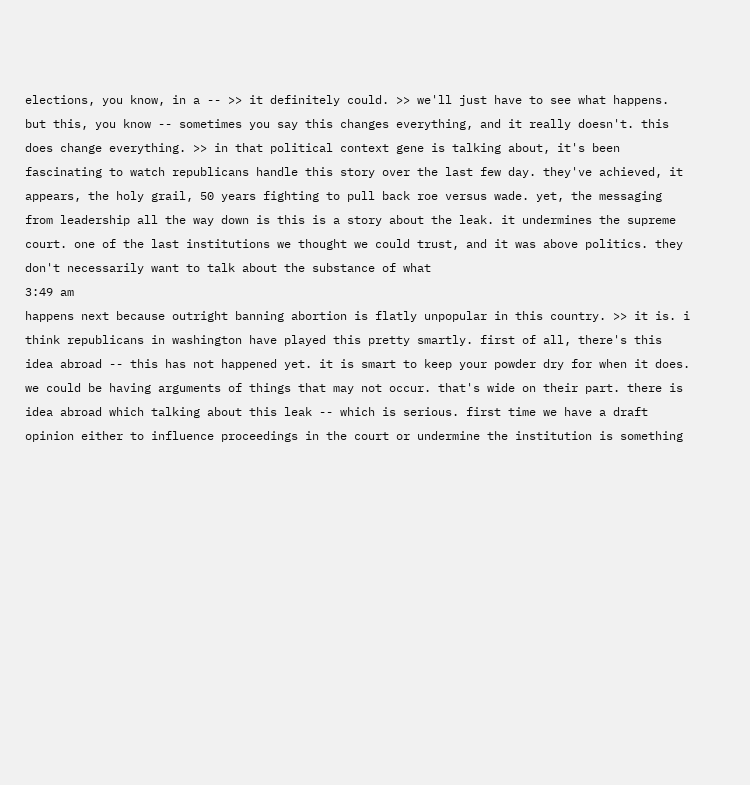elections, you know, in a -- >> it definitely could. >> we'll just have to see what happens. but this, you know -- sometimes you say this changes everything, and it really doesn't. this does change everything. >> in that political context gene is talking about, it's been fascinating to watch republicans handle this story over the last few day. they've achieved, it appears, the holy grail, 50 years fighting to pull back roe versus wade. yet, the messaging from leadership all the way down is this is a story about the leak. it undermines the supreme court. one of the last institutions we thought we could trust, and it was above politics. they don't necessarily want to talk about the substance of what
3:49 am
happens next because outright banning abortion is flatly unpopular in this country. >> it is. i think republicans in washington have played this pretty smartly. first of all, there's this idea abroad -- this has not happened yet. it is smart to keep your powder dry for when it does. we could be having arguments of things that may not occur. that's wide on their part. there is idea abroad which talking about this leak -- which is serious. first time we have a draft opinion either to influence proceedings in the court or undermine the institution is something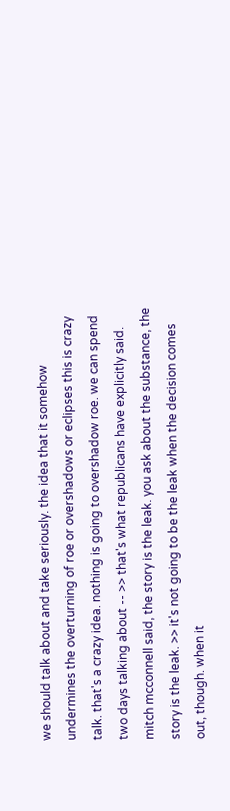we should talk about and take seriously. the idea that it somehow undermines the overturning of roe or overshadows or eclipses this is crazy talk. that's a crazy idea. nothing is going to overshadow roe. we can spend two days talking about -- >> that's what republicans have explicitly said. mitch mcconnell said, the story is the leak. you ask about the substance, the story is the leak. >> it's not going to be the leak when the decision comes out, though. when it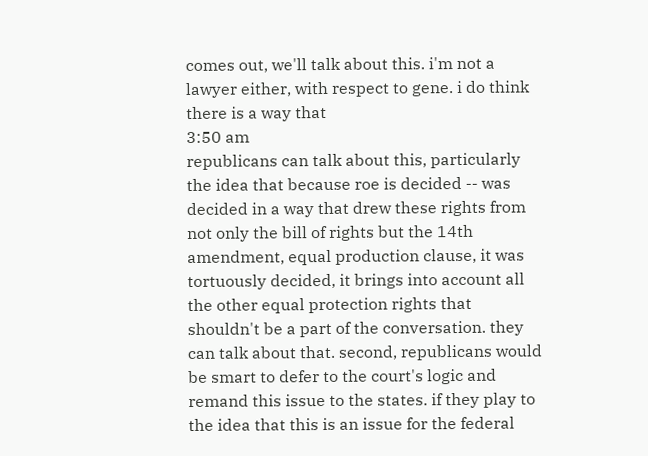comes out, we'll talk about this. i'm not a lawyer either, with respect to gene. i do think there is a way that
3:50 am
republicans can talk about this, particularly the idea that because roe is decided -- was decided in a way that drew these rights from not only the bill of rights but the 14th amendment, equal production clause, it was tortuously decided, it brings into account all the other equal protection rights that shouldn't be a part of the conversation. they can talk about that. second, republicans would be smart to defer to the court's logic and remand this issue to the states. if they play to the idea that this is an issue for the federal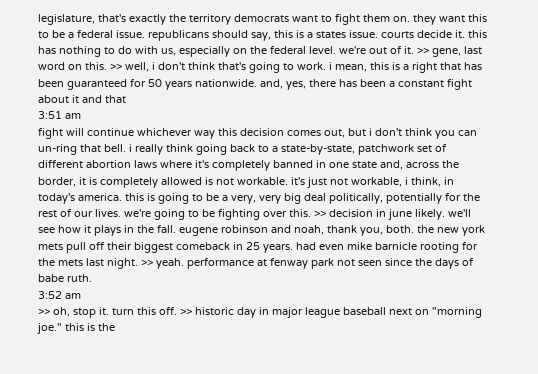legislature, that's exactly the territory democrats want to fight them on. they want this to be a federal issue. republicans should say, this is a states issue. courts decide it. this has nothing to do with us, especially on the federal level. we're out of it. >> gene, last word on this. >> well, i don't think that's going to work. i mean, this is a right that has been guaranteed for 50 years nationwide. and, yes, there has been a constant fight about it and that
3:51 am
fight will continue whichever way this decision comes out, but i don't think you can un-ring that bell. i really think going back to a state-by-state, patchwork set of different abortion laws where it's completely banned in one state and, across the border, it is completely allowed is not workable. it's just not workable, i think, in today's america. this is going to be a very, very big deal politically, potentially for the rest of our lives. we're going to be fighting over this. >> decision in june likely. we'll see how it plays in the fall. eugene robinson and noah, thank you, both. the new york mets pull off their biggest comeback in 25 years. had even mike barnicle rooting for the mets last night. >> yeah. performance at fenway park not seen since the days of babe ruth.
3:52 am
>> oh, stop it. turn this off. >> historic day in major league baseball next on "morning joe." this is the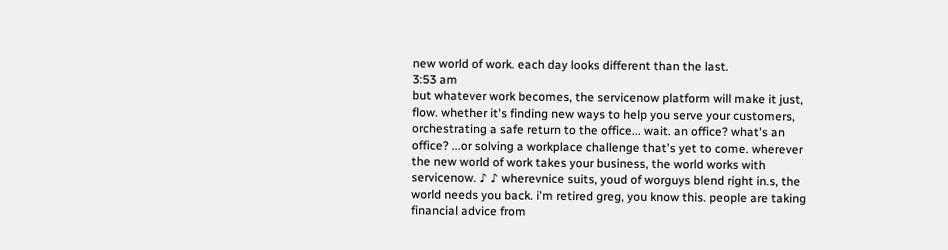new world of work. each day looks different than the last.
3:53 am
but whatever work becomes, the servicenow platform will make it just, flow. whether it's finding new ways to help you serve your customers, orchestrating a safe return to the office... wait. an office? what's an office? ...or solving a workplace challenge that's yet to come. wherever the new world of work takes your business, the world works with servicenow. ♪ ♪ wherevnice suits, youd of worguys blend right in.s, the world needs you back. i'm retired greg, you know this. people are taking financial advice from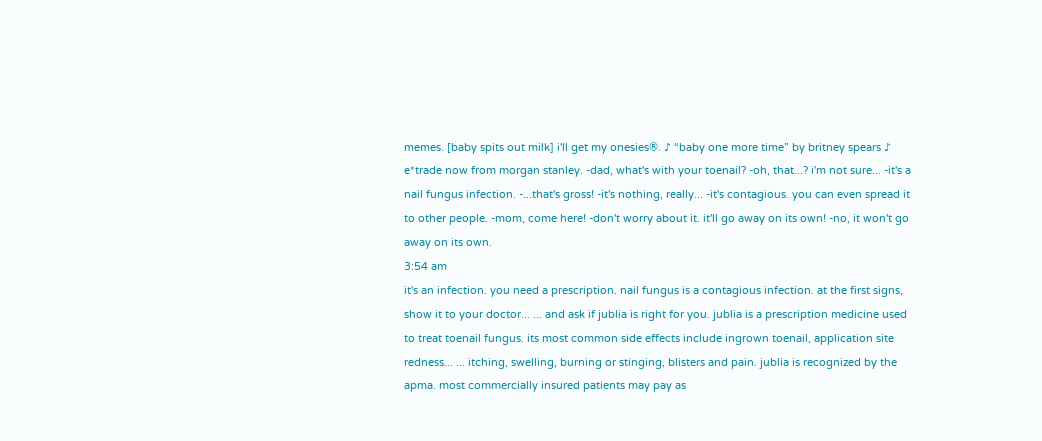memes. [baby spits out milk] i'll get my onesies®. ♪ “baby one more time” by britney spears ♪ e*trade now from morgan stanley. -dad, what's with your toenail? -oh, that...? i'm not sure... -it's a nail fungus infection. -...that's gross! -it's nothing, really... -it's contagious. you can even spread it to other people. -mom, come here! -don't worry about it. it'll go away on its own! -no, it won't go away on its own.
3:54 am
it's an infection. you need a prescription. nail fungus is a contagious infection. at the first signs, show it to your doctor... ... and ask if jublia is right for you. jublia is a prescription medicine used to treat toenail fungus. its most common side effects include ingrown toenail, application site redness... ... itching, swelling, burning or stinging, blisters and pain. jublia is recognized by the apma. most commercially insured patients may pay as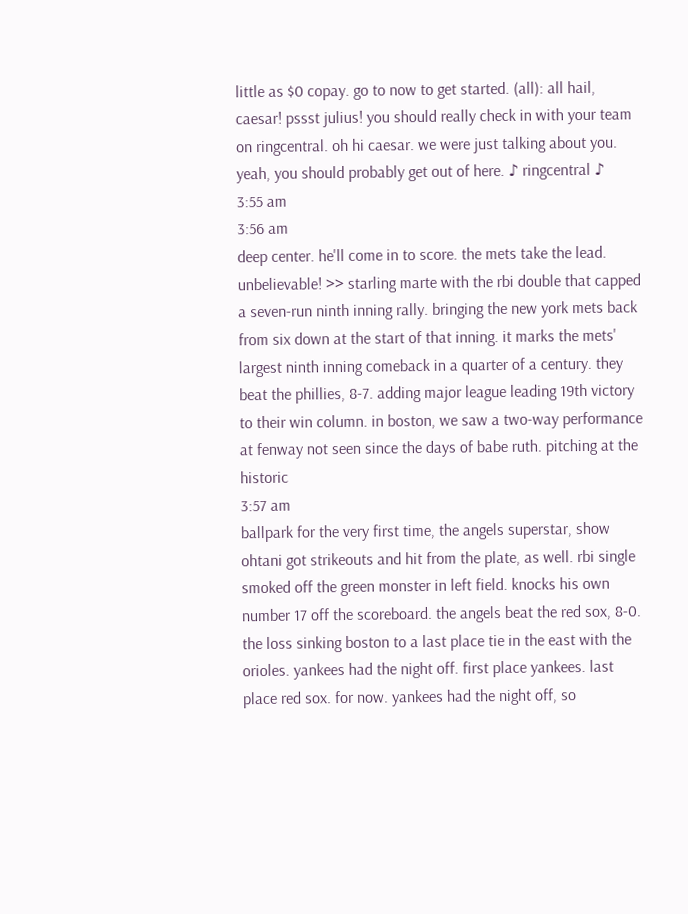little as $0 copay. go to now to get started. (all): all hail, caesar! pssst julius! you should really check in with your team on ringcentral. oh hi caesar. we were just talking about you. yeah, you should probably get out of here. ♪ ringcentral ♪
3:55 am
3:56 am
deep center. he'll come in to score. the mets take the lead. unbelievable! >> starling marte with the rbi double that capped a seven-run ninth inning rally. bringing the new york mets back from six down at the start of that inning. it marks the mets' largest ninth inning comeback in a quarter of a century. they beat the phillies, 8-7. adding major league leading 19th victory to their win column. in boston, we saw a two-way performance at fenway not seen since the days of babe ruth. pitching at the historic
3:57 am
ballpark for the very first time, the angels superstar, show ohtani got strikeouts and hit from the plate, as well. rbi single smoked off the green monster in left field. knocks his own number 17 off the scoreboard. the angels beat the red sox, 8-0. the loss sinking boston to a last place tie in the east with the orioles. yankees had the night off. first place yankees. last place red sox. for now. yankees had the night off, so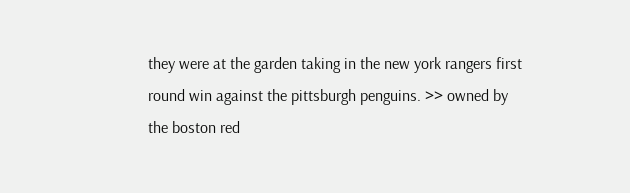they were at the garden taking in the new york rangers first round win against the pittsburgh penguins. >> owned by the boston red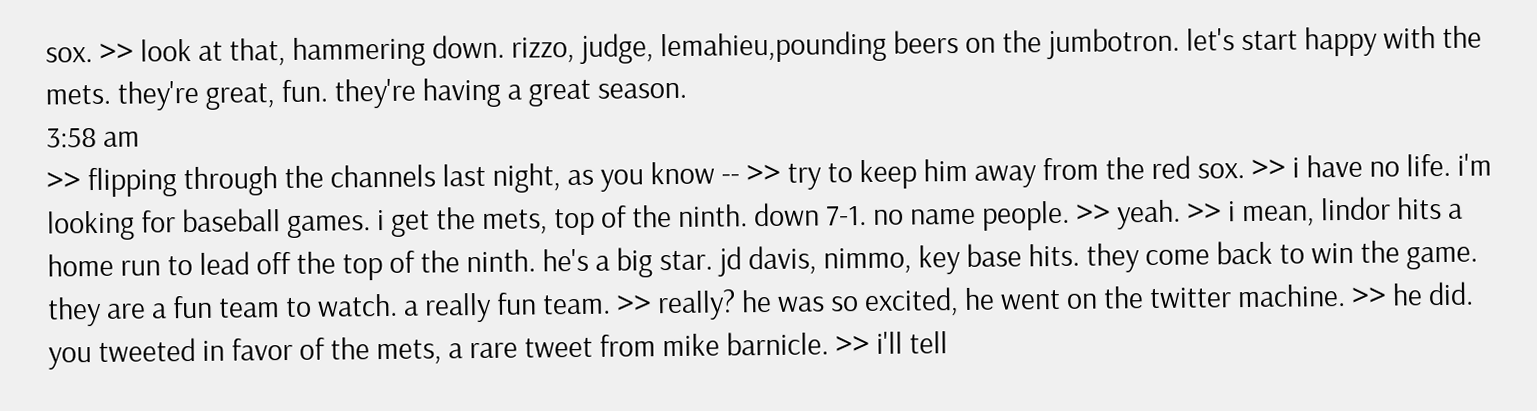sox. >> look at that, hammering down. rizzo, judge, lemahieu,pounding beers on the jumbotron. let's start happy with the mets. they're great, fun. they're having a great season.
3:58 am
>> flipping through the channels last night, as you know -- >> try to keep him away from the red sox. >> i have no life. i'm looking for baseball games. i get the mets, top of the ninth. down 7-1. no name people. >> yeah. >> i mean, lindor hits a home run to lead off the top of the ninth. he's a big star. jd davis, nimmo, key base hits. they come back to win the game. they are a fun team to watch. a really fun team. >> really? he was so excited, he went on the twitter machine. >> he did. you tweeted in favor of the mets, a rare tweet from mike barnicle. >> i'll tell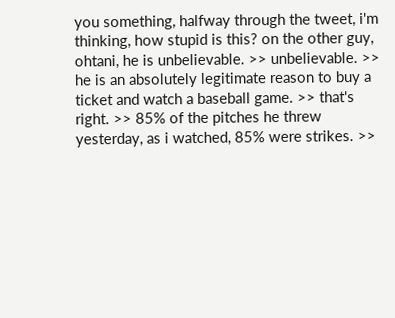you something, halfway through the tweet, i'm thinking, how stupid is this? on the other guy, ohtani, he is unbelievable. >> unbelievable. >> he is an absolutely legitimate reason to buy a ticket and watch a baseball game. >> that's right. >> 85% of the pitches he threw yesterday, as i watched, 85% were strikes. >>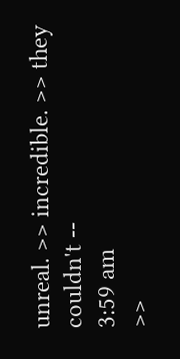unreal. >> incredible. >> they couldn't --
3:59 am
>>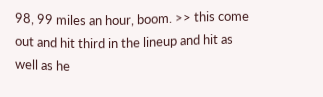98, 99 miles an hour, boom. >> this come out and hit third in the lineup and hit as well as he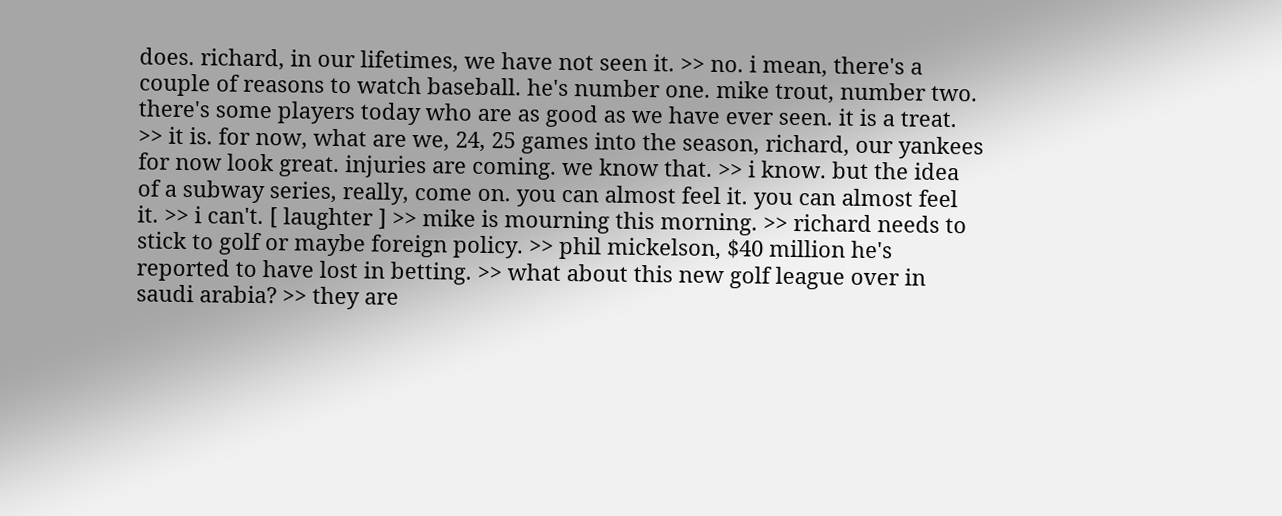does. richard, in our lifetimes, we have not seen it. >> no. i mean, there's a couple of reasons to watch baseball. he's number one. mike trout, number two. there's some players today who are as good as we have ever seen. it is a treat. >> it is. for now, what are we, 24, 25 games into the season, richard, our yankees for now look great. injuries are coming. we know that. >> i know. but the idea of a subway series, really, come on. you can almost feel it. you can almost feel it. >> i can't. [ laughter ] >> mike is mourning this morning. >> richard needs to stick to golf or maybe foreign policy. >> phil mickelson, $40 million he's reported to have lost in betting. >> what about this new golf league over in saudi arabia? >> they are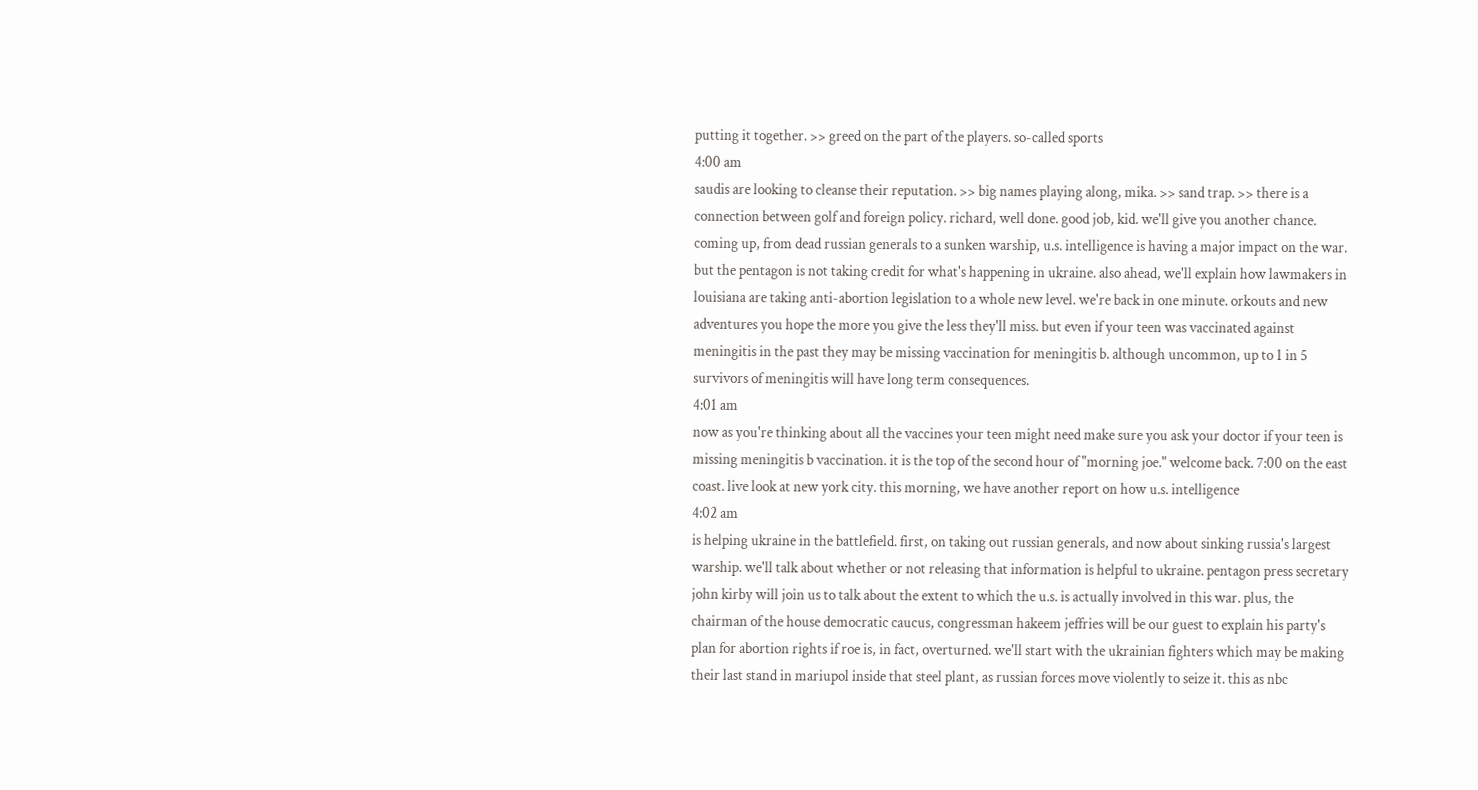putting it together. >> greed on the part of the players. so-called sports
4:00 am
saudis are looking to cleanse their reputation. >> big names playing along, mika. >> sand trap. >> there is a connection between golf and foreign policy. richard, well done. good job, kid. we'll give you another chance. coming up, from dead russian generals to a sunken warship, u.s. intelligence is having a major impact on the war. but the pentagon is not taking credit for what's happening in ukraine. also ahead, we'll explain how lawmakers in louisiana are taking anti-abortion legislation to a whole new level. we're back in one minute. orkouts and new adventures you hope the more you give the less they'll miss. but even if your teen was vaccinated against meningitis in the past they may be missing vaccination for meningitis b. although uncommon, up to 1 in 5 survivors of meningitis will have long term consequences.
4:01 am
now as you're thinking about all the vaccines your teen might need make sure you ask your doctor if your teen is missing meningitis b vaccination. it is the top of the second hour of "morning joe." welcome back. 7:00 on the east coast. live look at new york city. this morning, we have another report on how u.s. intelligence
4:02 am
is helping ukraine in the battlefield. first, on taking out russian generals, and now about sinking russia's largest warship. we'll talk about whether or not releasing that information is helpful to ukraine. pentagon press secretary john kirby will join us to talk about the extent to which the u.s. is actually involved in this war. plus, the chairman of the house democratic caucus, congressman hakeem jeffries will be our guest to explain his party's plan for abortion rights if roe is, in fact, overturned. we'll start with the ukrainian fighters which may be making their last stand in mariupol inside that steel plant, as russian forces move violently to seize it. this as nbc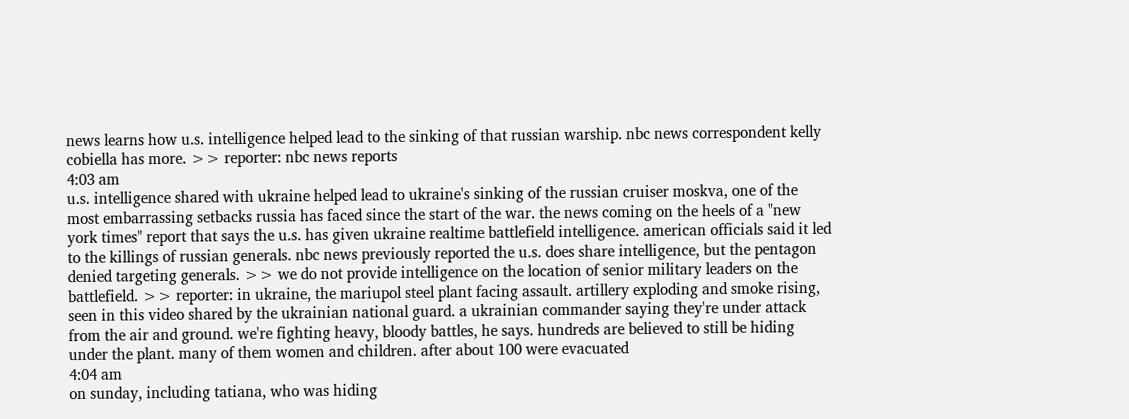news learns how u.s. intelligence helped lead to the sinking of that russian warship. nbc news correspondent kelly cobiella has more. >> reporter: nbc news reports
4:03 am
u.s. intelligence shared with ukraine helped lead to ukraine's sinking of the russian cruiser moskva, one of the most embarrassing setbacks russia has faced since the start of the war. the news coming on the heels of a "new york times" report that says the u.s. has given ukraine realtime battlefield intelligence. american officials said it led to the killings of russian generals. nbc news previously reported the u.s. does share intelligence, but the pentagon denied targeting generals. >> we do not provide intelligence on the location of senior military leaders on the battlefield. >> reporter: in ukraine, the mariupol steel plant facing assault. artillery exploding and smoke rising, seen in this video shared by the ukrainian national guard. a ukrainian commander saying they're under attack from the air and ground. we're fighting heavy, bloody battles, he says. hundreds are believed to still be hiding under the plant. many of them women and children. after about 100 were evacuated
4:04 am
on sunday, including tatiana, who was hiding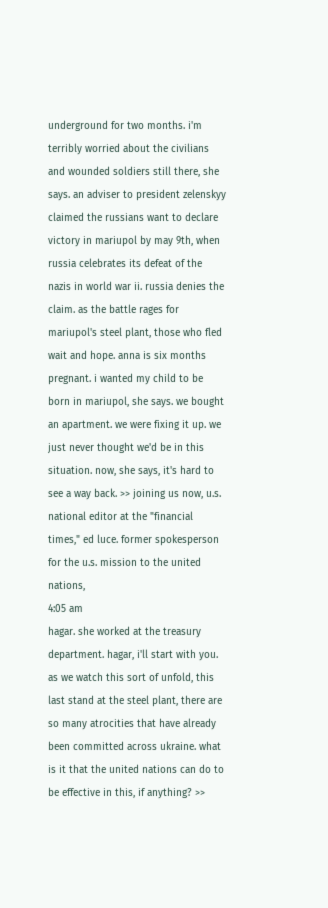underground for two months. i'm terribly worried about the civilians and wounded soldiers still there, she says. an adviser to president zelenskyy claimed the russians want to declare victory in mariupol by may 9th, when russia celebrates its defeat of the nazis in world war ii. russia denies the claim. as the battle rages for mariupol's steel plant, those who fled wait and hope. anna is six months pregnant. i wanted my child to be born in mariupol, she says. we bought an apartment. we were fixing it up. we just never thought we'd be in this situation. now, she says, it's hard to see a way back. >> joining us now, u.s. national editor at the "financial times," ed luce. former spokesperson for the u.s. mission to the united nations,
4:05 am
hagar. she worked at the treasury department. hagar, i'll start with you. as we watch this sort of unfold, this last stand at the steel plant, there are so many atrocities that have already been committed across ukraine. what is it that the united nations can do to be effective in this, if anything? >>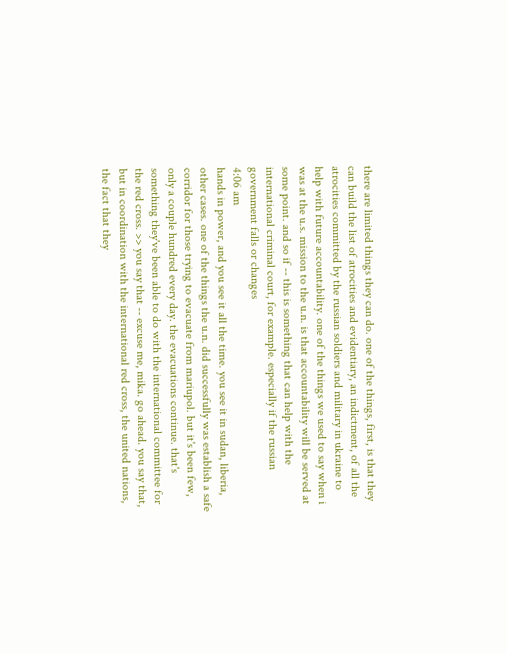there are limited things they can do. one of the things, first, is that they can build the list of atrocities and evidentiary, an indictment, of all the atrocities committed by the russian soldiers and military in ukraine to help with future accountability. one of the things we used to say when i was at the u.s. mission to the u.n. is that accountability will be served at some point. and so if -- this is something that can help with the international criminal court, for example. especially if the russian government falls or changes
4:06 am
hands in power, and you see it all the time. you see it in sudan, liberia, other cases. one of the things the u.n. did successfully was establish a safe corridor for those trying to evacuate from mariupol. but it's been few, only a couple hundred every day. the evacuations continue. that's something they've been able to do with the international committee for the red cross. >> you say that -- excuse me, mika. go ahead. you say that, but in coordination with the international red cross, the united nations, the fact that they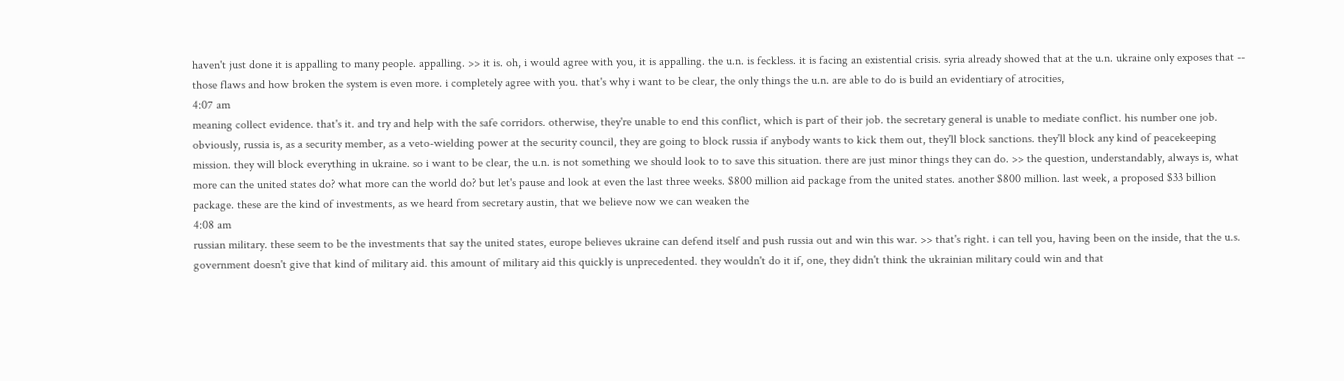haven't just done it is appalling to many people. appalling. >> it is. oh, i would agree with you, it is appalling. the u.n. is feckless. it is facing an existential crisis. syria already showed that at the u.n. ukraine only exposes that -- those flaws and how broken the system is even more. i completely agree with you. that's why i want to be clear, the only things the u.n. are able to do is build an evidentiary of atrocities,
4:07 am
meaning collect evidence. that's it. and try and help with the safe corridors. otherwise, they're unable to end this conflict, which is part of their job. the secretary general is unable to mediate conflict. his number one job. obviously, russia is, as a security member, as a veto-wielding power at the security council, they are going to block russia if anybody wants to kick them out, they'll block sanctions. they'll block any kind of peacekeeping mission. they will block everything in ukraine. so i want to be clear, the u.n. is not something we should look to to save this situation. there are just minor things they can do. >> the question, understandably, always is, what more can the united states do? what more can the world do? but let's pause and look at even the last three weeks. $800 million aid package from the united states. another $800 million. last week, a proposed $33 billion package. these are the kind of investments, as we heard from secretary austin, that we believe now we can weaken the
4:08 am
russian military. these seem to be the investments that say the united states, europe believes ukraine can defend itself and push russia out and win this war. >> that's right. i can tell you, having been on the inside, that the u.s. government doesn't give that kind of military aid. this amount of military aid this quickly is unprecedented. they wouldn't do it if, one, they didn't think the ukrainian military could win and that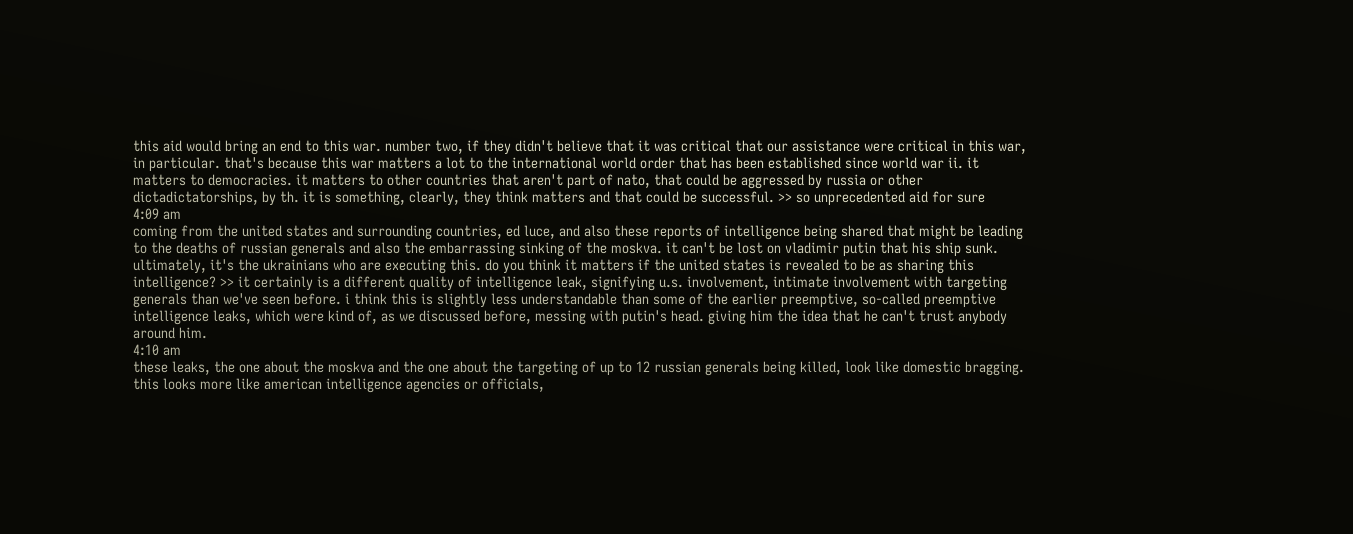this aid would bring an end to this war. number two, if they didn't believe that it was critical that our assistance were critical in this war, in particular. that's because this war matters a lot to the international world order that has been established since world war ii. it matters to democracies. it matters to other countries that aren't part of nato, that could be aggressed by russia or other dictadictatorships, by th. it is something, clearly, they think matters and that could be successful. >> so unprecedented aid for sure
4:09 am
coming from the united states and surrounding countries, ed luce, and also these reports of intelligence being shared that might be leading to the deaths of russian generals and also the embarrassing sinking of the moskva. it can't be lost on vladimir putin that his ship sunk. ultimately, it's the ukrainians who are executing this. do you think it matters if the united states is revealed to be as sharing this intelligence? >> it certainly is a different quality of intelligence leak, signifying u.s. involvement, intimate involvement with targeting generals than we've seen before. i think this is slightly less understandable than some of the earlier preemptive, so-called preemptive intelligence leaks, which were kind of, as we discussed before, messing with putin's head. giving him the idea that he can't trust anybody around him.
4:10 am
these leaks, the one about the moskva and the one about the targeting of up to 12 russian generals being killed, look like domestic bragging. this looks more like american intelligence agencies or officials,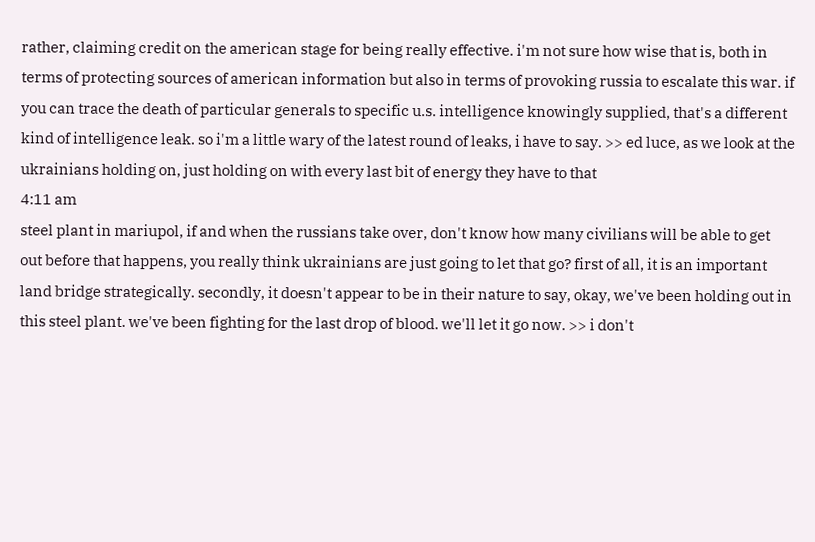rather, claiming credit on the american stage for being really effective. i'm not sure how wise that is, both in terms of protecting sources of american information but also in terms of provoking russia to escalate this war. if you can trace the death of particular generals to specific u.s. intelligence knowingly supplied, that's a different kind of intelligence leak. so i'm a little wary of the latest round of leaks, i have to say. >> ed luce, as we look at the ukrainians holding on, just holding on with every last bit of energy they have to that
4:11 am
steel plant in mariupol, if and when the russians take over, don't know how many civilians will be able to get out before that happens, you really think ukrainians are just going to let that go? first of all, it is an important land bridge strategically. secondly, it doesn't appear to be in their nature to say, okay, we've been holding out in this steel plant. we've been fighting for the last drop of blood. we'll let it go now. >> i don't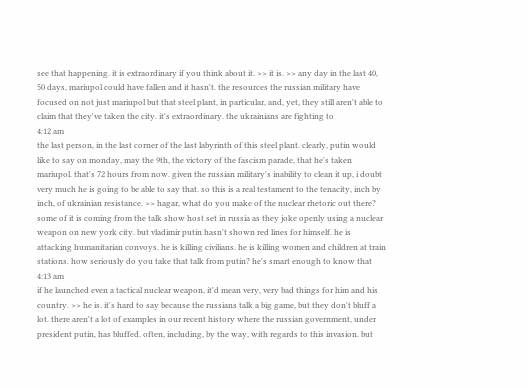see that happening. it is extraordinary if you think about it. >> it is. >> any day in the last 40, 50 days, mariupol could have fallen and it hasn't. the resources the russian military have focused on not just mariupol but that steel plant, in particular, and, yet, they still aren't able to claim that they've taken the city. it's extraordinary. the ukrainians are fighting to
4:12 am
the last person, in the last corner of the last labyrinth of this steel plant. clearly, putin would like to say on monday, may the 9th, the victory of the fascism parade, that he's taken mariupol. that's 72 hours from now. given the russian military's inability to clean it up, i doubt very much he is going to be able to say that. so this is a real testament to the tenacity, inch by inch, of ukrainian resistance. >> hagar, what do you make of the nuclear rhetoric out there? some of it is coming from the talk show host set in russia as they joke openly using a nuclear weapon on new york city. but vladimir putin hasn't shown red lines for himself. he is attacking humanitarian convoys. he is killing civilians. he is killing women and children at train stations. how seriously do you take that talk from putin? he's smart enough to know that
4:13 am
if he launched even a tactical nuclear weapon, it'd mean very, very bad things for him and his country. >> he is. it's hard to say because the russians talk a big game, but they don't bluff a lot. there aren't a lot of examples in our recent history where the russian government, under president putin, has bluffed. often, including, by the way, with regards to this invasion. but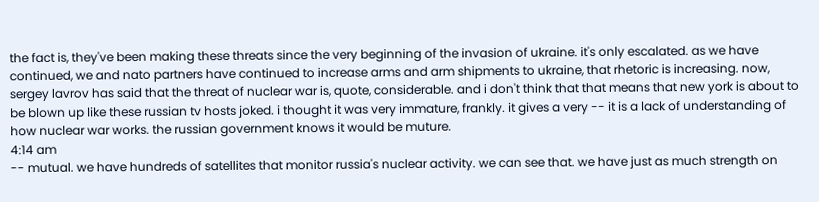the fact is, they've been making these threats since the very beginning of the invasion of ukraine. it's only escalated. as we have continued, we and nato partners have continued to increase arms and arm shipments to ukraine, that rhetoric is increasing. now, sergey lavrov has said that the threat of nuclear war is, quote, considerable. and i don't think that that means that new york is about to be blown up like these russian tv hosts joked. i thought it was very immature, frankly. it gives a very -- it is a lack of understanding of how nuclear war works. the russian government knows it would be muture.
4:14 am
-- mutual. we have hundreds of satellites that monitor russia's nuclear activity. we can see that. we have just as much strength on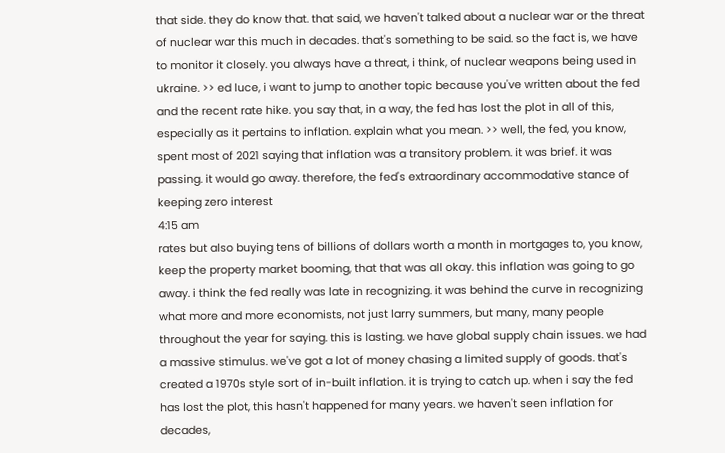that side. they do know that. that said, we haven't talked about a nuclear war or the threat of nuclear war this much in decades. that's something to be said. so the fact is, we have to monitor it closely. you always have a threat, i think, of nuclear weapons being used in ukraine. >> ed luce, i want to jump to another topic because you've written about the fed and the recent rate hike. you say that, in a way, the fed has lost the plot in all of this, especially as it pertains to inflation. explain what you mean. >> well, the fed, you know, spent most of 2021 saying that inflation was a transitory problem. it was brief. it was passing. it would go away. therefore, the fed's extraordinary accommodative stance of keeping zero interest
4:15 am
rates but also buying tens of billions of dollars worth a month in mortgages to, you know, keep the property market booming, that that was all okay. this inflation was going to go away. i think the fed really was late in recognizing. it was behind the curve in recognizing what more and more economists, not just larry summers, but many, many people throughout the year for saying. this is lasting. we have global supply chain issues. we had a massive stimulus. we've got a lot of money chasing a limited supply of goods. that's created a 1970s style sort of in-built inflation. it is trying to catch up. when i say the fed has lost the plot, this hasn't happened for many years. we haven't seen inflation for decades,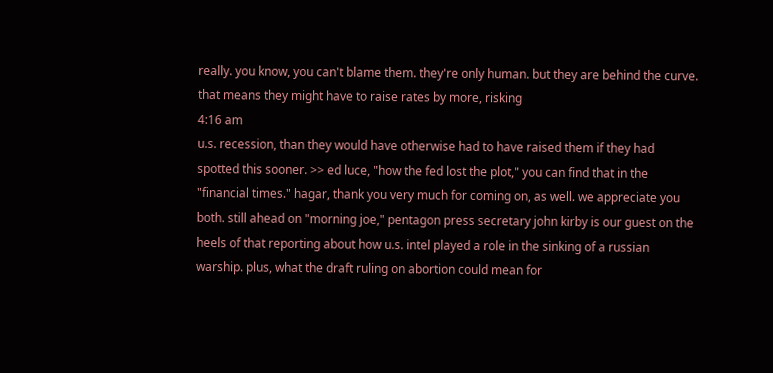really. you know, you can't blame them. they're only human. but they are behind the curve. that means they might have to raise rates by more, risking
4:16 am
u.s. recession, than they would have otherwise had to have raised them if they had spotted this sooner. >> ed luce, "how the fed lost the plot," you can find that in the "financial times." hagar, thank you very much for coming on, as well. we appreciate you both. still ahead on "morning joe," pentagon press secretary john kirby is our guest on the heels of that reporting about how u.s. intel played a role in the sinking of a russian warship. plus, what the draft ruling on abortion could mean for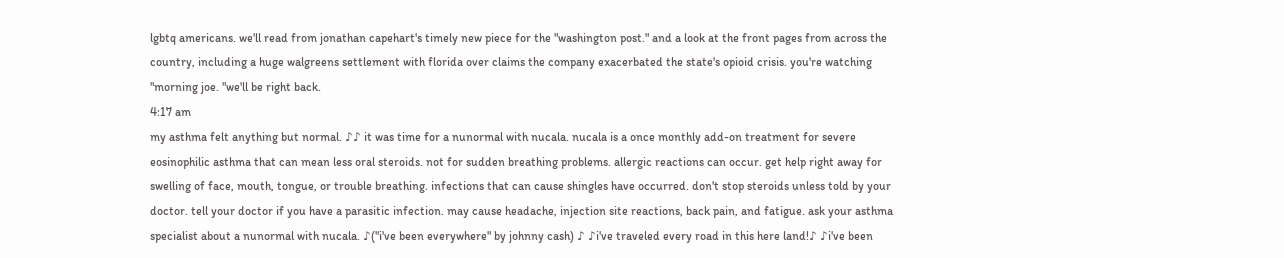lgbtq americans. we'll read from jonathan capehart's timely new piece for the "washington post." and a look at the front pages from across the country, including a huge walgreens settlement with florida over claims the company exacerbated the state's opioid crisis. you're watching "morning joe. "we'll be right back.
4:17 am
my asthma felt anything but normal. ♪♪ it was time for a nunormal with nucala. nucala is a once monthly add-on treatment for severe eosinophilic asthma that can mean less oral steroids. not for sudden breathing problems. allergic reactions can occur. get help right away for swelling of face, mouth, tongue, or trouble breathing. infections that can cause shingles have occurred. don't stop steroids unless told by your doctor. tell your doctor if you have a parasitic infection. may cause headache, injection site reactions, back pain, and fatigue. ask your asthma specialist about a nunormal with nucala. ♪("i've been everywhere" by johnny cash) ♪ ♪i've traveled every road in this here land!♪ ♪i've been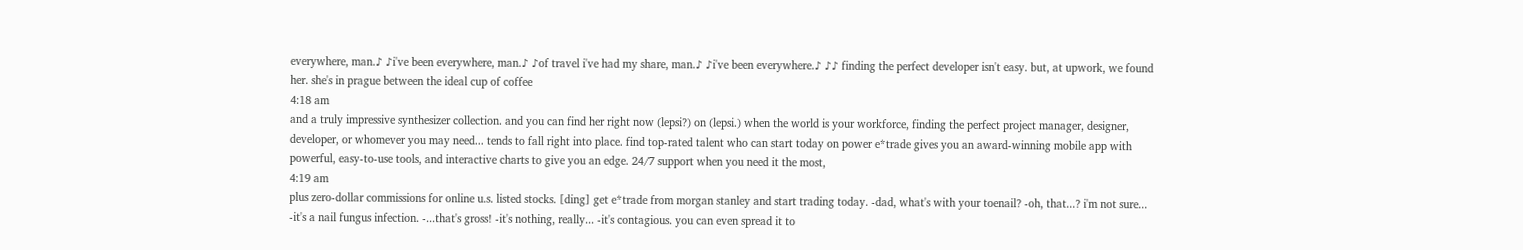everywhere, man.♪ ♪i've been everywhere, man.♪ ♪of travel i've had my share, man.♪ ♪i've been everywhere.♪ ♪♪ finding the perfect developer isn't easy. but, at upwork, we found her. she's in prague between the ideal cup of coffee
4:18 am
and a truly impressive synthesizer collection. and you can find her right now (lepsi?) on (lepsi.) when the world is your workforce, finding the perfect project manager, designer, developer, or whomever you may need... tends to fall right into place. find top-rated talent who can start today on power e*trade gives you an award-winning mobile app with powerful, easy-to-use tools, and interactive charts to give you an edge. 24/7 support when you need it the most,
4:19 am
plus zero-dollar commissions for online u.s. listed stocks. [ding] get e*trade from morgan stanley and start trading today. -dad, what's with your toenail? -oh, that...? i'm not sure... -it's a nail fungus infection. -...that's gross! -it's nothing, really... -it's contagious. you can even spread it to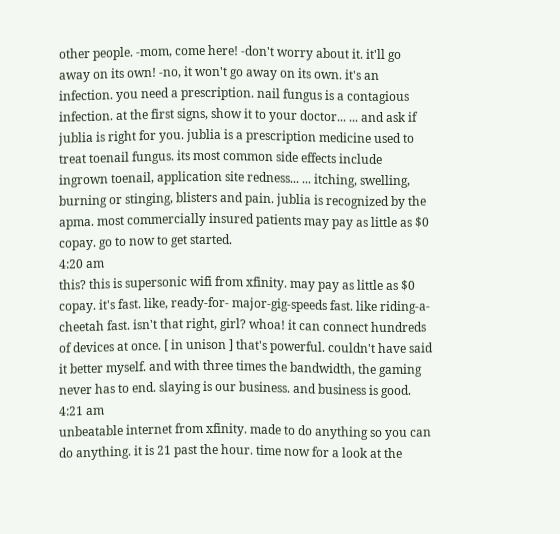other people. -mom, come here! -don't worry about it. it'll go away on its own! -no, it won't go away on its own. it's an infection. you need a prescription. nail fungus is a contagious infection. at the first signs, show it to your doctor... ... and ask if jublia is right for you. jublia is a prescription medicine used to treat toenail fungus. its most common side effects include ingrown toenail, application site redness... ... itching, swelling, burning or stinging, blisters and pain. jublia is recognized by the apma. most commercially insured patients may pay as little as $0 copay. go to now to get started.
4:20 am
this? this is supersonic wifi from xfinity. may pay as little as $0 copay. it's fast. like, ready-for- major-gig-speeds fast. like riding-a-cheetah fast. isn't that right, girl? whoa! it can connect hundreds of devices at once. [ in unison ] that's powerful. couldn't have said it better myself. and with three times the bandwidth, the gaming never has to end. slaying is our business. and business is good.
4:21 am
unbeatable internet from xfinity. made to do anything so you can do anything. it is 21 past the hour. time now for a look at the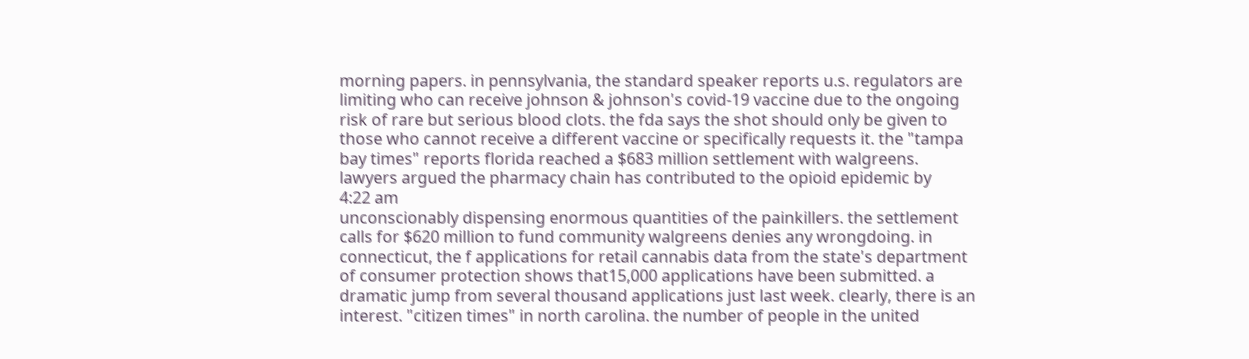morning papers. in pennsylvania, the standard speaker reports u.s. regulators are limiting who can receive johnson & johnson's covid-19 vaccine due to the ongoing risk of rare but serious blood clots. the fda says the shot should only be given to those who cannot receive a different vaccine or specifically requests it. the "tampa bay times" reports florida reached a $683 million settlement with walgreens. lawyers argued the pharmacy chain has contributed to the opioid epidemic by
4:22 am
unconscionably dispensing enormous quantities of the painkillers. the settlement calls for $620 million to fund community walgreens denies any wrongdoing. in connecticut, the f applications for retail cannabis data from the state's department of consumer protection shows that15,000 applications have been submitted. a dramatic jump from several thousand applications just last week. clearly, there is an interest. "citizen times" in north carolina. the number of people in the united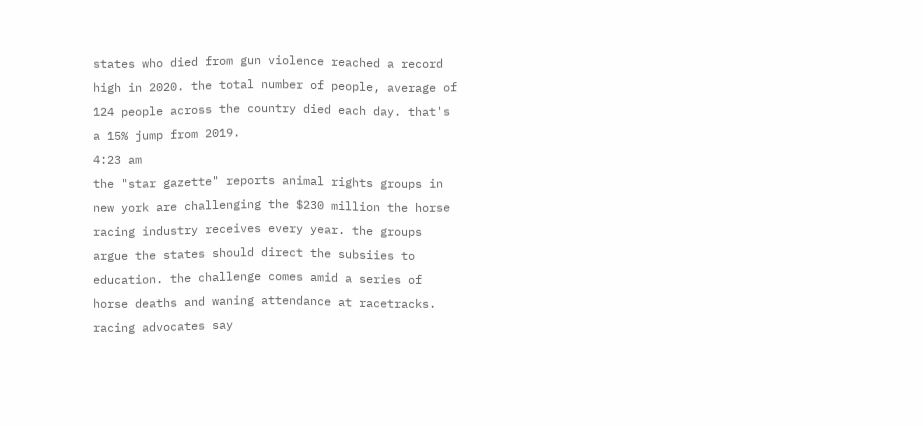states who died from gun violence reached a record high in 2020. the total number of people, average of 124 people across the country died each day. that's a 15% jump from 2019.
4:23 am
the "star gazette" reports animal rights groups in new york are challenging the $230 million the horse racing industry receives every year. the groups argue the states should direct the subsiies to education. the challenge comes amid a series of horse deaths and waning attendance at racetracks. racing advocates say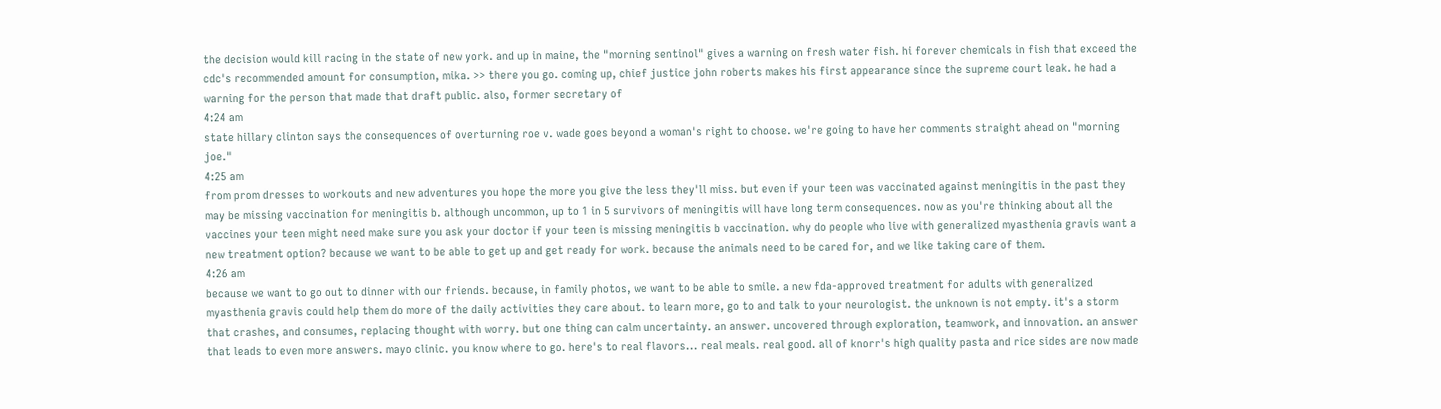the decision would kill racing in the state of new york. and up in maine, the "morning sentinol" gives a warning on fresh water fish. hi forever chemicals in fish that exceed the cdc's recommended amount for consumption, mika. >> there you go. coming up, chief justice john roberts makes his first appearance since the supreme court leak. he had a warning for the person that made that draft public. also, former secretary of
4:24 am
state hillary clinton says the consequences of overturning roe v. wade goes beyond a woman's right to choose. we're going to have her comments straight ahead on "morning joe."
4:25 am
from prom dresses to workouts and new adventures you hope the more you give the less they'll miss. but even if your teen was vaccinated against meningitis in the past they may be missing vaccination for meningitis b. although uncommon, up to 1 in 5 survivors of meningitis will have long term consequences. now as you're thinking about all the vaccines your teen might need make sure you ask your doctor if your teen is missing meningitis b vaccination. why do people who live with generalized myasthenia gravis want a new treatment option? because we want to be able to get up and get ready for work. because the animals need to be cared for, and we like taking care of them.
4:26 am
because we want to go out to dinner with our friends. because, in family photos, we want to be able to smile. a new fda-approved treatment for adults with generalized myasthenia gravis could help them do more of the daily activities they care about. to learn more, go to and talk to your neurologist. the unknown is not empty. it's a storm that crashes, and consumes, replacing thought with worry. but one thing can calm uncertainty. an answer. uncovered through exploration, teamwork, and innovation. an answer that leads to even more answers. mayo clinic. you know where to go. here's to real flavors... real meals. real good. all of knorr's high quality pasta and rice sides are now made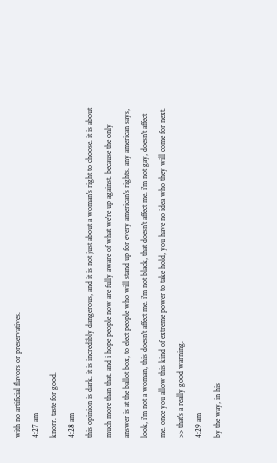with no artificial flavors or preservatives.
4:27 am
knorr. taste for good.
4:28 am
this opinion is dark. it is incredibly dangerous, and it is not just about a woman's right to choose. it is about much more than that. and i hope people now are fully aware of what we're up against. because the only answer is at the ballot box, to elect people who will stand up for every american's rights. any american says, look, i'm not a woman, this doesn't affect me. i'm not black, that doesn't affect me. i'm not gay, doesn't affect me. once you allow this kind of extreme power to take hold, you have no idea who they will come for next. >> that's a really good warning.
4:29 am
by the way, in his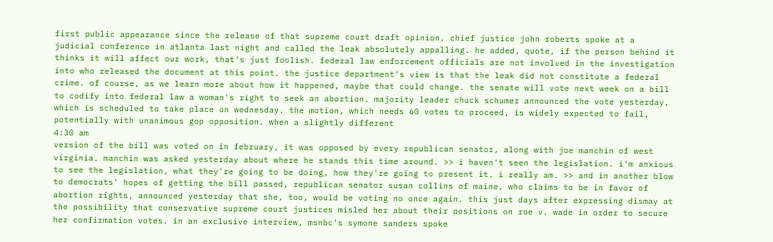first public appearance since the release of that supreme court draft opinion, chief justice john roberts spoke at a judicial conference in atlanta last night and called the leak absolutely appalling. he added, quote, if the person behind it thinks it will affect our work, that's just foolish. federal law enforcement officials are not involved in the investigation into who released the document at this point. the justice department's view is that the leak did not constitute a federal crime. of course, as we learn more about how it happened, maybe that could change. the senate will vote next week on a bill to codify into federal law a woman's right to seek an abortion. majority leader chuck schumer announced the vote yesterday, which is scheduled to take place on wednesday. the motion, which needs 60 votes to proceed, is widely expected to fail, potentially with unanimous gop opposition. when a slightly different
4:30 am
version of the bill was voted on in february, it was opposed by every republican senator, along with joe manchin of west virginia. manchin was asked yesterday about where he stands this time around. >> i haven't seen the legislation. i'm anxious to see the legislation, what they're going to be doing, how they're going to present it. i really am. >> and in another blow to democrats' hopes of getting the bill passed, republican senator susan collins of maine, who claims to be in favor of abortion rights, announced yesterday that she, too, would be voting no once again. this just days after expressing dismay at the possibility that conservative supreme court justices misled her about their positions on roe v. wade in order to secure her confirmation votes. in an exclusive interview, msnbc's symone sanders spoke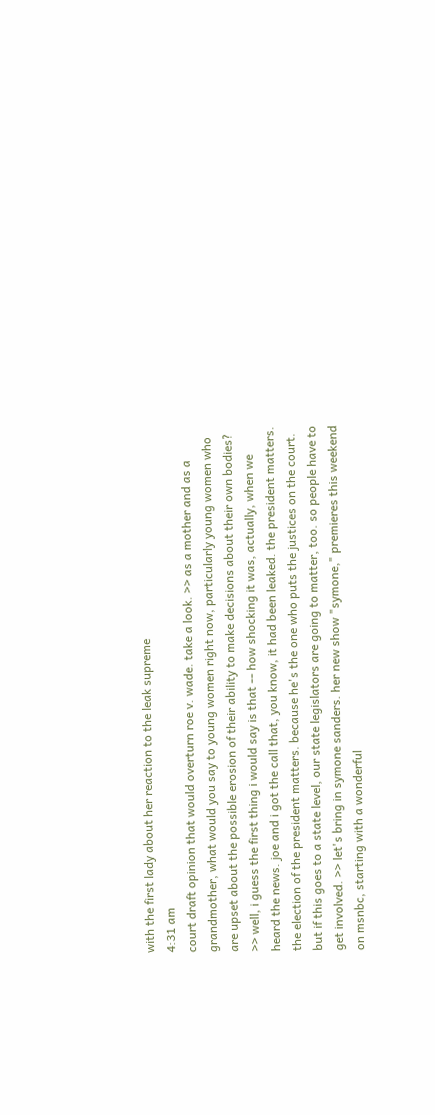with the first lady about her reaction to the leak supreme
4:31 am
court draft opinion that would overturn roe v. wade. take a look. >> as a mother and as a grandmother, what would you say to young women right now, particularly young women who are upset about the possible erosion of their ability to make decisions about their own bodies? >> well, i guess the first thing i would say is that -- how shocking it was, actually, when we heard the news. joe and i got the call that, you know, it had been leaked. the president matters. the election of the president matters. because he's the one who puts the justices on the court. but if this goes to a state level, our state legislators are going to matter, too. so people have to get involved. >> let's bring in symone sanders. her new show "symone," premieres this weekend on msnbc, starting with a wonderful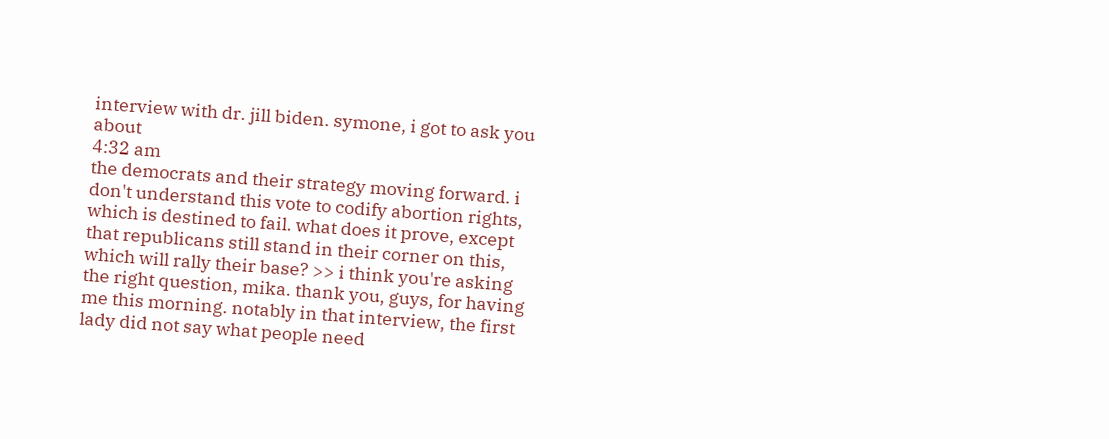interview with dr. jill biden. symone, i got to ask you about
4:32 am
the democrats and their strategy moving forward. i don't understand this vote to codify abortion rights, which is destined to fail. what does it prove, except that republicans still stand in their corner on this, which will rally their base? >> i think you're asking the right question, mika. thank you, guys, for having me this morning. notably in that interview, the first lady did not say what people need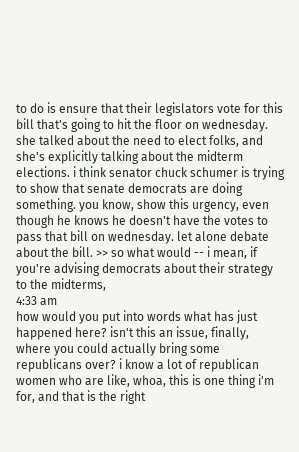to do is ensure that their legislators vote for this bill that's going to hit the floor on wednesday. she talked about the need to elect folks, and she's explicitly talking about the midterm elections. i think senator chuck schumer is trying to show that senate democrats are doing something. you know, show this urgency, even though he knows he doesn't have the votes to pass that bill on wednesday. let alone debate about the bill. >> so what would -- i mean, if you're advising democrats about their strategy to the midterms,
4:33 am
how would you put into words what has just happened here? isn't this an issue, finally, where you could actually bring some republicans over? i know a lot of republican women who are like, whoa, this is one thing i'm for, and that is the right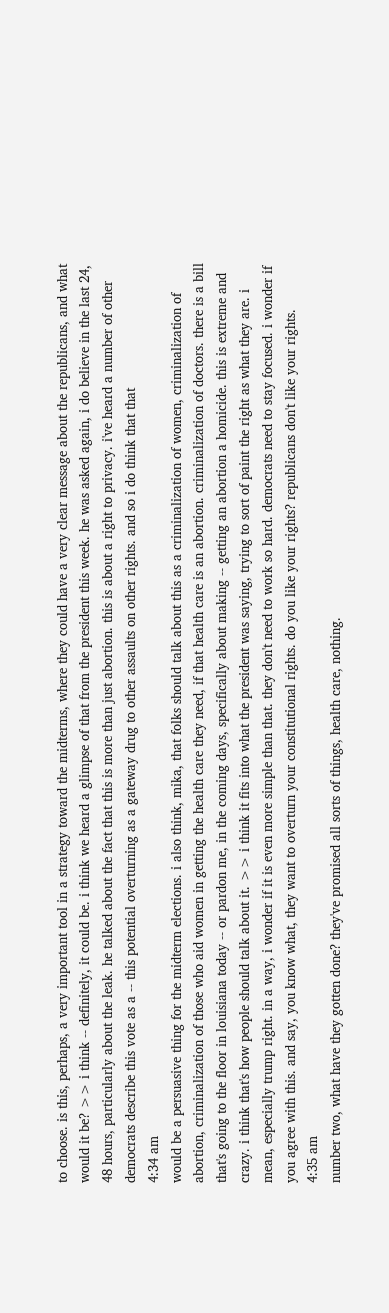to choose. is this, perhaps, a very important tool in a strategy toward the midterms, where they could have a very clear message about the republicans, and what would it be? >> i think -- definitely, it could be. i think we heard a glimpse of that from the president this week. he was asked again, i do believe in the last 24, 48 hours, particularly about the leak. he talked about the fact that this is more than just abortion. this is about a right to privacy. i've heard a number of other democrats describe this vote as a -- this potential overturning as a gateway drug to other assaults on other rights. and so i do think that that
4:34 am
would be a persuasive thing for the midterm elections. i also think, mika, that folks should talk about this as a criminalization of women, criminalization of abortion, criminalization of those who aid women in getting the health care they need, if that health care is an abortion. criminalization of doctors. there is a bill that's going to the floor in louisiana today -- or pardon me, in the coming days, specifically about making -- getting an abortion a homicide. this is extreme and crazy. i think that's how people should talk about it. >> i think it fits into what the president was saying, trying to sort of paint the right as what they are. i mean, especially trump right. in a way, i wonder if it is even more simple than that. they don't need to work so hard. democrats need to stay focused. i wonder if you agree with this. and say, you know what, they want to overturn your constitutional rights. do you like your rights? republicans don't like your rights.
4:35 am
number two, what have they gotten done? they've promised all sorts of things, health care, nothing.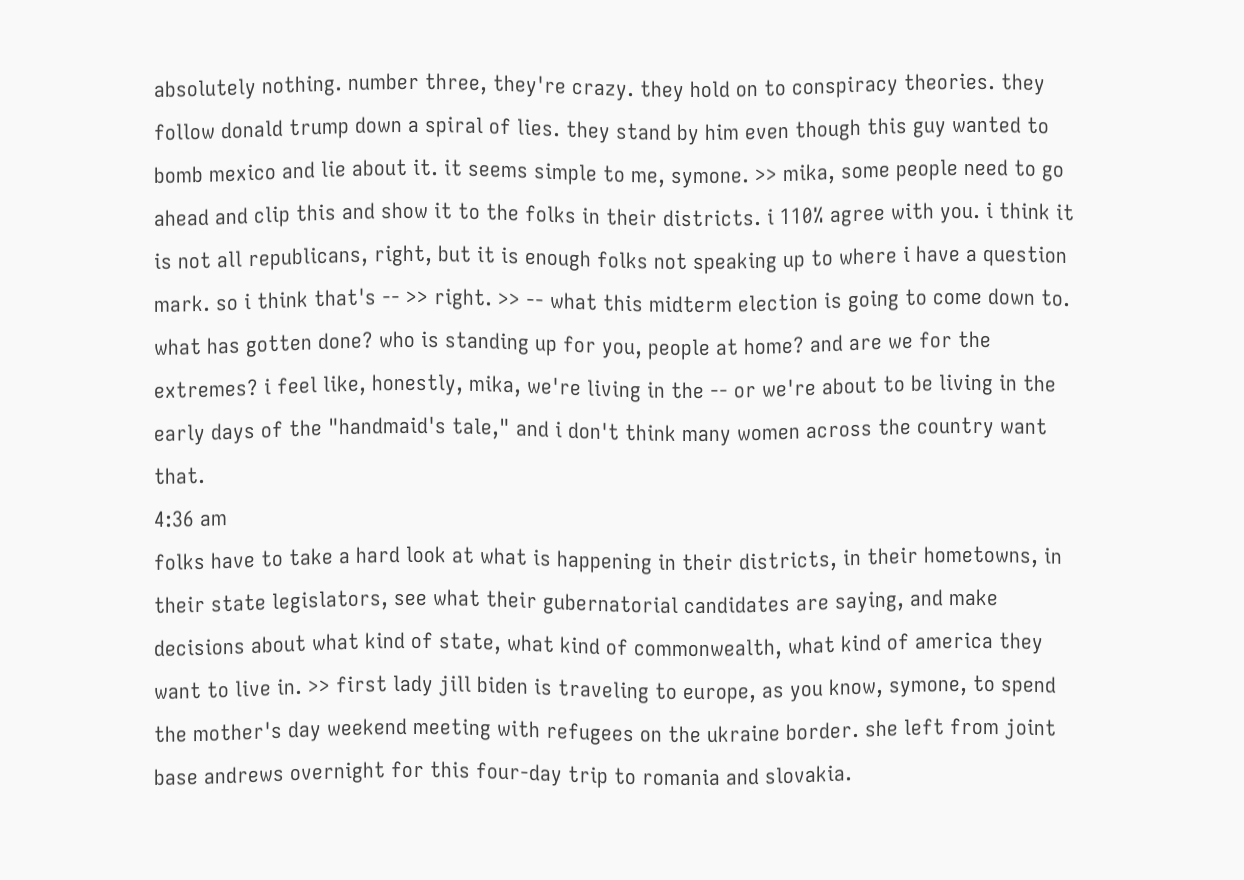absolutely nothing. number three, they're crazy. they hold on to conspiracy theories. they follow donald trump down a spiral of lies. they stand by him even though this guy wanted to bomb mexico and lie about it. it seems simple to me, symone. >> mika, some people need to go ahead and clip this and show it to the folks in their districts. i 110% agree with you. i think it is not all republicans, right, but it is enough folks not speaking up to where i have a question mark. so i think that's -- >> right. >> -- what this midterm election is going to come down to. what has gotten done? who is standing up for you, people at home? and are we for the extremes? i feel like, honestly, mika, we're living in the -- or we're about to be living in the early days of the "handmaid's tale," and i don't think many women across the country want that.
4:36 am
folks have to take a hard look at what is happening in their districts, in their hometowns, in their state legislators, see what their gubernatorial candidates are saying, and make decisions about what kind of state, what kind of commonwealth, what kind of america they want to live in. >> first lady jill biden is traveling to europe, as you know, symone, to spend the mother's day weekend meeting with refugees on the ukraine border. she left from joint base andrews overnight for this four-day trip to romania and slovakia.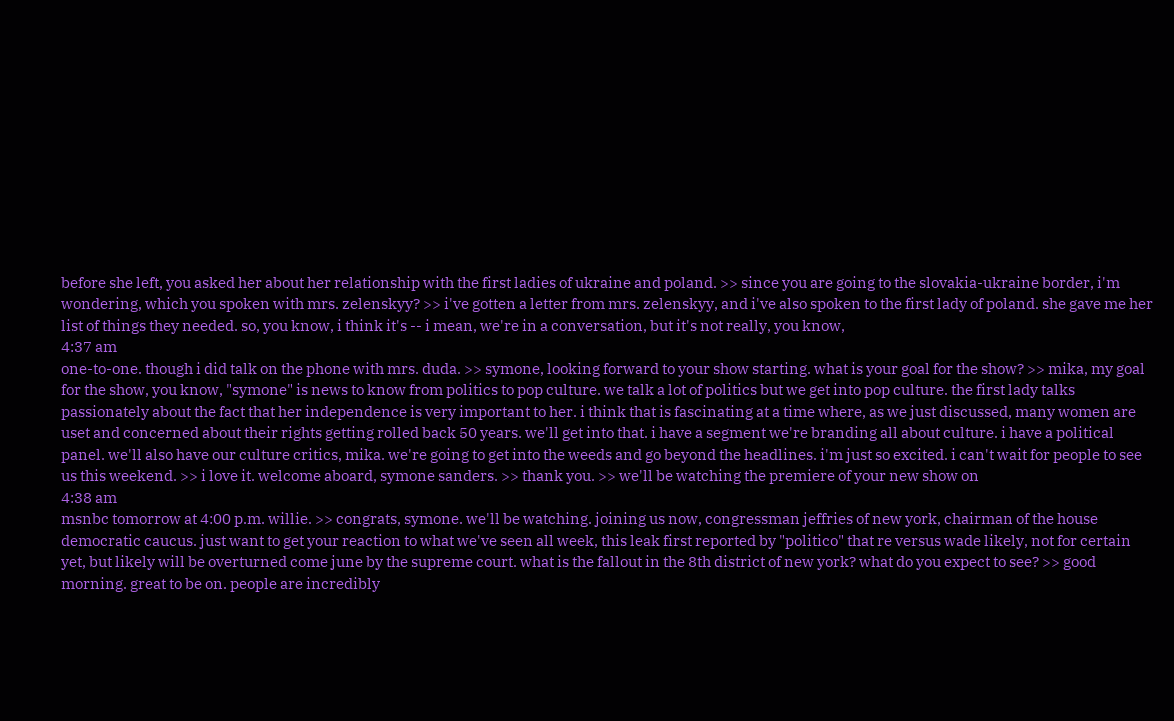before she left, you asked her about her relationship with the first ladies of ukraine and poland. >> since you are going to the slovakia-ukraine border, i'm wondering, which you spoken with mrs. zelenskyy? >> i've gotten a letter from mrs. zelenskyy, and i've also spoken to the first lady of poland. she gave me her list of things they needed. so, you know, i think it's -- i mean, we're in a conversation, but it's not really, you know,
4:37 am
one-to-one. though i did talk on the phone with mrs. duda. >> symone, looking forward to your show starting. what is your goal for the show? >> mika, my goal for the show, you know, "symone" is news to know from politics to pop culture. we talk a lot of politics but we get into pop culture. the first lady talks passionately about the fact that her independence is very important to her. i think that is fascinating at a time where, as we just discussed, many women are uset and concerned about their rights getting rolled back 50 years. we'll get into that. i have a segment we're branding all about culture. i have a political panel. we'll also have our culture critics, mika. we're going to get into the weeds and go beyond the headlines. i'm just so excited. i can't wait for people to see us this weekend. >> i love it. welcome aboard, symone sanders. >> thank you. >> we'll be watching the premiere of your new show on
4:38 am
msnbc tomorrow at 4:00 p.m. willie. >> congrats, symone. we'll be watching. joining us now, congressman jeffries of new york, chairman of the house democratic caucus. just want to get your reaction to what we've seen all week, this leak first reported by "politico" that re versus wade likely, not for certain yet, but likely will be overturned come june by the supreme court. what is the fallout in the 8th district of new york? what do you expect to see? >> good morning. great to be on. people are incredibly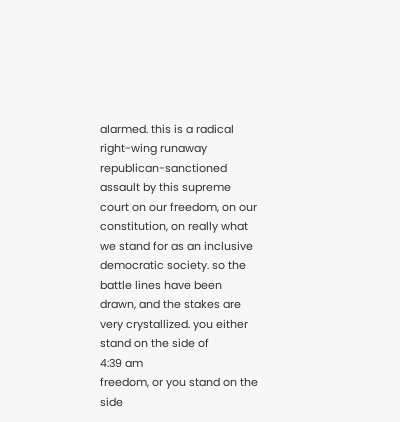alarmed. this is a radical right-wing runaway republican-sanctioned assault by this supreme court on our freedom, on our constitution, on really what we stand for as an inclusive democratic society. so the battle lines have been drawn, and the stakes are very crystallized. you either stand on the side of
4:39 am
freedom, or you stand on the side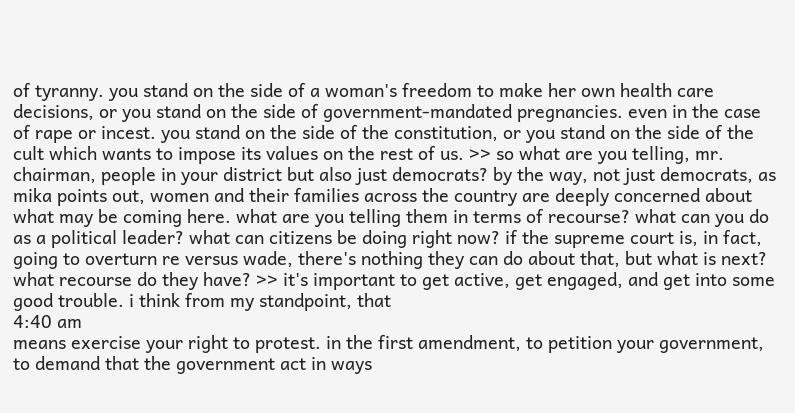of tyranny. you stand on the side of a woman's freedom to make her own health care decisions, or you stand on the side of government-mandated pregnancies. even in the case of rape or incest. you stand on the side of the constitution, or you stand on the side of the cult which wants to impose its values on the rest of us. >> so what are you telling, mr. chairman, people in your district but also just democrats? by the way, not just democrats, as mika points out, women and their families across the country are deeply concerned about what may be coming here. what are you telling them in terms of recourse? what can you do as a political leader? what can citizens be doing right now? if the supreme court is, in fact, going to overturn re versus wade, there's nothing they can do about that, but what is next? what recourse do they have? >> it's important to get active, get engaged, and get into some good trouble. i think from my standpoint, that
4:40 am
means exercise your right to protest. in the first amendment, to petition your government, to demand that the government act in ways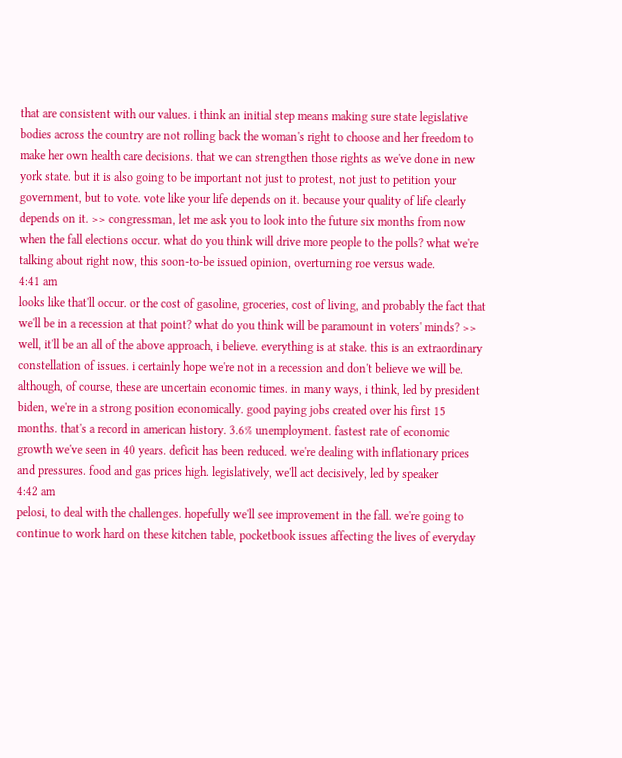that are consistent with our values. i think an initial step means making sure state legislative bodies across the country are not rolling back the woman's right to choose and her freedom to make her own health care decisions. that we can strengthen those rights as we've done in new york state. but it is also going to be important not just to protest, not just to petition your government, but to vote. vote like your life depends on it. because your quality of life clearly depends on it. >> congressman, let me ask you to look into the future six months from now when the fall elections occur. what do you think will drive more people to the polls? what we're talking about right now, this soon-to-be issued opinion, overturning roe versus wade.
4:41 am
looks like that'll occur. or the cost of gasoline, groceries, cost of living, and probably the fact that we'll be in a recession at that point? what do you think will be paramount in voters' minds? >> well, it'll be an all of the above approach, i believe. everything is at stake. this is an extraordinary constellation of issues. i certainly hope we're not in a recession and don't believe we will be. although, of course, these are uncertain economic times. in many ways, i think, led by president biden, we're in a strong position economically. good paying jobs created over his first 15 months. that's a record in american history. 3.6% unemployment. fastest rate of economic growth we've seen in 40 years. deficit has been reduced. we're dealing with inflationary prices and pressures. food and gas prices high. legislatively, we'll act decisively, led by speaker
4:42 am
pelosi, to deal with the challenges. hopefully we'll see improvement in the fall. we're going to continue to work hard on these kitchen table, pocketbook issues affecting the lives of everyday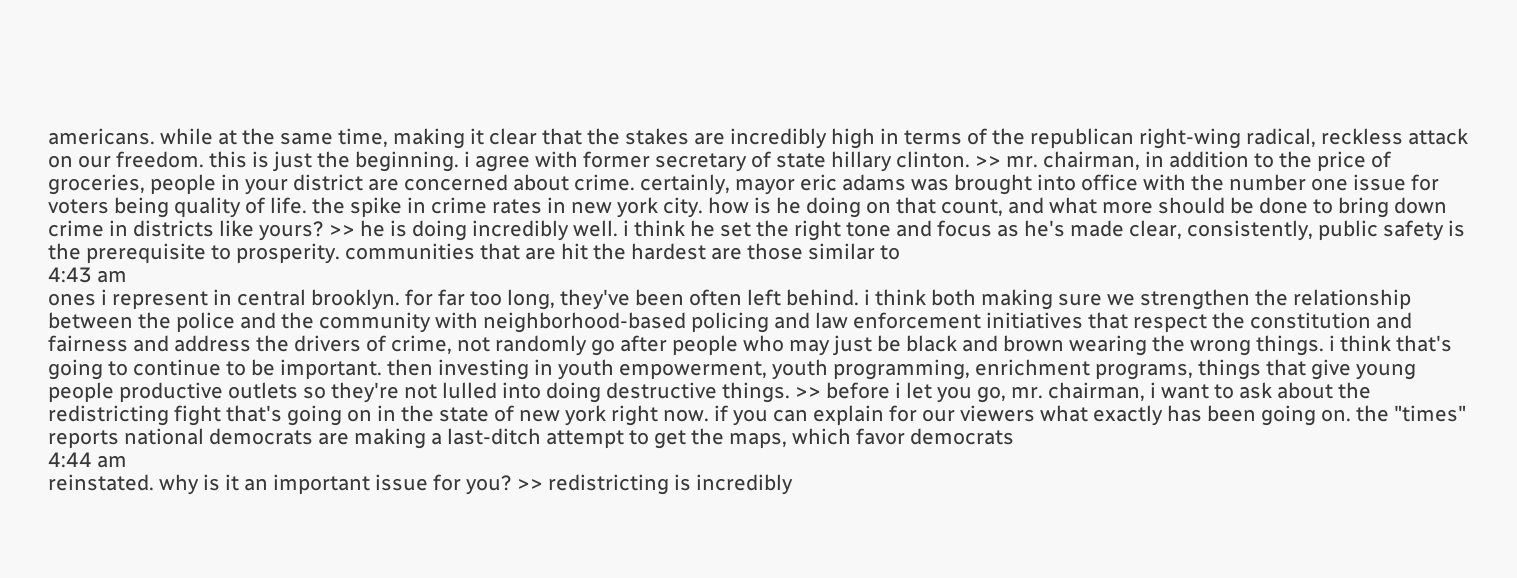americans. while at the same time, making it clear that the stakes are incredibly high in terms of the republican right-wing radical, reckless attack on our freedom. this is just the beginning. i agree with former secretary of state hillary clinton. >> mr. chairman, in addition to the price of groceries, people in your district are concerned about crime. certainly, mayor eric adams was brought into office with the number one issue for voters being quality of life. the spike in crime rates in new york city. how is he doing on that count, and what more should be done to bring down crime in districts like yours? >> he is doing incredibly well. i think he set the right tone and focus as he's made clear, consistently, public safety is the prerequisite to prosperity. communities that are hit the hardest are those similar to
4:43 am
ones i represent in central brooklyn. for far too long, they've been often left behind. i think both making sure we strengthen the relationship between the police and the community with neighborhood-based policing and law enforcement initiatives that respect the constitution and fairness and address the drivers of crime, not randomly go after people who may just be black and brown wearing the wrong things. i think that's going to continue to be important. then investing in youth empowerment, youth programming, enrichment programs, things that give young people productive outlets so they're not lulled into doing destructive things. >> before i let you go, mr. chairman, i want to ask about the redistricting fight that's going on in the state of new york right now. if you can explain for our viewers what exactly has been going on. the "times" reports national democrats are making a last-ditch attempt to get the maps, which favor democrats
4:44 am
reinstated. why is it an important issue for you? >> redistricting is incredibly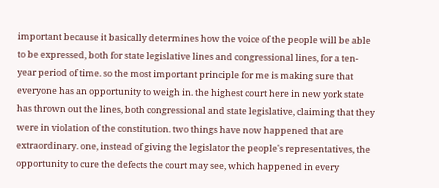important because it basically determines how the voice of the people will be able to be expressed, both for state legislative lines and congressional lines, for a ten-year period of time. so the most important principle for me is making sure that everyone has an opportunity to weigh in. the highest court here in new york state has thrown out the lines, both congressional and state legislative, claiming that they were in violation of the constitution. two things have now happened that are extraordinary. one, instead of giving the legislator the people's representatives, the opportunity to cure the defects the court may see, which happened in every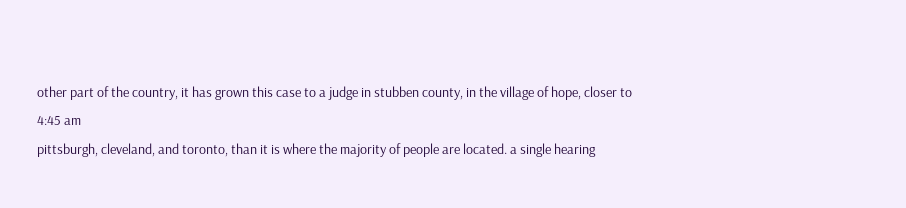other part of the country, it has grown this case to a judge in stubben county, in the village of hope, closer to
4:45 am
pittsburgh, cleveland, and toronto, than it is where the majority of people are located. a single hearing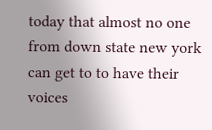today that almost no one from down state new york can get to to have their voices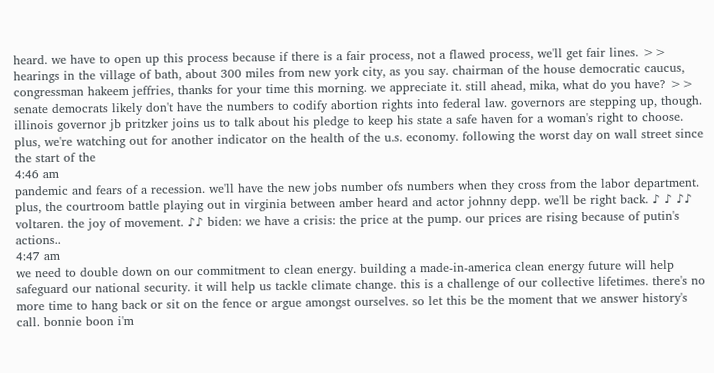heard. we have to open up this process because if there is a fair process, not a flawed process, we'll get fair lines. >> hearings in the village of bath, about 300 miles from new york city, as you say. chairman of the house democratic caucus, congressman hakeem jeffries, thanks for your time this morning. we appreciate it. still ahead, mika, what do you have? >> senate democrats likely don't have the numbers to codify abortion rights into federal law. governors are stepping up, though. illinois governor jb pritzker joins us to talk about his pledge to keep his state a safe haven for a woman's right to choose. plus, we're watching out for another indicator on the health of the u.s. economy. following the worst day on wall street since the start of the
4:46 am
pandemic and fears of a recession. we'll have the new jobs number ofs numbers when they cross from the labor department. plus, the courtroom battle playing out in virginia between amber heard and actor johnny depp. we'll be right back. ♪ ♪ ♪♪ voltaren. the joy of movement. ♪♪ biden: we have a crisis: the price at the pump. our prices are rising because of putin's actions..
4:47 am
we need to double down on our commitment to clean energy. building a made-in-america clean energy future will help safeguard our national security. it will help us tackle climate change. this is a challenge of our collective lifetimes. there's no more time to hang back or sit on the fence or argue amongst ourselves. so let this be the moment that we answer history's call. bonnie boon i'm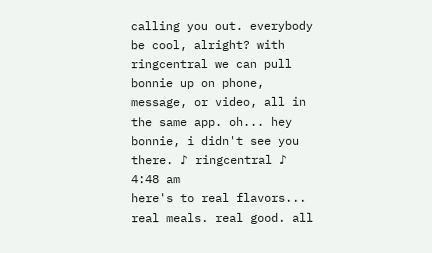calling you out. everybody be cool, alright? with ringcentral we can pull bonnie up on phone, message, or video, all in the same app. oh... hey bonnie, i didn't see you there. ♪ ringcentral ♪
4:48 am
here's to real flavors... real meals. real good. all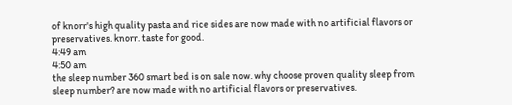of knorr's high quality pasta and rice sides are now made with no artificial flavors or preservatives. knorr. taste for good.
4:49 am
4:50 am
the sleep number 360 smart bed is on sale now. why choose proven quality sleep from sleep number? are now made with no artificial flavors or preservatives.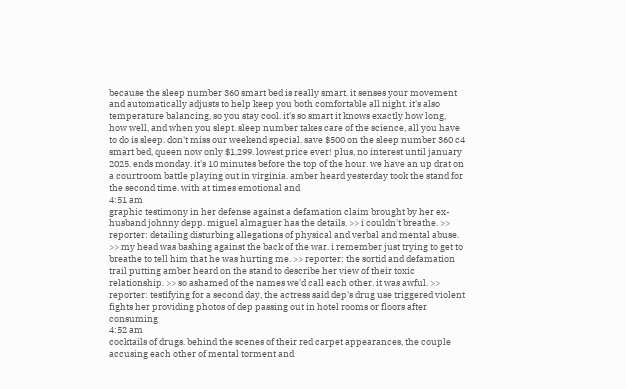because the sleep number 360 smart bed is really smart. it senses your movement and automatically adjusts to help keep you both comfortable all night. it's also temperature balancing, so you stay cool. it's so smart it knows exactly how long, how well, and when you slept. sleep number takes care of the science, all you have to do is sleep. don't miss our weekend special. save $500 on the sleep number 360 c4 smart bed, queen now only $1,299. lowest price ever! plus, no interest until january 2025. ends monday. it's 10 minutes before the top of the hour. we have an up drat on a courtroom battle playing out in virginia. amber heard yesterday took the stand for the second time. with at times emotional and
4:51 am
graphic testimony in her defense against a defamation claim brought by her ex-husband johnny depp. miguel almaguer has the details. >> i couldn't breathe. >> reporter: detailing disturbing allegations of physical and verbal and mental abuse. >> my head was bashing against the back of the war. i remember just trying to get to breathe to tell him that he was hurting me. >> reporter: the sortid and defamation trail putting amber heard on the stand to describe her view of their toxic relationship. >> so ashamed of the names we'd call each other. it was awful. >> reporter: testifying for a second day, the actress said dep's drug use triggered violent fights her providing photos of dep passing out in hotel rooms or floors after consuming
4:52 am
cocktails of drugs. behind the scenes of their red carpet appearances, the couple accusing each other of mental torment and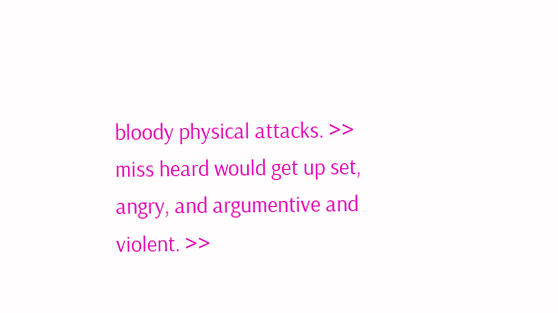bloody physical attacks. >> miss heard would get up set, angry, and argumentive and violent. >>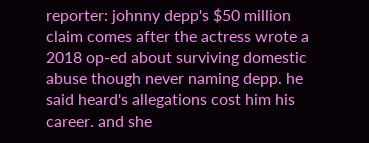reporter: johnny depp's $50 million claim comes after the actress wrote a 2018 op-ed about surviving domestic abuse though never naming depp. he said heard's allegations cost him his career. and she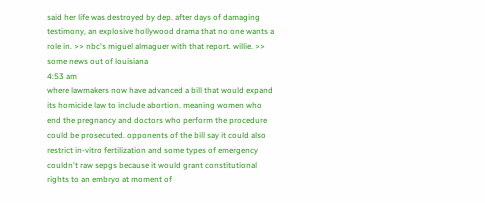said her life was destroyed by dep. after days of damaging testimony, an explosive hollywood drama that no one wants a role in. >> nbc's miguel almaguer with that report. willie. >> some news out of louisiana
4:53 am
where lawmakers now have advanced a bill that would expand its homicide law to include abortion. meaning women who end the pregnancy and doctors who perform the procedure could be prosecuted. opponents of the bill say it could also restrict in-vitro fertilization and some types of emergency couldn't raw sepgs because it would grant constitutional rights to an embryo at moment of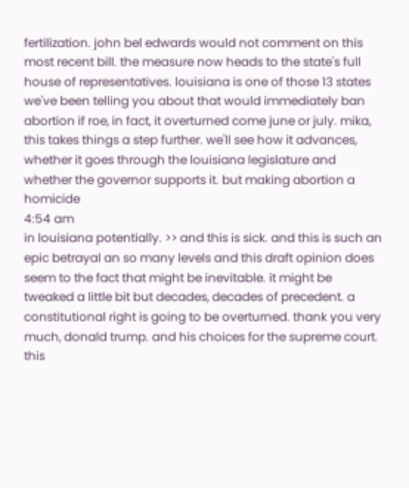fertilization. john bel edwards would not comment on this most recent bill. the measure now heads to the state's full house of representatives. louisiana is one of those 13 states we've been telling you about that would immediately ban abortion if roe, in fact, it overturned come june or july. mika, this takes things a step further. we'll see how it advances, whether it goes through the louisiana legislature and whether the governor supports it. but making abortion a homicide
4:54 am
in louisiana potentially. >> and this is sick. and this is such an epic betrayal an so many levels and this draft opinion does seem to the fact that might be inevitable. it might be tweaked a little bit but decades, decades of precedent. a constitutional right is going to be overturned. thank you very much, donald trump. and his choices for the supreme court. this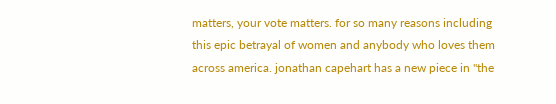matters, your vote matters. for so many reasons including this epic betrayal of women and anybody who loves them across america. jonathan capehart has a new piece in "the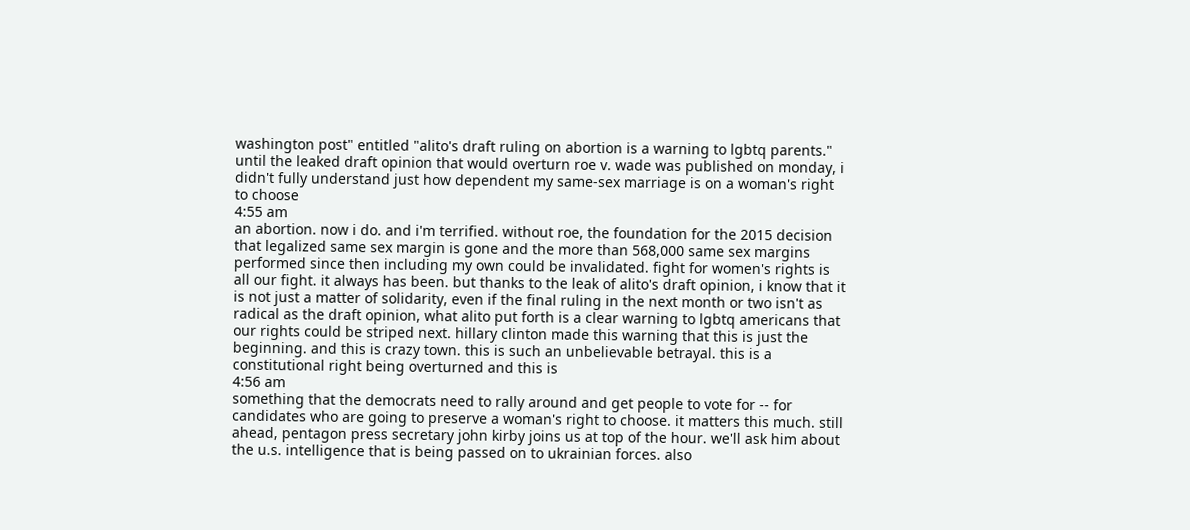washington post" entitled "alito's draft ruling on abortion is a warning to lgbtq parents." until the leaked draft opinion that would overturn roe v. wade was published on monday, i didn't fully understand just how dependent my same-sex marriage is on a woman's right to choose
4:55 am
an abortion. now i do. and i'm terrified. without roe, the foundation for the 2015 decision that legalized same sex margin is gone and the more than 568,000 same sex margins performed since then including my own could be invalidated. fight for women's rights is all our fight. it always has been. but thanks to the leak of alito's draft opinion, i know that it is not just a matter of solidarity, even if the final ruling in the next month or two isn't as radical as the draft opinion, what alito put forth is a clear warning to lgbtq americans that our rights could be striped next. hillary clinton made this warning that this is just the beginning. and this is crazy town. this is such an unbelievable betrayal. this is a constitutional right being overturned and this is
4:56 am
something that the democrats need to rally around and get people to vote for -- for candidates who are going to preserve a woman's right to choose. it matters this much. still ahead, pentagon press secretary john kirby joins us at top of the hour. we'll ask him about the u.s. intelligence that is being passed on to ukrainian forces. also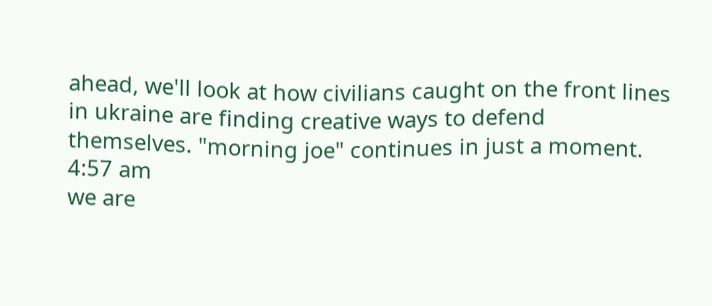ahead, we'll look at how civilians caught on the front lines in ukraine are finding creative ways to defend themselves. "morning joe" continues in just a moment.
4:57 am
we are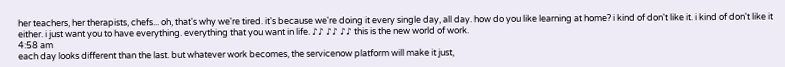her teachers, her therapists, chefs... oh, that's why we're tired. it's because we're doing it every single day, all day. how do you like learning at home? i kind of don't like it. i kind of don't like it either. i just want you to have everything. everything that you want in life. ♪♪ ♪♪ ♪♪ this is the new world of work.
4:58 am
each day looks different than the last. but whatever work becomes, the servicenow platform will make it just,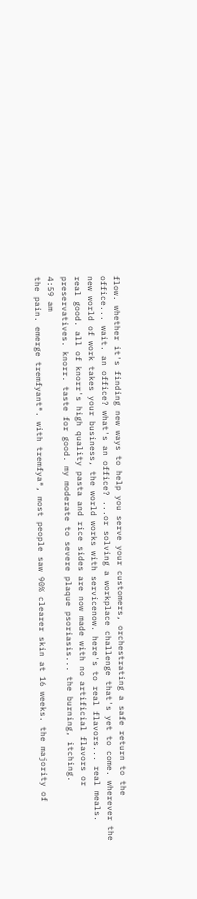flow. whether it's finding new ways to help you serve your customers, orchestrating a safe return to the office... wait. an office? what's an office? ...or solving a workplace challenge that's yet to come. wherever the new world of work takes your business, the world works with servicenow. here's to real flavors... real meals. real good. all of knorr's high quality pasta and rice sides are now made with no artificial flavors or preservatives. knorr. taste for good. my moderate to severe plaque psoriasis... the burning, itching.
4:59 am
the pain. emerge tremfyant®. with tremfya®, most people saw 90% clearer skin at 16 weeks. the majority of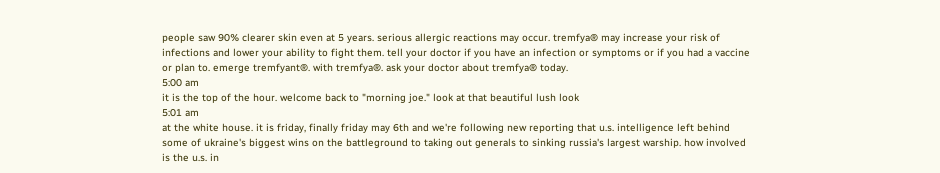people saw 90% clearer skin even at 5 years. serious allergic reactions may occur. tremfya® may increase your risk of infections and lower your ability to fight them. tell your doctor if you have an infection or symptoms or if you had a vaccine or plan to. emerge tremfyant®. with tremfya®. ask your doctor about tremfya® today.
5:00 am
it is the top of the hour. welcome back to "morning joe." look at that beautiful lush look
5:01 am
at the white house. it is friday, finally friday may 6th and we're following new reporting that u.s. intelligence left behind some of ukraine's biggest wins on the battleground to taking out generals to sinking russia's largest warship. how involved is the u.s. in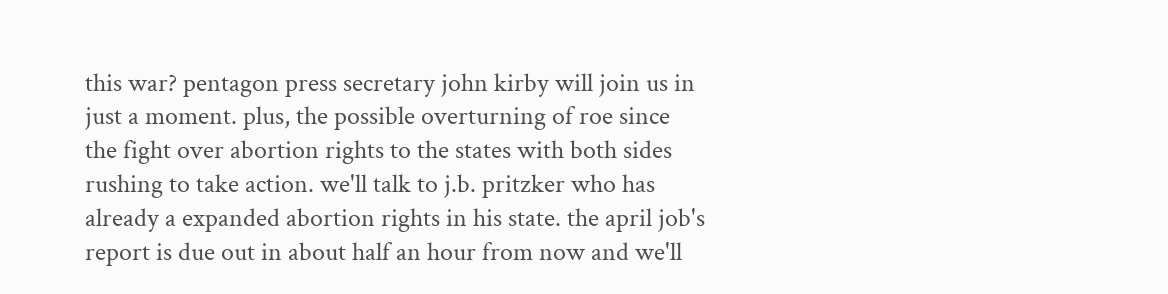this war? pentagon press secretary john kirby will join us in just a moment. plus, the possible overturning of roe since the fight over abortion rights to the states with both sides rushing to take action. we'll talk to j.b. pritzker who has already a expanded abortion rights in his state. the april job's report is due out in about half an hour from now and we'll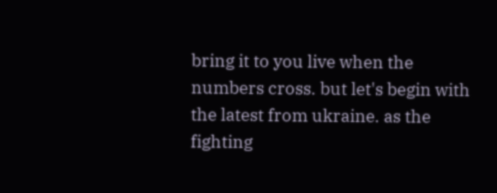bring it to you live when the numbers cross. but let's begin with the latest from ukraine. as the fighting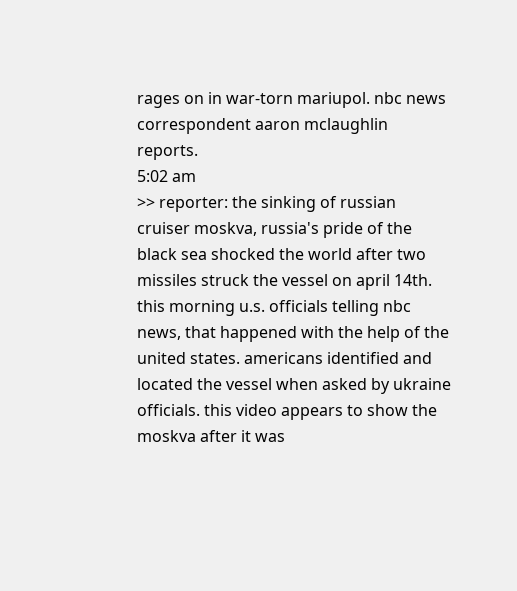rages on in war-torn mariupol. nbc news correspondent aaron mclaughlin reports.
5:02 am
>> reporter: the sinking of russian cruiser moskva, russia's pride of the black sea shocked the world after two missiles struck the vessel on april 14th. this morning u.s. officials telling nbc news, that happened with the help of the united states. americans identified and located the vessel when asked by ukraine officials. this video appears to show the moskva after it was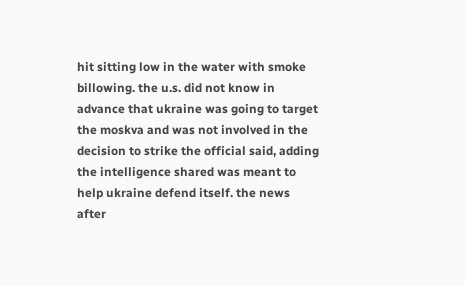hit sitting low in the water with smoke billowing. the u.s. did not know in advance that ukraine was going to target the moskva and was not involved in the decision to strike the official said, adding the intelligence shared was meant to help ukraine defend itself. the news after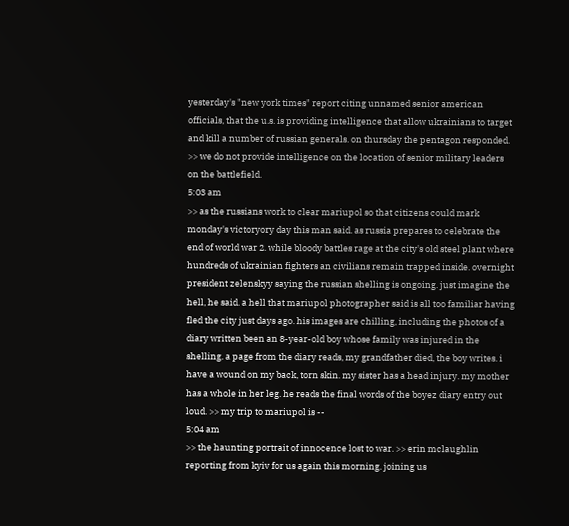yesterday's "new york times" report citing unnamed senior american officials, that the u.s. is providing intelligence that allow ukrainians to target and kill a number of russian generals. on thursday the pentagon responded. >> we do not provide intelligence on the location of senior military leaders on the battlefield.
5:03 am
>> as the russians work to clear mariupol so that citizens could mark monday's victoryory day this man said. as russia prepares to celebrate the end of world war 2. while bloody battles rage at the city's old steel plant where hundreds of ukrainian fighters an civilians remain trapped inside. overnight president zelenskyy saying the russian shelling is ongoing. just imagine the hell, he said. a hell that mariupol photographer said is all too familiar having fled the city just days ago. his images are chilling, including the photos of a diary written been an 8-year-old boy whose family was injured in the shelling. a page from the diary reads, my grandfather died, the boy writes. i have a wound on my back, torn skin. my sister has a head injury. my mother has a whole in her leg. he reads the final words of the boyez diary entry out loud. >> my trip to mariupol is --
5:04 am
>> the haunting portrait of innocence lost to war. >> erin mclaughlin reporting from kyiv for us again this morning. joining us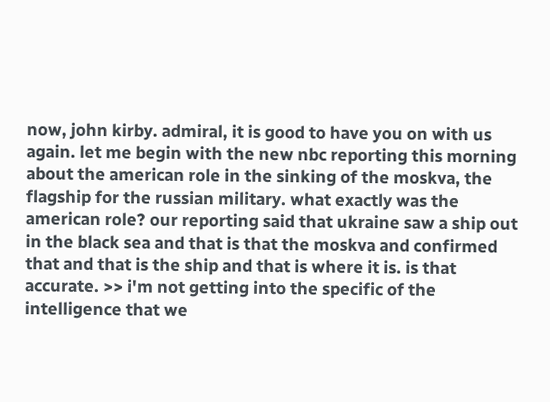now, john kirby. admiral, it is good to have you on with us again. let me begin with the new nbc reporting this morning about the american role in the sinking of the moskva, the flagship for the russian military. what exactly was the american role? our reporting said that ukraine saw a ship out in the black sea and that is that the moskva and confirmed that and that is the ship and that is where it is. is that accurate. >> i'm not getting into the specific of the intelligence that we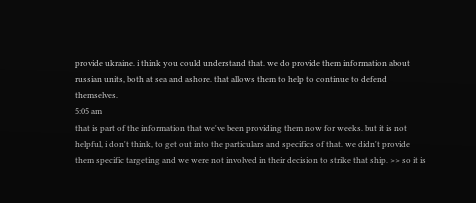provide ukraine. i think you could understand that. we do provide them information about russian units, both at sea and ashore. that allows them to help to continue to defend themselves.
5:05 am
that is part of the information that we've been providing them now for weeks. but it is not helpful, i don't think, to get out into the particulars and specifics of that. we didn't provide them specific targeting and we were not involved in their decision to strike that ship. >> so it is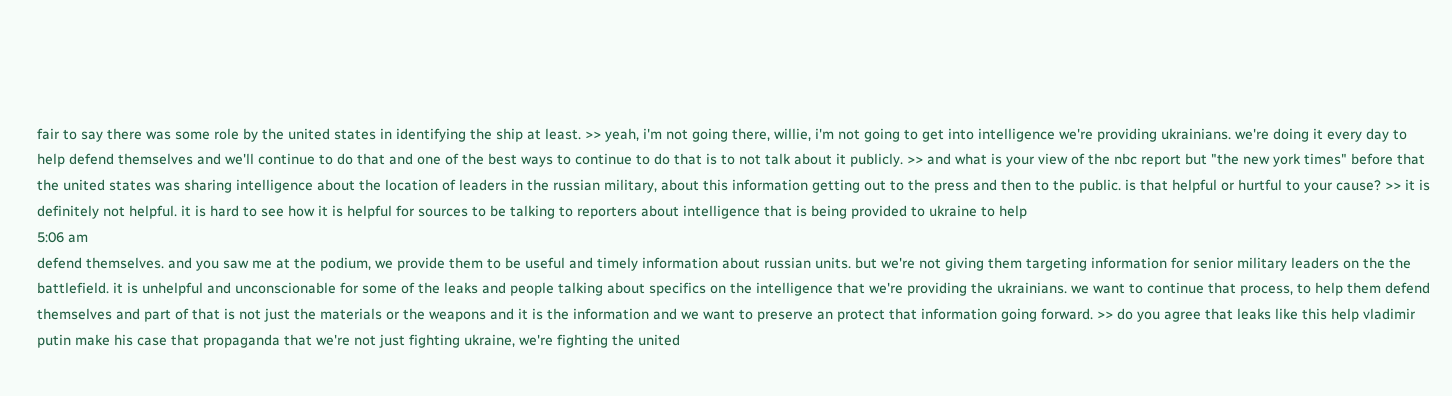fair to say there was some role by the united states in identifying the ship at least. >> yeah, i'm not going there, willie, i'm not going to get into intelligence we're providing ukrainians. we're doing it every day to help defend themselves and we'll continue to do that and one of the best ways to continue to do that is to not talk about it publicly. >> and what is your view of the nbc report but "the new york times" before that the united states was sharing intelligence about the location of leaders in the russian military, about this information getting out to the press and then to the public. is that helpful or hurtful to your cause? >> it is definitely not helpful. it is hard to see how it is helpful for sources to be talking to reporters about intelligence that is being provided to ukraine to help
5:06 am
defend themselves. and you saw me at the podium, we provide them to be useful and timely information about russian units. but we're not giving them targeting information for senior military leaders on the the battlefield. it is unhelpful and unconscionable for some of the leaks and people talking about specifics on the intelligence that we're providing the ukrainians. we want to continue that process, to help them defend themselves and part of that is not just the materials or the weapons and it is the information and we want to preserve an protect that information going forward. >> do you agree that leaks like this help vladimir putin make his case that propaganda that we're not just fighting ukraine, we're fighting the united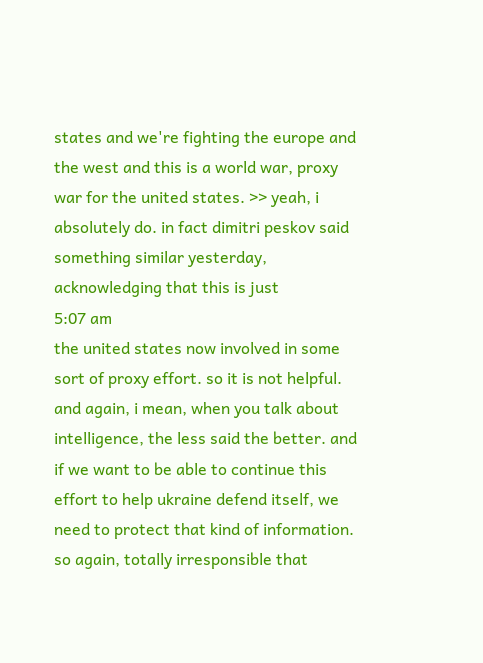states and we're fighting the europe and the west and this is a world war, proxy war for the united states. >> yeah, i absolutely do. in fact dimitri peskov said something similar yesterday, acknowledging that this is just
5:07 am
the united states now involved in some sort of proxy effort. so it is not helpful. and again, i mean, when you talk about intelligence, the less said the better. and if we want to be able to continue this effort to help ukraine defend itself, we need to protect that kind of information. so again, totally irresponsible that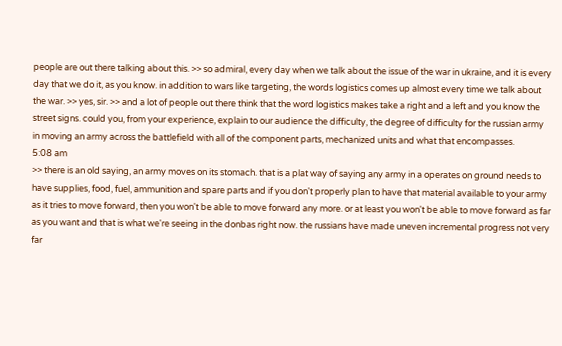people are out there talking about this. >> so admiral, every day when we talk about the issue of the war in ukraine, and it is every day that we do it, as you know. in addition to wars like targeting, the words logistics comes up almost every time we talk about the war. >> yes, sir. >> and a lot of people out there think that the word logistics makes take a right and a left and you know the street signs. could you, from your experience, explain to our audience the difficulty, the degree of difficulty for the russian army in moving an army across the battlefield with all of the component parts, mechanized units and what that encompasses.
5:08 am
>> there is an old saying, an army moves on its stomach. that is a plat way of saying any army in a operates on ground needs to have supplies, food, fuel, ammunition and spare parts and if you don't properly plan to have that material available to your army as it tries to move forward, then you won't be able to move forward any more. or at least you won't be able to move forward as far as you want and that is what we're seeing in the donbas right now. the russians have made uneven incremental progress not very far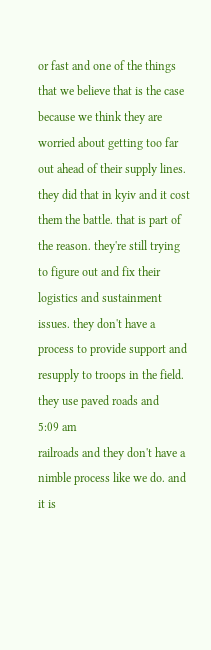or fast and one of the things that we believe that is the case because we think they are worried about getting too far out ahead of their supply lines. they did that in kyiv and it cost them the battle. that is part of the reason. they're still trying to figure out and fix their logistics and sustainment issues. they don't have a process to provide support and resupply to troops in the field. they use paved roads and
5:09 am
railroads and they don't have a nimble process like we do. and it is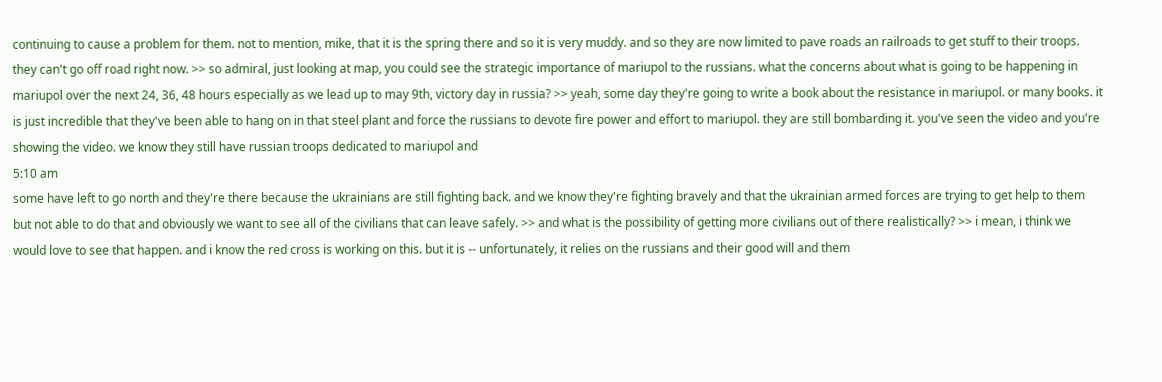continuing to cause a problem for them. not to mention, mike, that it is the spring there and so it is very muddy. and so they are now limited to pave roads an railroads to get stuff to their troops. they can't go off road right now. >> so admiral, just looking at map, you could see the strategic importance of mariupol to the russians. what the concerns about what is going to be happening in mariupol over the next 24, 36, 48 hours especially as we lead up to may 9th, victory day in russia? >> yeah, some day they're going to write a book about the resistance in mariupol. or many books. it is just incredible that they've been able to hang on in that steel plant and force the russians to devote fire power and effort to mariupol. they are still bombarding it. you've seen the video and you're showing the video. we know they still have russian troops dedicated to mariupol and
5:10 am
some have left to go north and they're there because the ukrainians are still fighting back. and we know they're fighting bravely and that the ukrainian armed forces are trying to get help to them but not able to do that and obviously we want to see all of the civilians that can leave safely. >> and what is the possibility of getting more civilians out of there realistically? >> i mean, i think we would love to see that happen. and i know the red cross is working on this. but it is -- unfortunately, it relies on the russians and their good will and them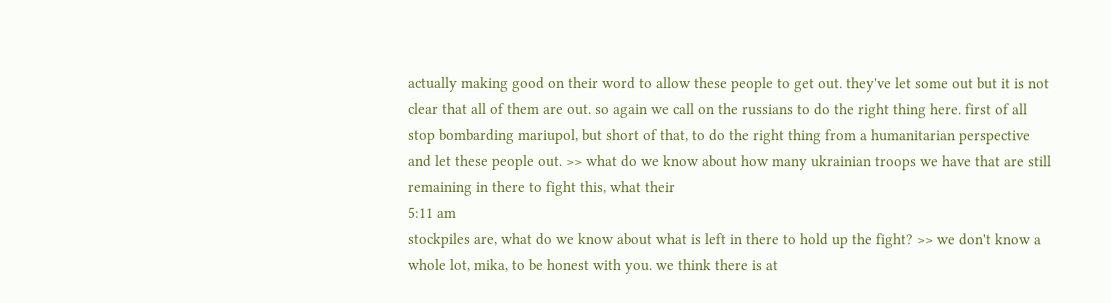actually making good on their word to allow these people to get out. they've let some out but it is not clear that all of them are out. so again we call on the russians to do the right thing here. first of all stop bombarding mariupol, but short of that, to do the right thing from a humanitarian perspective and let these people out. >> what do we know about how many ukrainian troops we have that are still remaining in there to fight this, what their
5:11 am
stockpiles are, what do we know about what is left in there to hold up the fight? >> we don't know a whole lot, mika, to be honest with you. we think there is at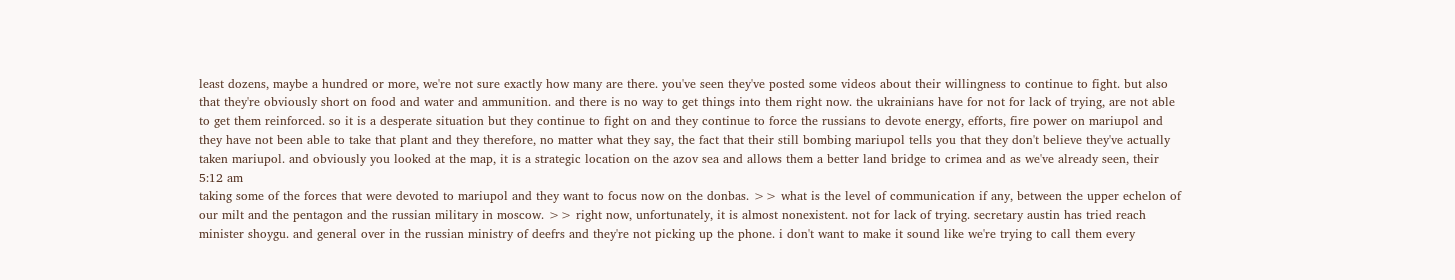least dozens, maybe a hundred or more, we're not sure exactly how many are there. you've seen they've posted some videos about their willingness to continue to fight. but also that they're obviously short on food and water and ammunition. and there is no way to get things into them right now. the ukrainians have for not for lack of trying, are not able to get them reinforced. so it is a desperate situation but they continue to fight on and they continue to force the russians to devote energy, efforts, fire power on mariupol and they have not been able to take that plant and they therefore, no matter what they say, the fact that their still bombing mariupol tells you that they don't believe they've actually taken mariupol. and obviously you looked at the map, it is a strategic location on the azov sea and allows them a better land bridge to crimea and as we've already seen, their
5:12 am
taking some of the forces that were devoted to mariupol and they want to focus now on the donbas. >> what is the level of communication if any, between the upper echelon of our milt and the pentagon and the russian military in moscow. >> right now, unfortunately, it is almost nonexistent. not for lack of trying. secretary austin has tried reach minister shoygu. and general over in the russian ministry of deefrs and they're not picking up the phone. i don't want to make it sound like we're trying to call them every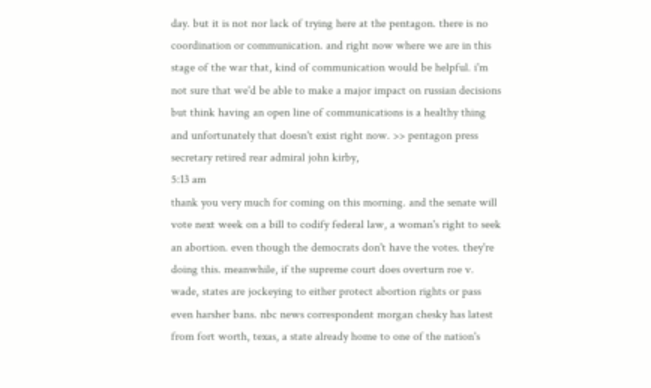day. but it is not nor lack of trying here at the pentagon. there is no coordination or communication. and right now where we are in this stage of the war that, kind of communication would be helpful. i'm not sure that we'd be able to make a major impact on russian decisions but think having an open line of communications is a healthy thing and unfortunately that doesn't exist right now. >> pentagon press secretary retired rear admiral john kirby,
5:13 am
thank you very much for coming on this morning. and the senate will vote next week on a bill to codify federal law, a woman's right to seek an abortion. even though the democrats don't have the votes. they're doing this. meanwhile, if the supreme court does overturn roe v. wade, states are jockeying to either protect abortion rights or pass even harsher bans. nbc news correspondent morgan chesky has latest from fort worth, texas, a state already home to one of the nation's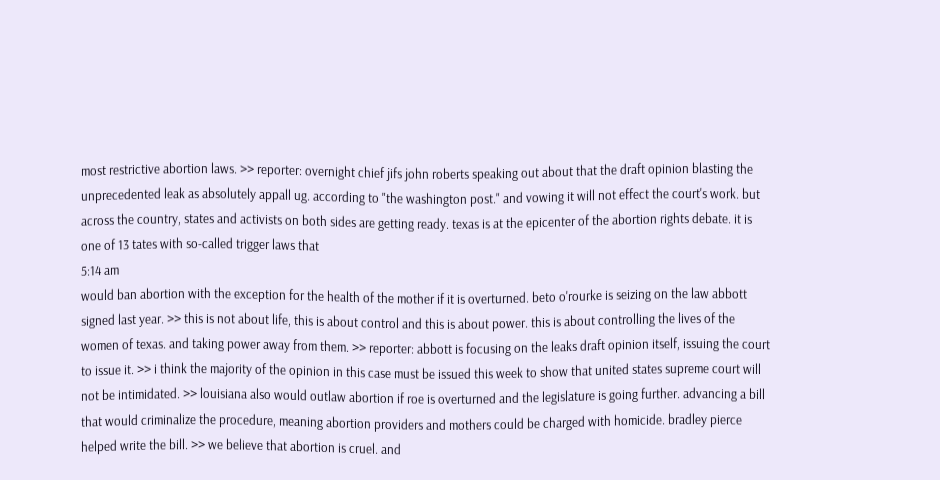most restrictive abortion laws. >> reporter: overnight chief jifs john roberts speaking out about that the draft opinion blasting the unprecedented leak as absolutely appall ug. according to "the washington post." and vowing it will not effect the court's work. but across the country, states and activists on both sides are getting ready. texas is at the epicenter of the abortion rights debate. it is one of 13 tates with so-called trigger laws that
5:14 am
would ban abortion with the exception for the health of the mother if it is overturned. beto o'rourke is seizing on the law abbott signed last year. >> this is not about life, this is about control and this is about power. this is about controlling the lives of the women of texas. and taking power away from them. >> reporter: abbott is focusing on the leaks draft opinion itself, issuing the court to issue it. >> i think the majority of the opinion in this case must be issued this week to show that united states supreme court will not be intimidated. >> louisiana also would outlaw abortion if roe is overturned and the legislature is going further. advancing a bill that would criminalize the procedure, meaning abortion providers and mothers could be charged with homicide. bradley pierce helped write the bill. >> we believe that abortion is cruel. and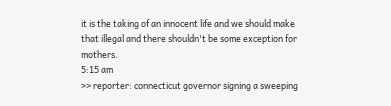it is the taking of an innocent life and we should make that illegal and there shouldn't be some exception for mothers.
5:15 am
>> reporter: connecticut governor signing a sweeping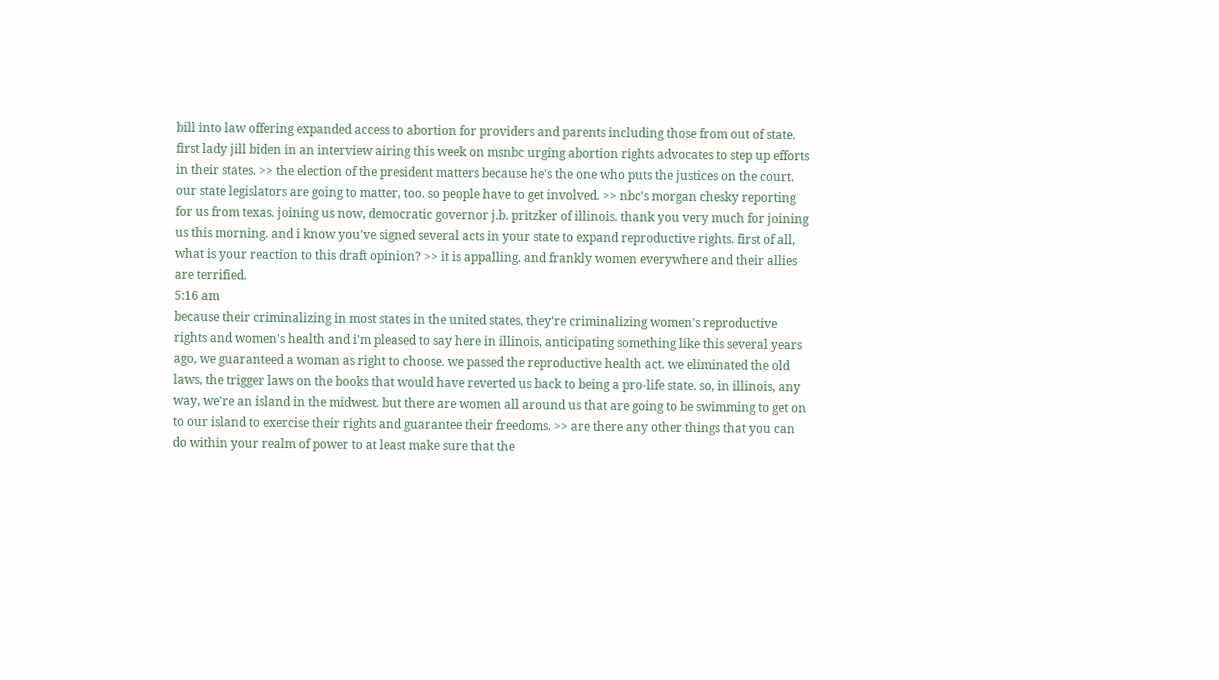bill into law offering expanded access to abortion for providers and parents including those from out of state. first lady jill biden in an interview airing this week on msnbc urging abortion rights advocates to step up efforts in their states. >> the election of the president matters because he's the one who puts the justices on the court. our state legislators are going to matter, too. so people have to get involved. >> nbc's morgan chesky reporting for us from texas. joining us now, democratic governor j.b. pritzker of illinois. thank you very much for joining us this morning. and i know you've signed several acts in your state to expand reproductive rights. first of all, what is your reaction to this draft opinion? >> it is appalling. and frankly women everywhere and their allies are terrified.
5:16 am
because their criminalizing in most states in the united states, they're criminalizing women's reproductive rights and women's health and i'm pleased to say here in illinois, anticipating something like this several years ago, we guaranteed a woman as right to choose. we passed the reproductive health act. we eliminated the old laws, the trigger laws on the books that would have reverted us back to being a pro-life state. so, in illinois, any way, we're an island in the midwest. but there are women all around us that are going to be swimming to get on to our island to exercise their rights and guarantee their freedoms. >> are there any other things that you can do within your realm of power to at least make sure that the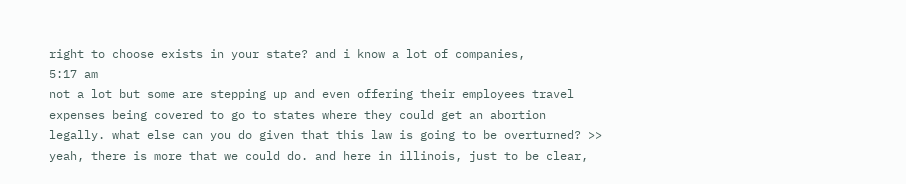right to choose exists in your state? and i know a lot of companies,
5:17 am
not a lot but some are stepping up and even offering their employees travel expenses being covered to go to states where they could get an abortion legally. what else can you do given that this law is going to be overturned? >> yeah, there is more that we could do. and here in illinois, just to be clear,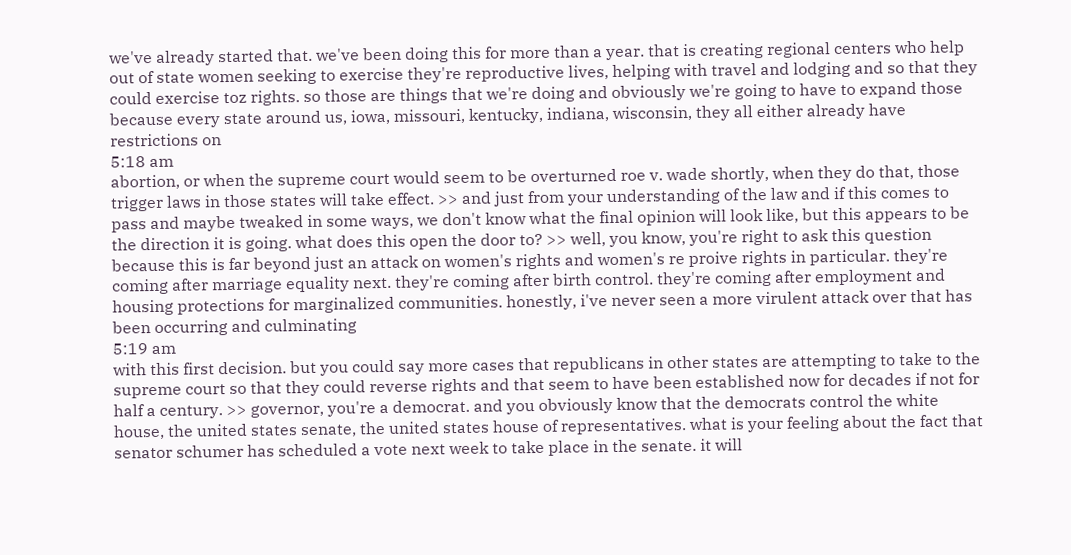we've already started that. we've been doing this for more than a year. that is creating regional centers who help out of state women seeking to exercise they're reproductive lives, helping with travel and lodging and so that they could exercise toz rights. so those are things that we're doing and obviously we're going to have to expand those because every state around us, iowa, missouri, kentucky, indiana, wisconsin, they all either already have restrictions on
5:18 am
abortion, or when the supreme court would seem to be overturned roe v. wade shortly, when they do that, those trigger laws in those states will take effect. >> and just from your understanding of the law and if this comes to pass and maybe tweaked in some ways, we don't know what the final opinion will look like, but this appears to be the direction it is going. what does this open the door to? >> well, you know, you're right to ask this question because this is far beyond just an attack on women's rights and women's re proive rights in particular. they're coming after marriage equality next. they're coming after birth control. they're coming after employment and housing protections for marginalized communities. honestly, i've never seen a more virulent attack over that has been occurring and culminating
5:19 am
with this first decision. but you could say more cases that republicans in other states are attempting to take to the supreme court so that they could reverse rights and that seem to have been established now for decades if not for half a century. >> governor, you're a democrat. and you obviously know that the democrats control the white house, the united states senate, the united states house of representatives. what is your feeling about the fact that senator schumer has scheduled a vote next week to take place in the senate. it will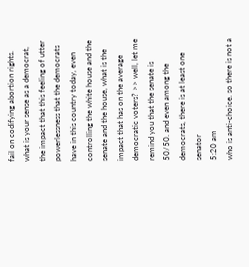fail on codifying abortion rights. what is your sense as a democrat, the impact that this feeling of utter powerlessness that the democrats have in this country today, even controlling the white house and the senate and the house, what is the impact that has on the average democratic voters? >> well, let me remind you that the senate is 50/50. and even among the democrats, there is at least one senator
5:20 am
who is anti-choice. so there is not a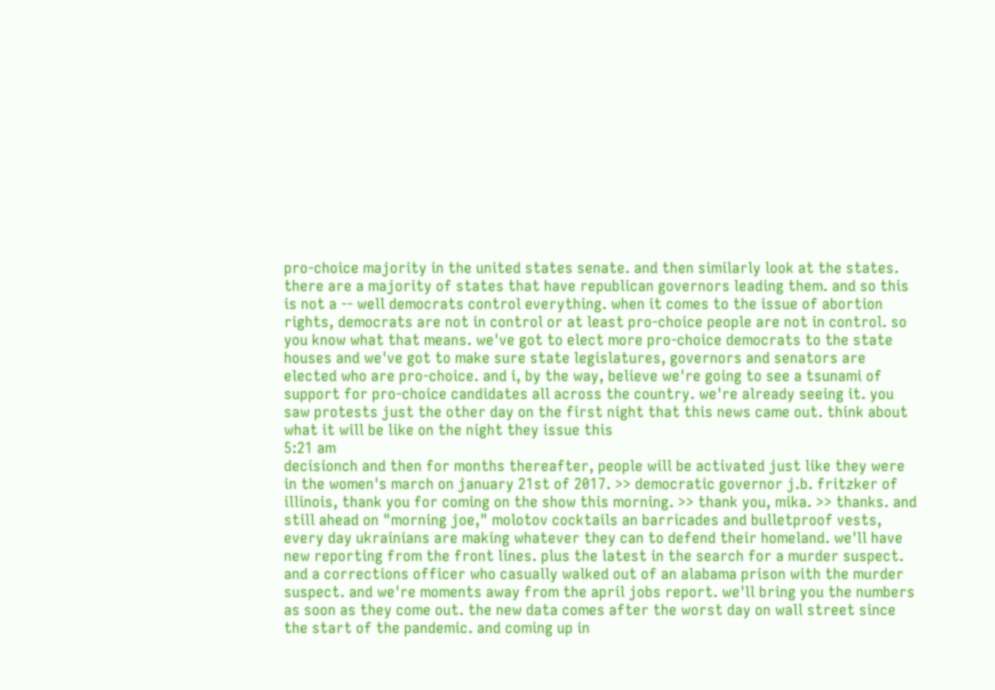pro-choice majority in the united states senate. and then similarly look at the states. there are a majority of states that have republican governors leading them. and so this is not a -- well democrats control everything. when it comes to the issue of abortion rights, democrats are not in control or at least pro-choice people are not in control. so you know what that means. we've got to elect more pro-choice democrats to the state houses and we've got to make sure state legislatures, governors and senators are elected who are pro-choice. and i, by the way, believe we're going to see a tsunami of support for pro-choice candidates all across the country. we're already seeing it. you saw protests just the other day on the first night that this news came out. think about what it will be like on the night they issue this
5:21 am
decisionch and then for months thereafter, people will be activated just like they were in the women's march on january 21st of 2017. >> democratic governor j.b. fritzker of illinois, thank you for coming on the show this morning. >> thank you, mika. >> thanks. and still ahead on "morning joe," molotov cocktails an barricades and bulletproof vests, every day ukrainians are making whatever they can to defend their homeland. we'll have new reporting from the front lines. plus the latest in the search for a murder suspect. and a corrections officer who casually walked out of an alabama prison with the murder suspect. and we're moments away from the april jobs report. we'll bring you the numbers as soon as they come out. the new data comes after the worst day on wall street since the start of the pandemic. and coming up in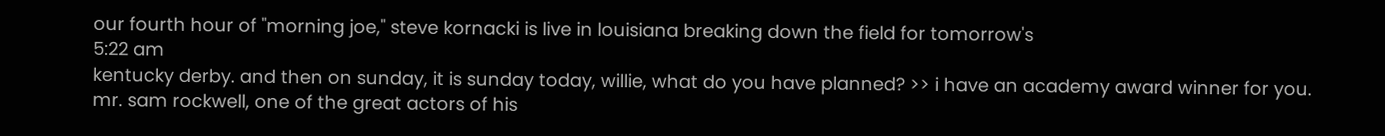our fourth hour of "morning joe," steve kornacki is live in louisiana breaking down the field for tomorrow's
5:22 am
kentucky derby. and then on sunday, it is sunday today, willie, what do you have planned? >> i have an academy award winner for you. mr. sam rockwell, one of the great actors of his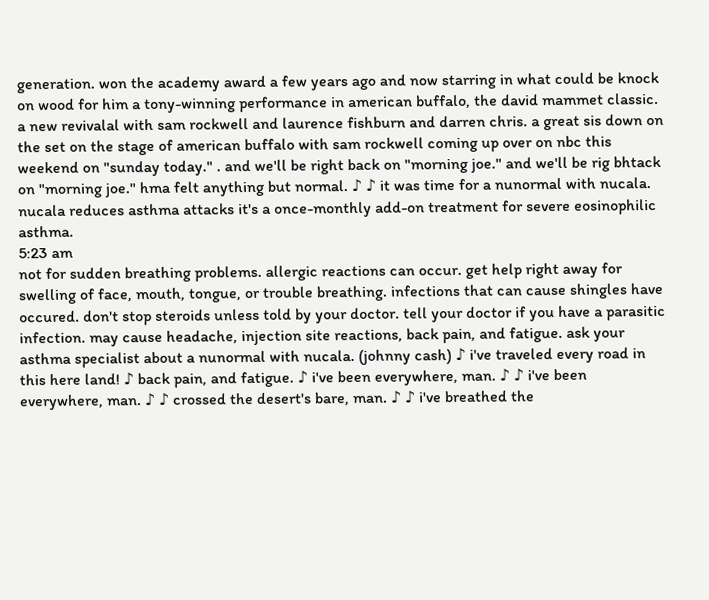generation. won the academy award a few years ago and now starring in what could be knock on wood for him a tony-winning performance in american buffalo, the david mammet classic. a new revivalal with sam rockwell and laurence fishburn and darren chris. a great sis down on the set on the stage of american buffalo with sam rockwell coming up over on nbc this weekend on "sunday today." . and we'll be right back on "morning joe." and we'll be rig bhtack on "morning joe." hma felt anything but normal. ♪ ♪ it was time for a nunormal with nucala. nucala reduces asthma attacks it's a once-monthly add-on treatment for severe eosinophilic asthma.
5:23 am
not for sudden breathing problems. allergic reactions can occur. get help right away for swelling of face, mouth, tongue, or trouble breathing. infections that can cause shingles have occured. don't stop steroids unless told by your doctor. tell your doctor if you have a parasitic infection. may cause headache, injection site reactions, back pain, and fatigue. ask your asthma specialist about a nunormal with nucala. (johnny cash) ♪ i've traveled every road in this here land! ♪ back pain, and fatigue. ♪ i've been everywhere, man. ♪ ♪ i've been everywhere, man. ♪ ♪ crossed the desert's bare, man. ♪ ♪ i've breathed the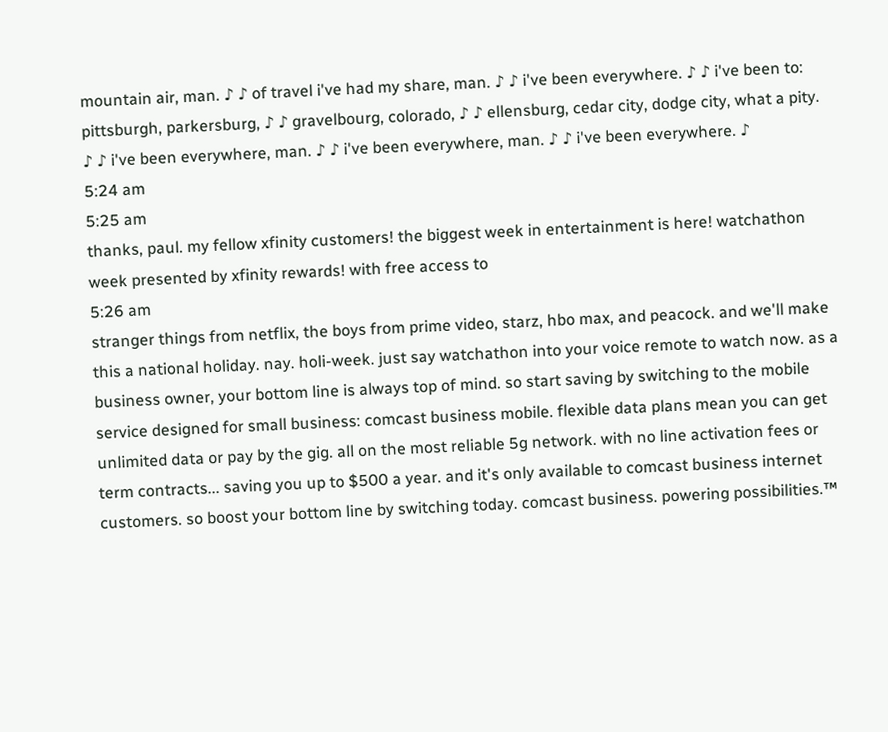mountain air, man. ♪ ♪ of travel i've had my share, man. ♪ ♪ i've been everywhere. ♪ ♪ i've been to: pittsburgh, parkersburg, ♪ ♪ gravelbourg, colorado, ♪ ♪ ellensburg, cedar city, dodge city, what a pity. ♪ ♪ i've been everywhere, man. ♪ ♪ i've been everywhere, man. ♪ ♪ i've been everywhere. ♪
5:24 am
5:25 am
thanks, paul. my fellow xfinity customers! the biggest week in entertainment is here! watchathon week presented by xfinity rewards! with free access to
5:26 am
stranger things from netflix, the boys from prime video, starz, hbo max, and peacock. and we'll make this a national holiday. nay. holi-week. just say watchathon into your voice remote to watch now. as a business owner, your bottom line is always top of mind. so start saving by switching to the mobile service designed for small business: comcast business mobile. flexible data plans mean you can get unlimited data or pay by the gig. all on the most reliable 5g network. with no line activation fees or term contracts... saving you up to $500 a year. and it's only available to comcast business internet customers. so boost your bottom line by switching today. comcast business. powering possibilities.™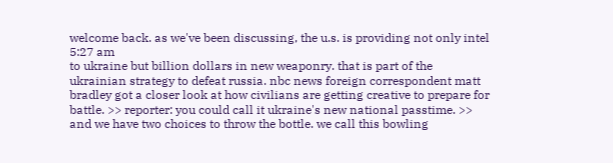welcome back. as we've been discussing, the u.s. is providing not only intel
5:27 am
to ukraine but billion dollars in new weaponry. that is part of the ukrainian strategy to defeat russia. nbc news foreign correspondent matt bradley got a closer look at how civilians are getting creative to prepare for battle. >> reporter: you could call it ukraine's new national passtime. >> and we have two choices to throw the bottle. we call this bowling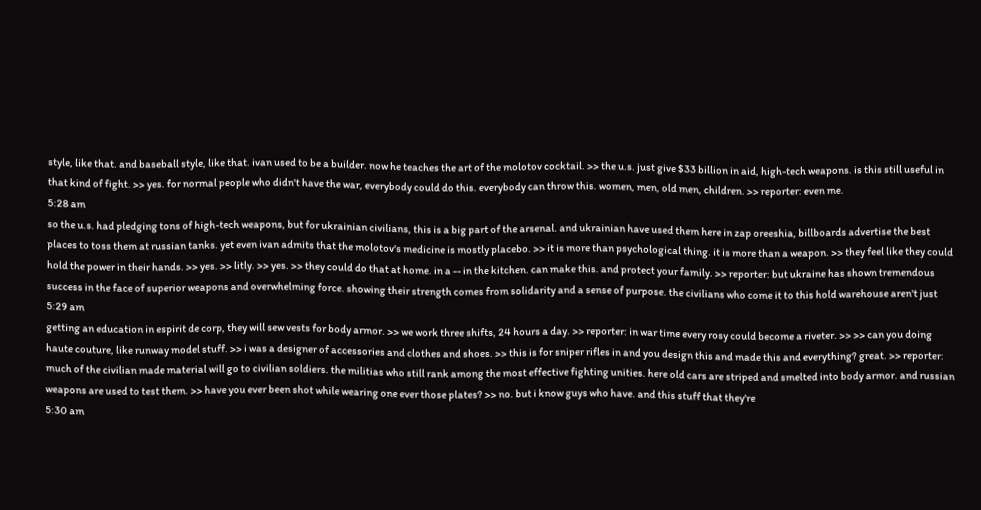style, like that. and baseball style, like that. ivan used to be a builder. now he teaches the art of the molotov cocktail. >> the u.s. just give $33 billion in aid, high-tech weapons. is this still useful in that kind of fight. >> yes. for normal people who didn't have the war, everybody could do this. everybody can throw this. women, men, old men, children. >> reporter: even me.
5:28 am
so the u.s. had pledging tons of high-tech weapons, but for ukrainian civilians, this is a big part of the arsenal. and ukrainian have used them here in zap oreeshia, billboards advertise the best places to toss them at russian tanks. yet even ivan admits that the molotov's medicine is mostly placebo. >> it is more than psychological thing. it is more than a weapon. >> they feel like they could hold the power in their hands. >> yes. >> litly. >> yes. >> they could do that at home. in a -- in the kitchen. can make this. and protect your family. >> reporter: but ukraine has shown tremendous success in the face of superior weapons and overwhelming force. showing their strength comes from solidarity and a sense of purpose. the civilians who come it to this hold warehouse aren't just
5:29 am
getting an education in espirit de corp, they will sew vests for body armor. >> we work three shifts, 24 hours a day. >> reporter: in war time every rosy could become a riveter. >> >> can you doing haute couture, like runway model stuff. >> i was a designer of accessories and clothes and shoes. >> this is for sniper rifles in and you design this and made this and everything? great. >> reporter: much of the civilian made material will go to civilian soldiers. the militias who still rank among the most effective fighting unities. here old cars are striped and smelted into body armor. and russian weapons are used to test them. >> have you ever been shot while wearing one ever those plates? >> no. but i know guys who have. and this stuff that they're
5:30 am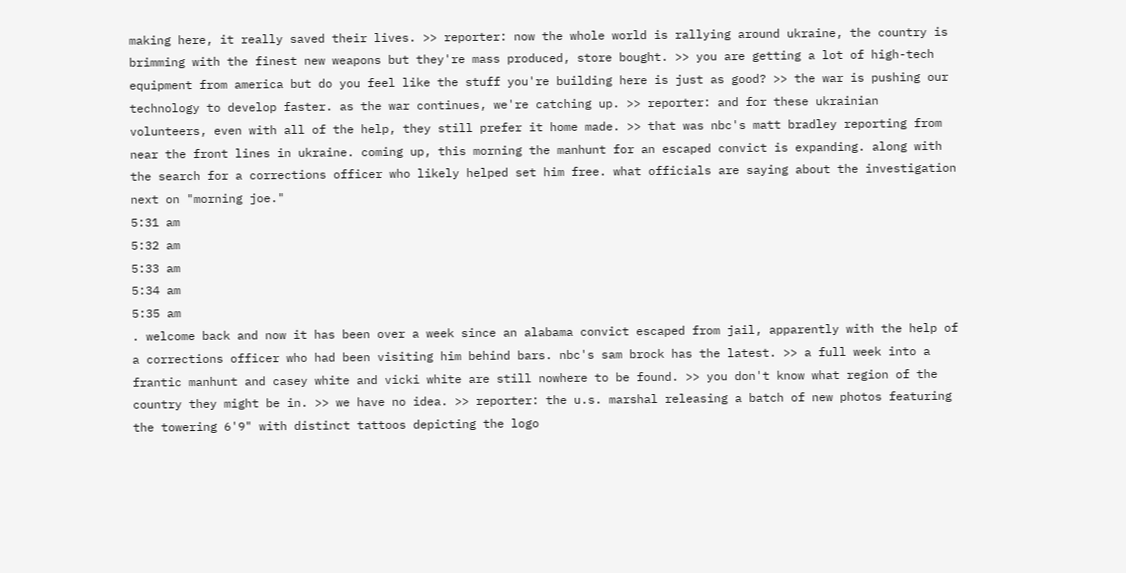making here, it really saved their lives. >> reporter: now the whole world is rallying around ukraine, the country is brimming with the finest new weapons but they're mass produced, store bought. >> you are getting a lot of high-tech equipment from america but do you feel like the stuff you're building here is just as good? >> the war is pushing our technology to develop faster. as the war continues, we're catching up. >> reporter: and for these ukrainian volunteers, even with all of the help, they still prefer it home made. >> that was nbc's matt bradley reporting from near the front lines in ukraine. coming up, this morning the manhunt for an escaped convict is expanding. along with the search for a corrections officer who likely helped set him free. what officials are saying about the investigation next on "morning joe."
5:31 am
5:32 am
5:33 am
5:34 am
5:35 am
. welcome back and now it has been over a week since an alabama convict escaped from jail, apparently with the help of a corrections officer who had been visiting him behind bars. nbc's sam brock has the latest. >> a full week into a frantic manhunt and casey white and vicki white are still nowhere to be found. >> you don't know what region of the country they might be in. >> we have no idea. >> reporter: the u.s. marshal releasing a batch of new photos featuring the towering 6'9" with distinct tattoos depicting the logo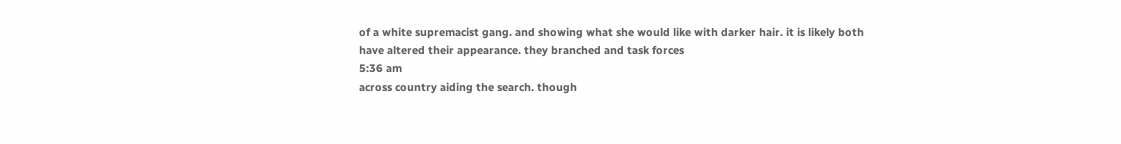of a white supremacist gang. and showing what she would like with darker hair. it is likely both have altered their appearance. they branched and task forces
5:36 am
across country aiding the search. though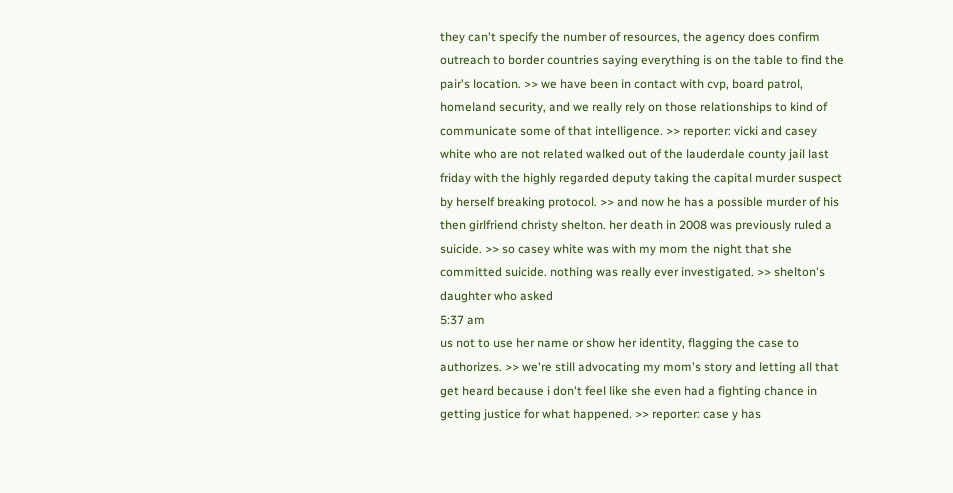they can't specify the number of resources, the agency does confirm outreach to border countries saying everything is on the table to find the pair's location. >> we have been in contact with cvp, board patrol, homeland security, and we really rely on those relationships to kind of communicate some of that intelligence. >> reporter: vicki and casey white who are not related walked out of the lauderdale county jail last friday with the highly regarded deputy taking the capital murder suspect by herself breaking protocol. >> and now he has a possible murder of his then girlfriend christy shelton. her death in 2008 was previously ruled a suicide. >> so casey white was with my mom the night that she committed suicide. nothing was really ever investigated. >> shelton's daughter who asked
5:37 am
us not to use her name or show her identity, flagging the case to authorizes. >> we're still advocating my mom's story and letting all that get heard because i don't feel like she even had a fighting chance in getting justice for what happened. >> reporter: case y has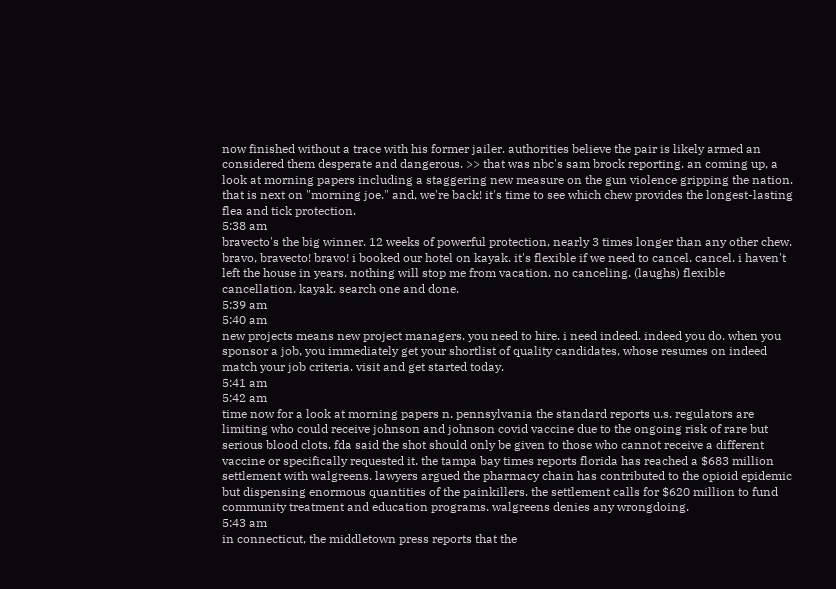now finished without a trace with his former jailer. authorities believe the pair is likely armed an considered them desperate and dangerous. >> that was nbc's sam brock reporting. an coming up, a look at morning papers including a staggering new measure on the gun violence gripping the nation. that is next on "morning joe." and, we're back! it's time to see which chew provides the longest-lasting flea and tick protection.
5:38 am
bravecto's the big winner. 12 weeks of powerful protection, nearly 3 times longer than any other chew. bravo, bravecto! bravo! i booked our hotel on kayak. it's flexible if we need to cancel. cancel. i haven't left the house in years. nothing will stop me from vacation. no canceling. (laughs) flexible cancellation. kayak. search one and done.
5:39 am
5:40 am
new projects means new project managers. you need to hire. i need indeed. indeed you do. when you sponsor a job, you immediately get your shortlist of quality candidates, whose resumes on indeed match your job criteria. visit and get started today.
5:41 am
5:42 am
time now for a look at morning papers n. pennsylvania the standard reports u.s. regulators are limiting who could receive johnson and johnson covid vaccine due to the ongoing risk of rare but serious blood clots. fda said the shot should only be given to those who cannot receive a different vaccine or specifically requested it. the tampa bay times reports florida has reached a $683 million settlement with walgreens. lawyers argued the pharmacy chain has contributed to the opioid epidemic but dispensing enormous quantities of the painkillers. the settlement calls for $620 million to fund community treatment and education programs. walgreens denies any wrongdoing.
5:43 am
in connecticut, the middletown press reports that the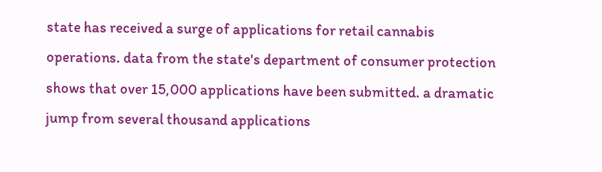state has received a surge of applications for retail cannabis operations. data from the state's department of consumer protection shows that over 15,000 applications have been submitted. a dramatic jump from several thousand applications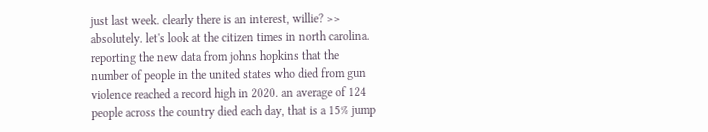just last week. clearly there is an interest, willie? >> absolutely. let's look at the citizen times in north carolina. reporting the new data from johns hopkins that the number of people in the united states who died from gun violence reached a record high in 2020. an average of 124 people across the country died each day, that is a 15% jump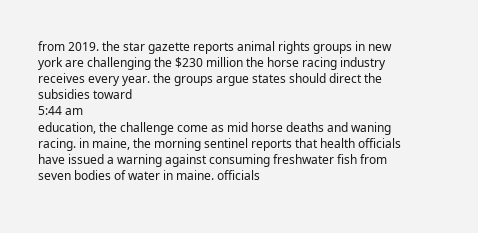from 2019. the star gazette reports animal rights groups in new york are challenging the $230 million the horse racing industry receives every year. the groups argue states should direct the subsidies toward
5:44 am
education, the challenge come as mid horse deaths and waning racing. in maine, the morning sentinel reports that health officials have issued a warning against consuming freshwater fish from seven bodies of water in maine. officials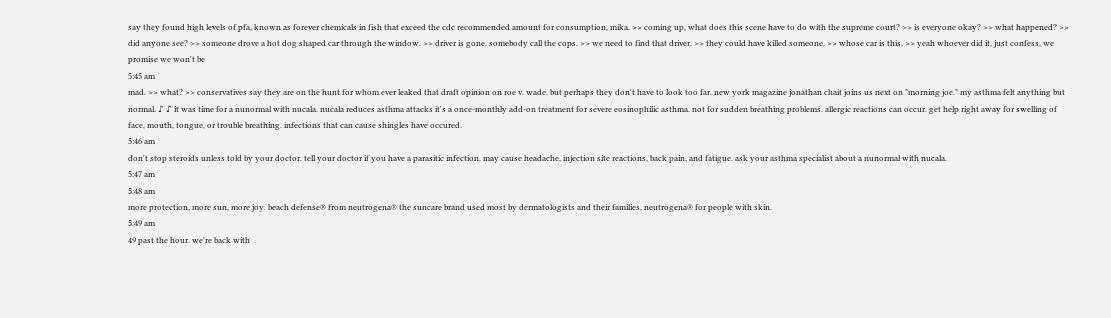say they found high levels of pfa, known as forever chemicals in fish that exceed the cdc recommended amount for consumption, mika. >> coming up, what does this scene have to do with the supreme court? >> is everyone okay? >> what happened? >> did anyone see? >> someone drove a hot dog shaped car through the window. >> driver is gone. somebody call the cops. >> we need to find that driver. >> they could have killed someone. >> whose car is this. >> yeah whoever did it, just confess, we promise we won't be
5:45 am
mad. >> what? >> conservatives say they are on the hunt for whom ever leaked that draft opinion on roe v. wade. but perhaps they don't have to look too far. new york magazine jonathan chait joins us next on "morning joe." my asthma felt anything but normal. ♪ ♪ it was time for a nunormal with nucala. nucala reduces asthma attacks it's a once-monthly add-on treatment for severe eosinophilic asthma. not for sudden breathing problems. allergic reactions can occur. get help right away for swelling of face, mouth, tongue, or trouble breathing. infections that can cause shingles have occured.
5:46 am
don't stop steroids unless told by your doctor. tell your doctor if you have a parasitic infection. may cause headache, injection site reactions, back pain, and fatigue. ask your asthma specialist about a nunormal with nucala.
5:47 am
5:48 am
more protection, more sun, more joy. beach defense® from neutrogena® the suncare brand used most by dermatologists and their families, neutrogena® for people with skin.
5:49 am
49 past the hour. we're back with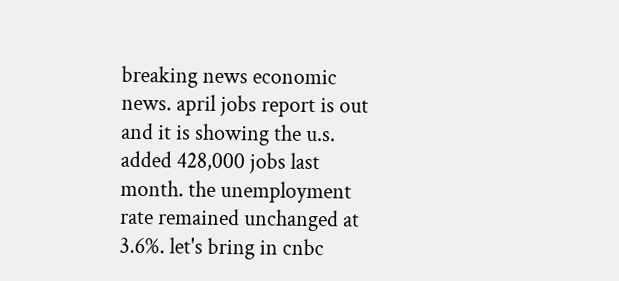breaking news economic news. april jobs report is out and it is showing the u.s. added 428,000 jobs last month. the unemployment rate remained unchanged at 3.6%. let's bring in cnbc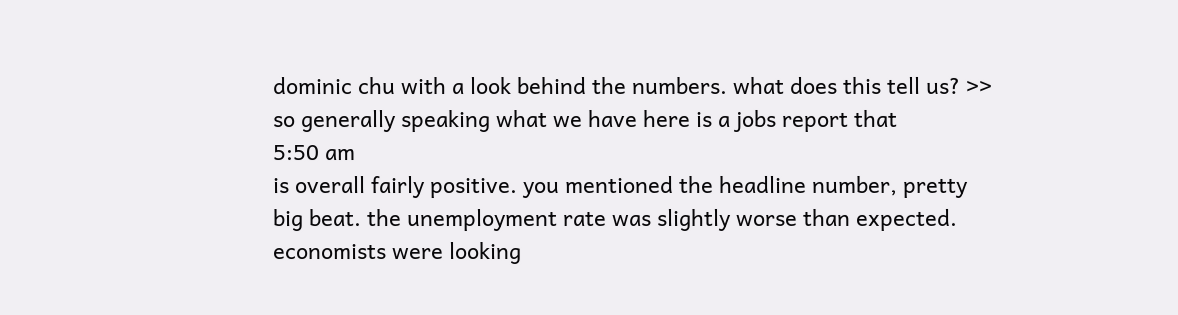dominic chu with a look behind the numbers. what does this tell us? >> so generally speaking what we have here is a jobs report that
5:50 am
is overall fairly positive. you mentioned the headline number, pretty big beat. the unemployment rate was slightly worse than expected. economists were looking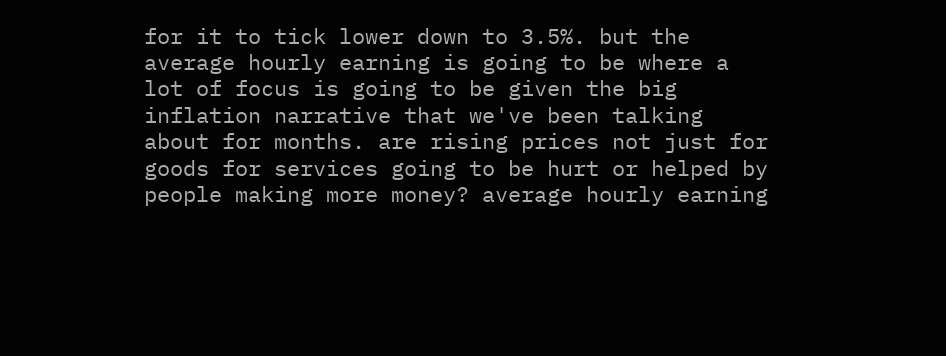for it to tick lower down to 3.5%. but the average hourly earning is going to be where a lot of focus is going to be given the big inflation narrative that we've been talking about for months. are rising prices not just for goods for services going to be hurt or helped by people making more money? average hourly earning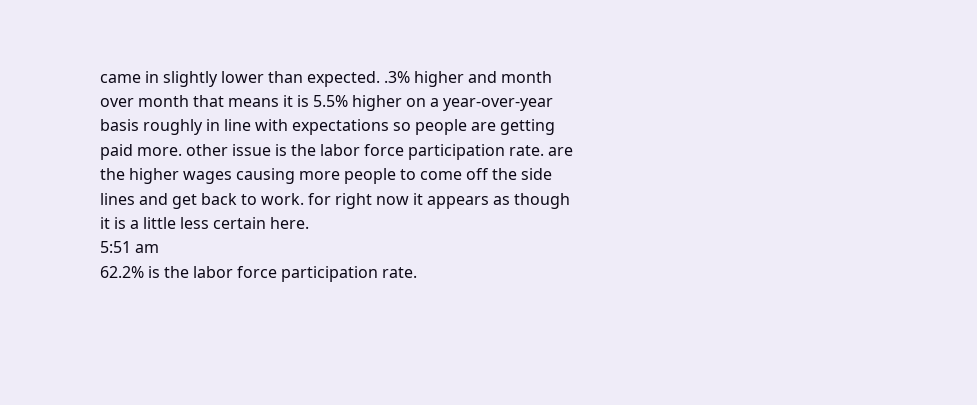came in slightly lower than expected. .3% higher and month over month that means it is 5.5% higher on a year-over-year basis roughly in line with expectations so people are getting paid more. other issue is the labor force participation rate. are the higher wages causing more people to come off the side lines and get back to work. for right now it appears as though it is a little less certain here.
5:51 am
62.2% is the labor force participation rate.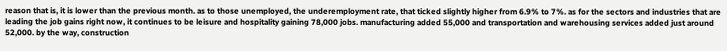reason that is, it is lower than the previous month. as to those unemployed, the underemployment rate, that ticked slightly higher from 6.9% to 7%. as for the sectors and industries that are leading the job gains right now, it continues to be leisure and hospitality gaining 78,000 jobs. manufacturing added 55,000 and transportation and warehousing services added just around 52,000. by the way, construction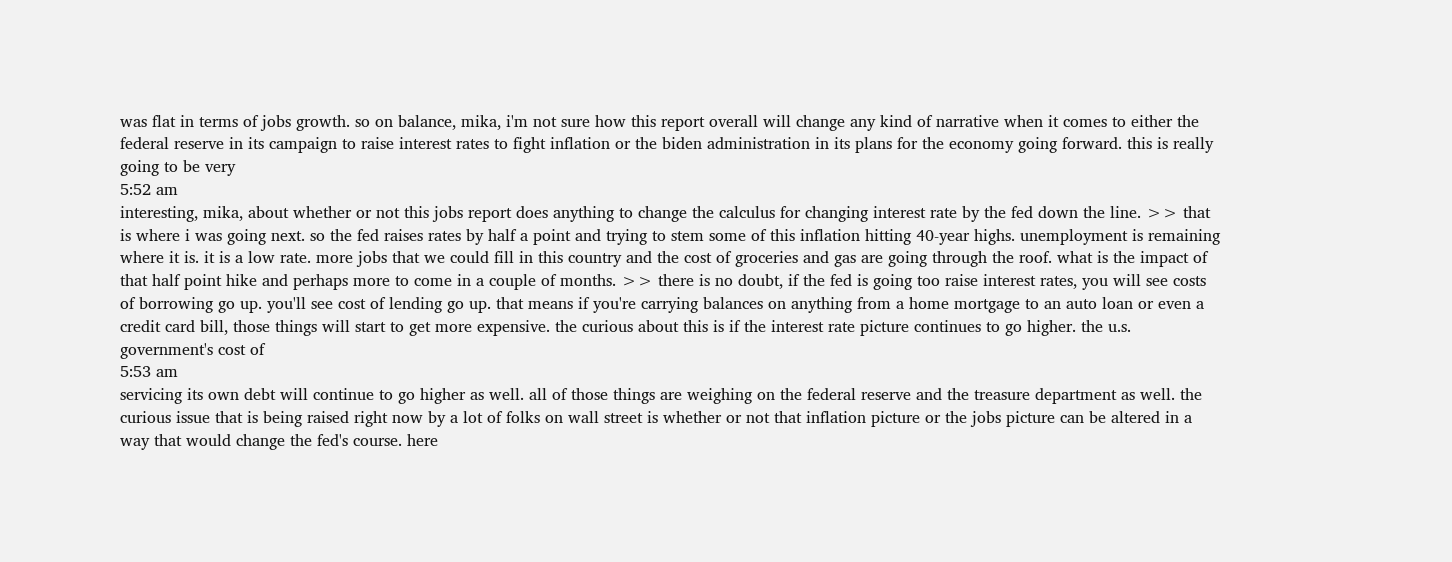was flat in terms of jobs growth. so on balance, mika, i'm not sure how this report overall will change any kind of narrative when it comes to either the federal reserve in its campaign to raise interest rates to fight inflation or the biden administration in its plans for the economy going forward. this is really going to be very
5:52 am
interesting, mika, about whether or not this jobs report does anything to change the calculus for changing interest rate by the fed down the line. >> that is where i was going next. so the fed raises rates by half a point and trying to stem some of this inflation hitting 40-year highs. unemployment is remaining where it is. it is a low rate. more jobs that we could fill in this country and the cost of groceries and gas are going through the roof. what is the impact of that half point hike and perhaps more to come in a couple of months. >> there is no doubt, if the fed is going too raise interest rates, you will see costs of borrowing go up. you'll see cost of lending go up. that means if you're carrying balances on anything from a home mortgage to an auto loan or even a credit card bill, those things will start to get more expensive. the curious about this is if the interest rate picture continues to go higher. the u.s. government's cost of
5:53 am
servicing its own debt will continue to go higher as well. all of those things are weighing on the federal reserve and the treasure department as well. the curious issue that is being raised right now by a lot of folks on wall street is whether or not that inflation picture or the jobs picture can be altered in a way that would change the fed's course. here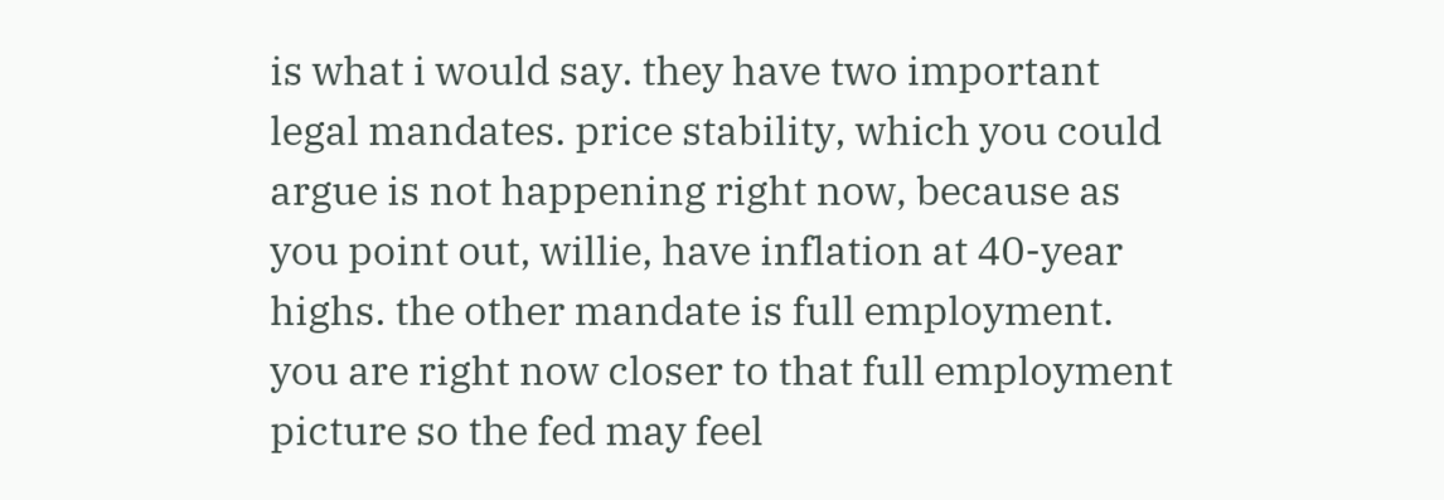is what i would say. they have two important legal mandates. price stability, which you could argue is not happening right now, because as you point out, willie, have inflation at 40-year highs. the other mandate is full employment. you are right now closer to that full employment picture so the fed may feel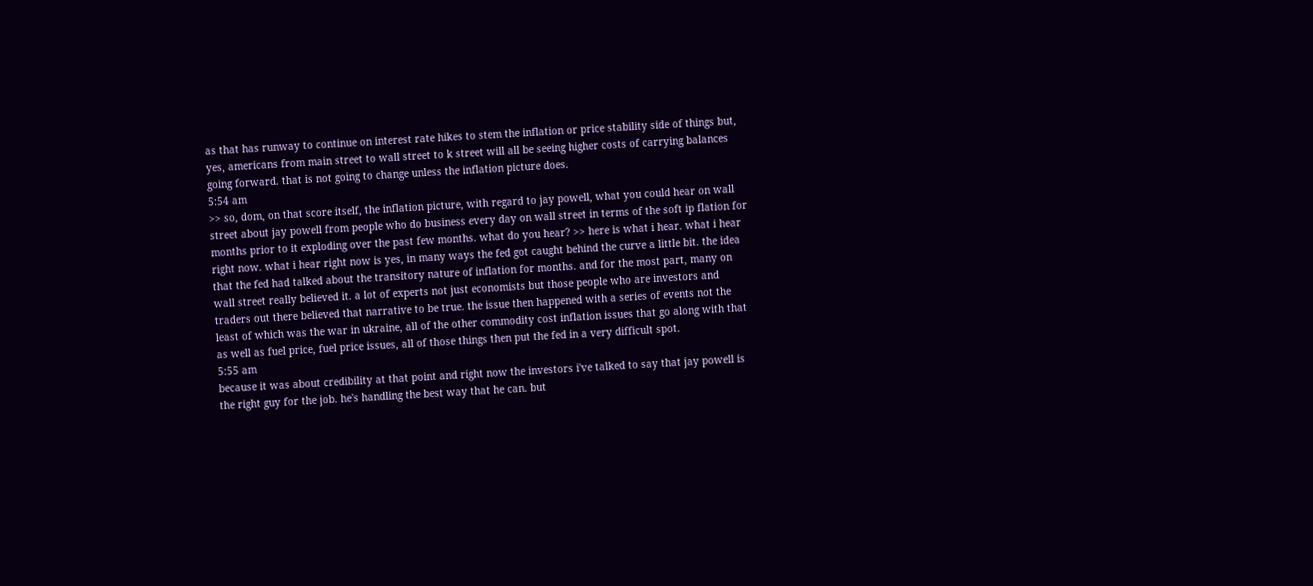as that has runway to continue on interest rate hikes to stem the inflation or price stability side of things but, yes, americans from main street to wall street to k street will all be seeing higher costs of carrying balances going forward. that is not going to change unless the inflation picture does.
5:54 am
>> so, dom, on that score itself, the inflation picture, with regard to jay powell, what you could hear on wall street about jay powell from people who do business every day on wall street in terms of the soft ip flation for months prior to it exploding over the past few months. what do you hear? >> here is what i hear. what i hear right now. what i hear right now is yes, in many ways the fed got caught behind the curve a little bit. the idea that the fed had talked about the transitory nature of inflation for months. and for the most part, many on wall street really believed it. a lot of experts not just economists but those people who are investors and traders out there believed that narrative to be true. the issue then happened with a series of events not the least of which was the war in ukraine, all of the other commodity cost inflation issues that go along with that as well as fuel price, fuel price issues, all of those things then put the fed in a very difficult spot.
5:55 am
because it was about credibility at that point and right now the investors i've talked to say that jay powell is the right guy for the job. he's handling the best way that he can. but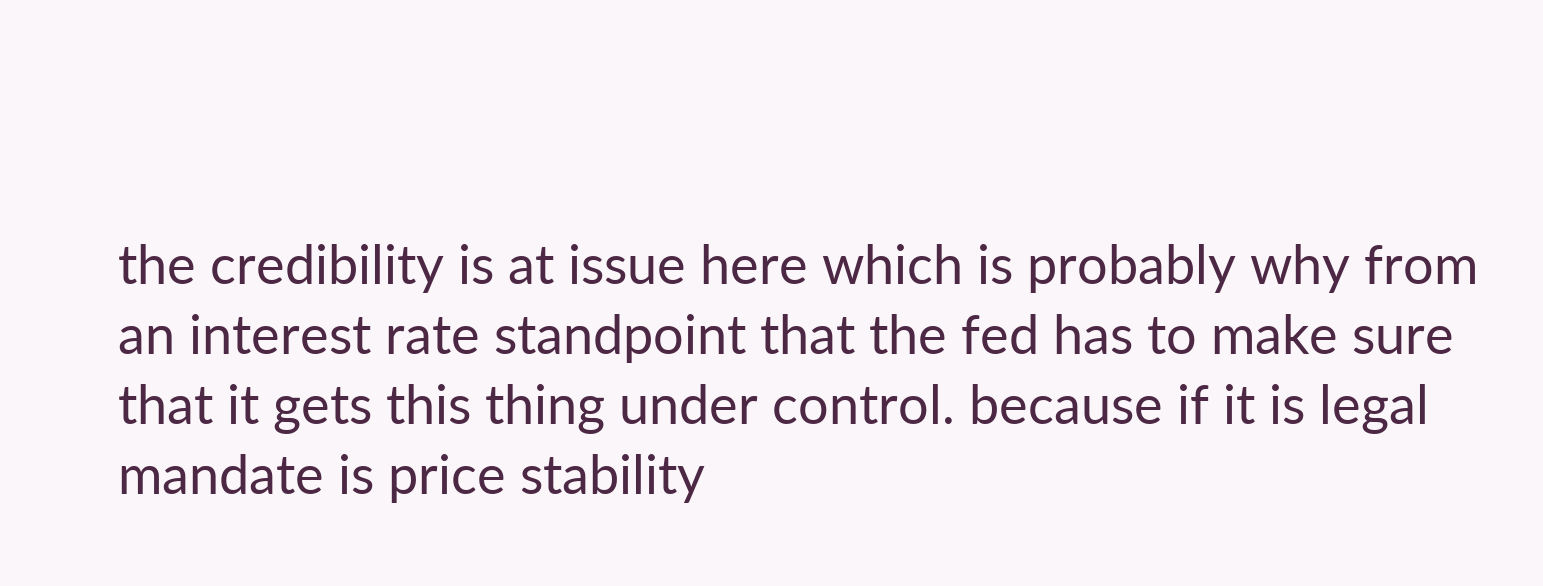the credibility is at issue here which is probably why from an interest rate standpoint that the fed has to make sure that it gets this thing under control. because if it is legal mandate is price stability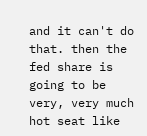and it can't do that. then the fed share is going to be very, very much hot seat like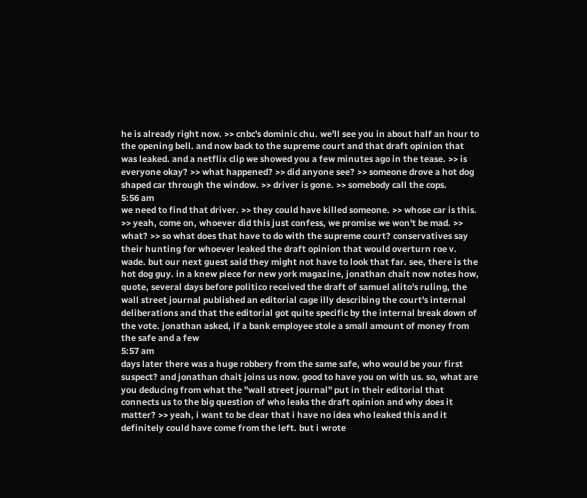he is already right now. >> cnbc's dominic chu. we'll see you in about half an hour to the opening bell. and now back to the supreme court and that draft opinion that was leaked. and a netflix clip we showed you a few minutes ago in the tease. >> is everyone okay? >> what happened? >> did anyone see? >> someone drove a hot dog shaped car through the window. >> driver is gone. >> somebody call the cops.
5:56 am
we need to find that driver. >> they could have killed someone. >> whose car is this. >> yeah, come on, whoever did this just confess, we promise we won't be mad. >> what? >> so what does that have to do with the supreme court? conservatives say their hunting for whoever leaked the draft opinion that would overturn roe v. wade. but our next guest said they might not have to look that far. see, there is the hot dog guy. in a knew piece for new york magazine, jonathan chait now notes how, quote, several days before politico received the draft of samuel alito's ruling, the wall street journal published an editorial cage illy describing the court's internal deliberations and that the editorial got quite specific by the internal break down of the vote. jonathan asked, if a bank employee stole a small amount of money from the safe and a few
5:57 am
days later there was a huge robbery from the same safe, who would be your first suspect? and jonathan chait joins us now. good to have you on with us. so, what are you deducing from what the "wall street journal" put in their editorial that connects us to the big question of who leaks the draft opinion and why does it matter? >> yeah, i want to be clear that i have no idea who leaked this and it definitely could have come from the left. but i wrote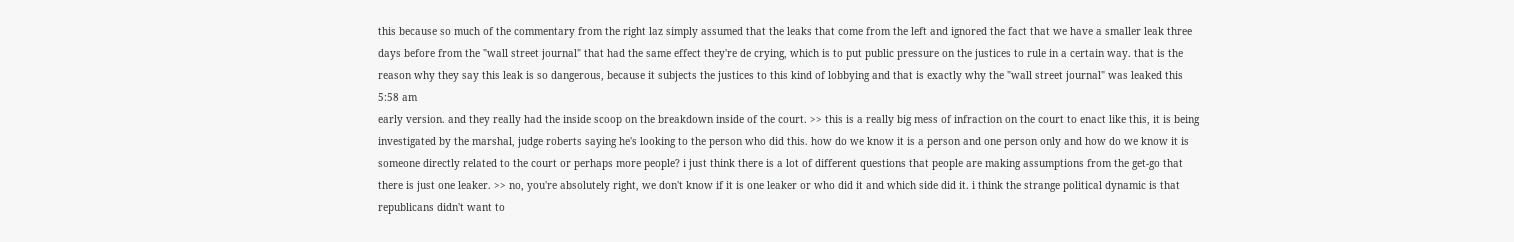this because so much of the commentary from the right laz simply assumed that the leaks that come from the left and ignored the fact that we have a smaller leak three days before from the "wall street journal" that had the same effect they're de crying, which is to put public pressure on the justices to rule in a certain way. that is the reason why they say this leak is so dangerous, because it subjects the justices to this kind of lobbying and that is exactly why the "wall street journal" was leaked this
5:58 am
early version. and they really had the inside scoop on the breakdown inside of the court. >> this is a really big mess of infraction on the court to enact like this, it is being investigated by the marshal, judge roberts saying he's looking to the person who did this. how do we know it is a person and one person only and how do we know it is someone directly related to the court or perhaps more people? i just think there is a lot of different questions that people are making assumptions from the get-go that there is just one leaker. >> no, you're absolutely right, we don't know if it is one leaker or who did it and which side did it. i think the strange political dynamic is that republicans didn't want to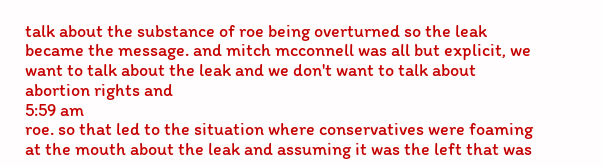talk about the substance of roe being overturned so the leak became the message. and mitch mcconnell was all but explicit, we want to talk about the leak and we don't want to talk about abortion rights and
5:59 am
roe. so that led to the situation where conservatives were foaming at the mouth about the leak and assuming it was the left that was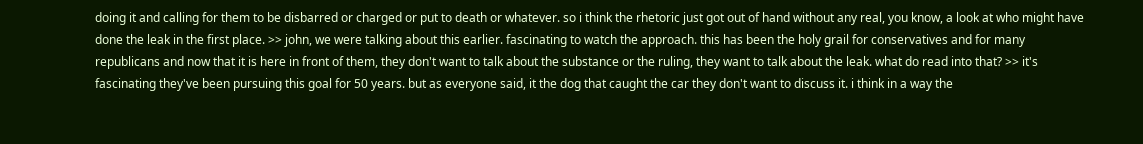doing it and calling for them to be disbarred or charged or put to death or whatever. so i think the rhetoric just got out of hand without any real, you know, a look at who might have done the leak in the first place. >> john, we were talking about this earlier. fascinating to watch the approach. this has been the holy grail for conservatives and for many republicans and now that it is here in front of them, they don't want to talk about the substance or the ruling, they want to talk about the leak. what do read into that? >> it's fascinating they've been pursuing this goal for 50 years. but as everyone said, it the dog that caught the car they don't want to discuss it. i think in a way the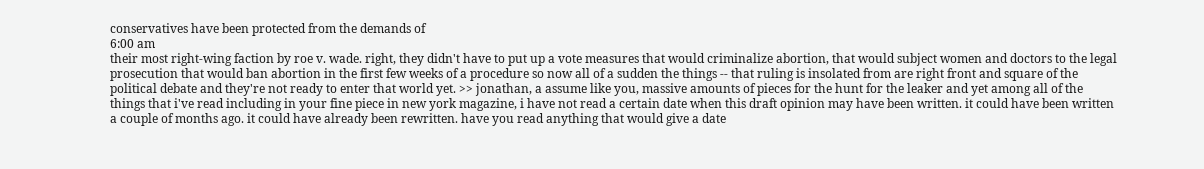conservatives have been protected from the demands of
6:00 am
their most right-wing faction by roe v. wade. right, they didn't have to put up a vote measures that would criminalize abortion, that would subject women and doctors to the legal prosecution that would ban abortion in the first few weeks of a procedure so now all of a sudden the things -- that ruling is insolated from are right front and square of the political debate and they're not ready to enter that world yet. >> jonathan, a assume like you, massive amounts of pieces for the hunt for the leaker and yet among all of the things that i've read including in your fine piece in new york magazine, i have not read a certain date when this draft opinion may have been written. it could have been written a couple of months ago. it could have already been rewritten. have you read anything that would give a date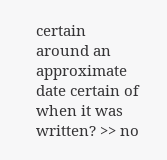certain around an approximate date certain of when it was written? >> no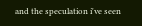and the speculation i've seen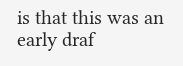is that this was an early draf